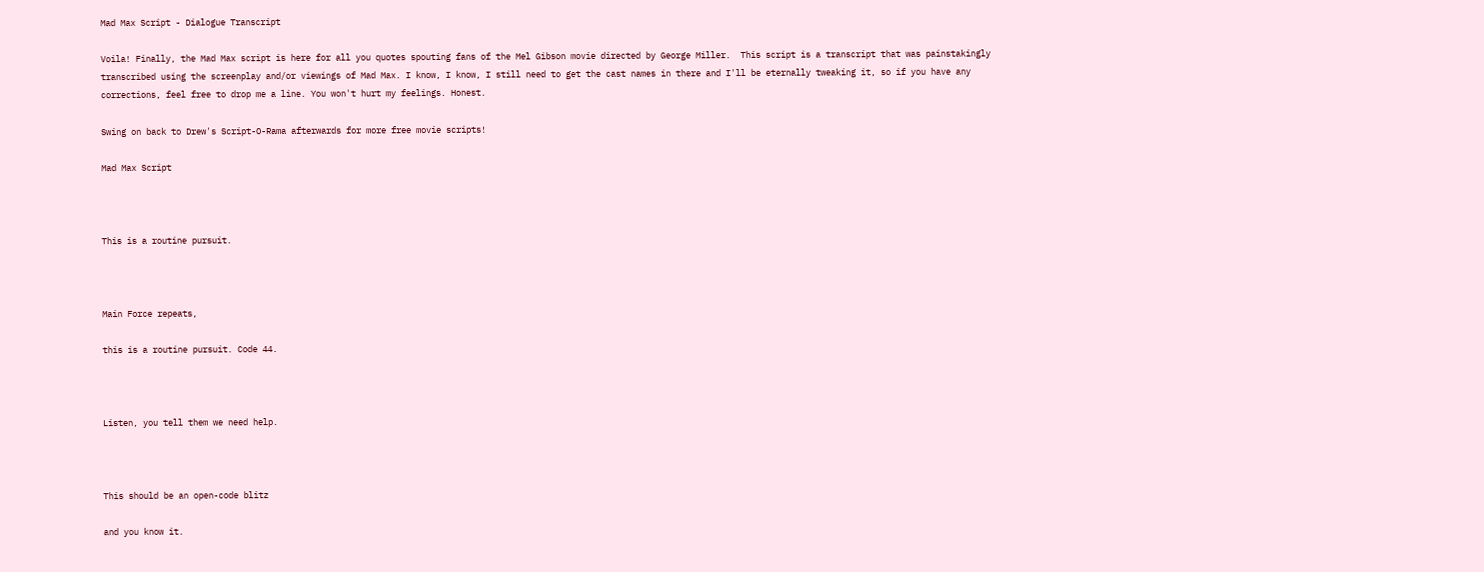Mad Max Script - Dialogue Transcript

Voila! Finally, the Mad Max script is here for all you quotes spouting fans of the Mel Gibson movie directed by George Miller.  This script is a transcript that was painstakingly transcribed using the screenplay and/or viewings of Mad Max. I know, I know, I still need to get the cast names in there and I'll be eternally tweaking it, so if you have any corrections, feel free to drop me a line. You won't hurt my feelings. Honest.

Swing on back to Drew's Script-O-Rama afterwards for more free movie scripts!

Mad Max Script



This is a routine pursuit.



Main Force repeats,

this is a routine pursuit. Code 44.



Listen, you tell them we need help.



This should be an open-code blitz

and you know it.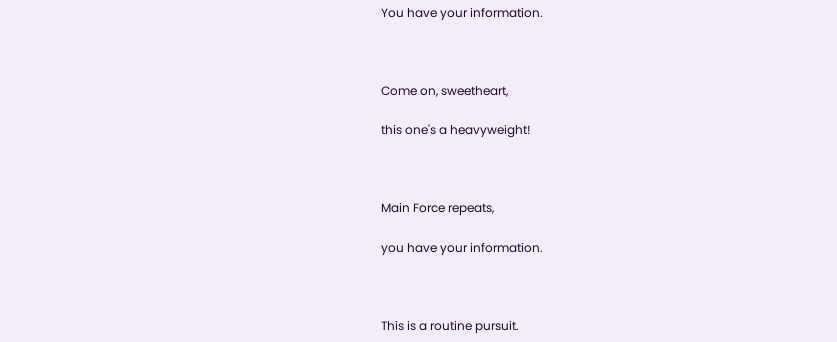You have your information.



Come on, sweetheart,

this one's a heavyweight!



Main Force repeats,

you have your information.



This is a routine pursuit.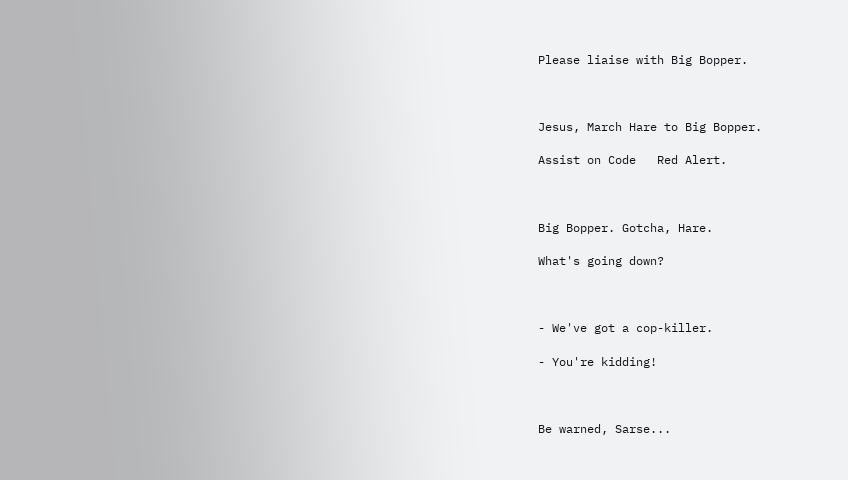Please liaise with Big Bopper.



Jesus, March Hare to Big Bopper.

Assist on Code   Red Alert.



Big Bopper. Gotcha, Hare.

What's going down?



- We've got a cop-killer.

- You're kidding!



Be warned, Sarse...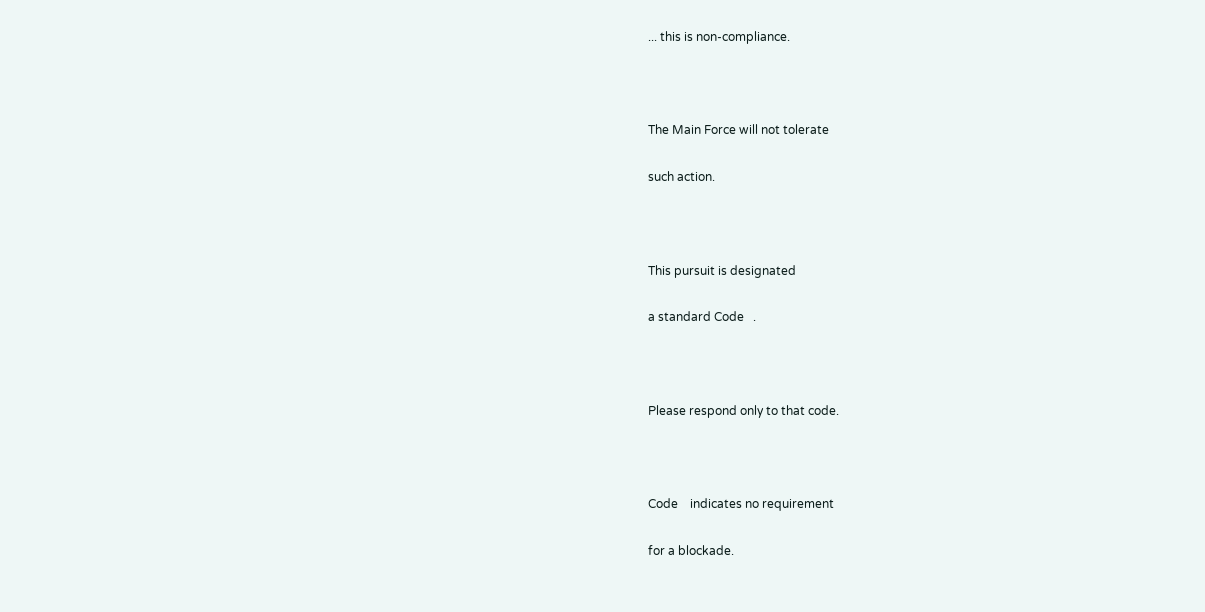... this is non-compliance.



The Main Force will not tolerate

such action.



This pursuit is designated

a standard Code   .



Please respond only to that code.



Code    indicates no requirement

for a blockade.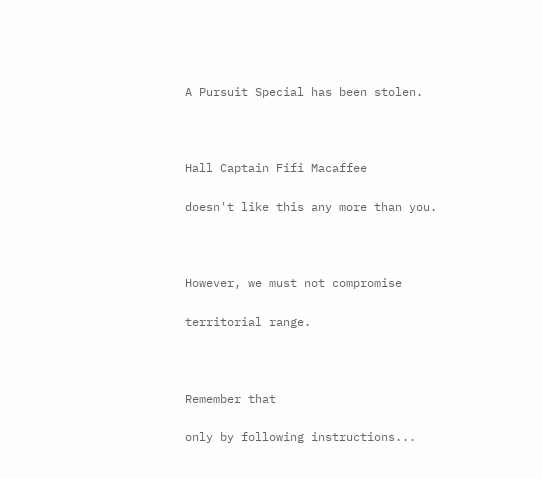A Pursuit Special has been stolen.



Hall Captain Fifi Macaffee

doesn't like this any more than you.



However, we must not compromise

territorial range.



Remember that

only by following instructions...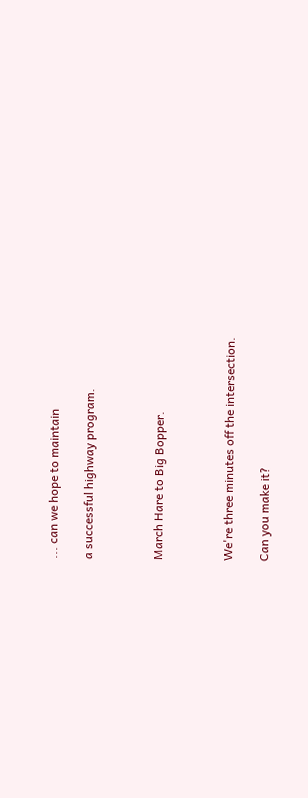... can we hope to maintain

a successful highway program.



March Hare to Big Bopper.



We're three minutes off the intersection.

Can you make it?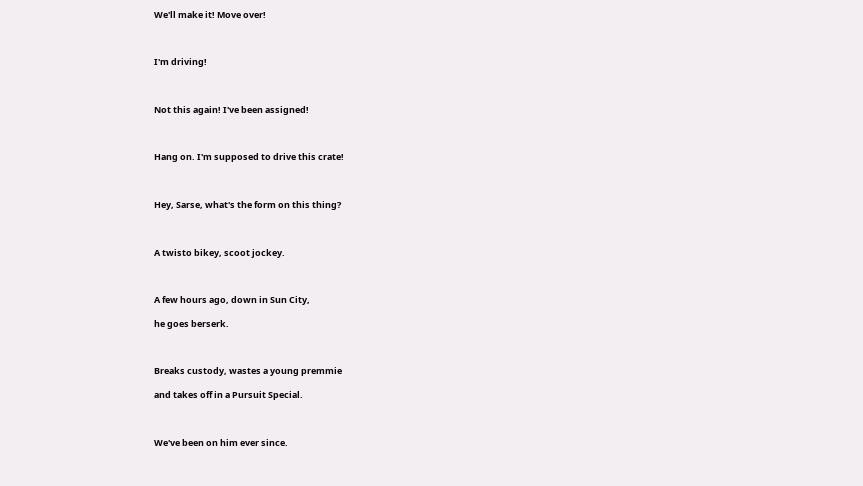We'll make it! Move over!



I'm driving!



Not this again! I've been assigned!



Hang on. I'm supposed to drive this crate!



Hey, Sarse, what's the form on this thing?



A twisto bikey, scoot jockey.



A few hours ago, down in Sun City,

he goes berserk.



Breaks custody, wastes a young premmie

and takes off in a Pursuit Special.



We've been on him ever since.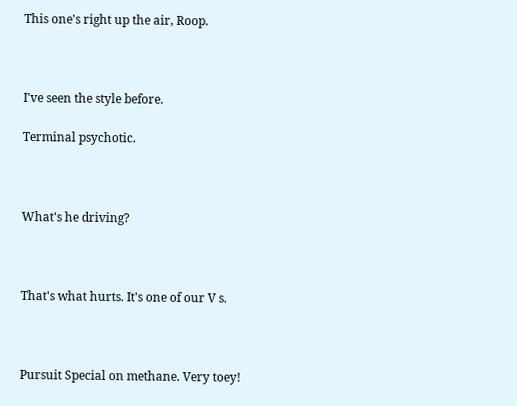This one's right up the air, Roop.



I've seen the style before.

Terminal psychotic.



What's he driving?



That's what hurts. It's one of our V s.



Pursuit Special on methane. Very toey!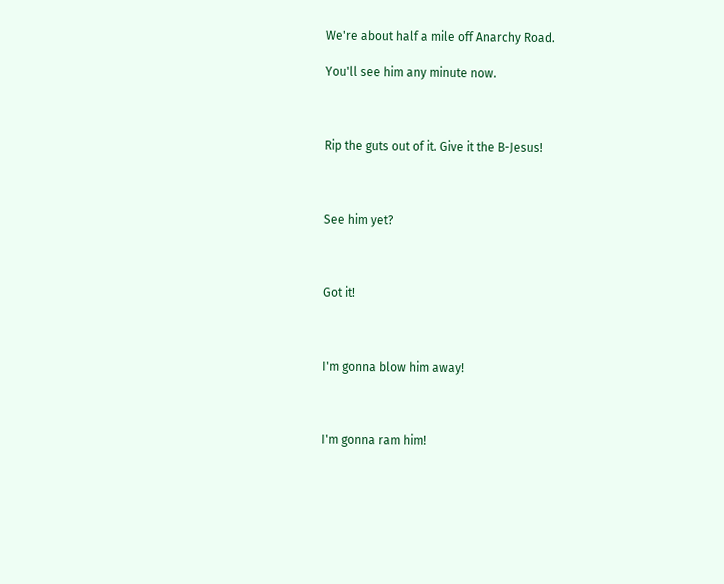We're about half a mile off Anarchy Road.

You'll see him any minute now.



Rip the guts out of it. Give it the B-Jesus!



See him yet?



Got it!



I'm gonna blow him away!



I'm gonna ram him!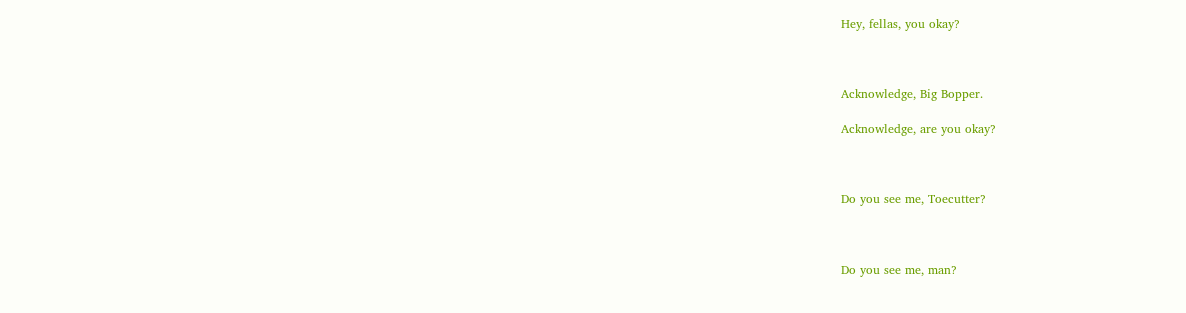Hey, fellas, you okay?



Acknowledge, Big Bopper.

Acknowledge, are you okay?



Do you see me, Toecutter?



Do you see me, man?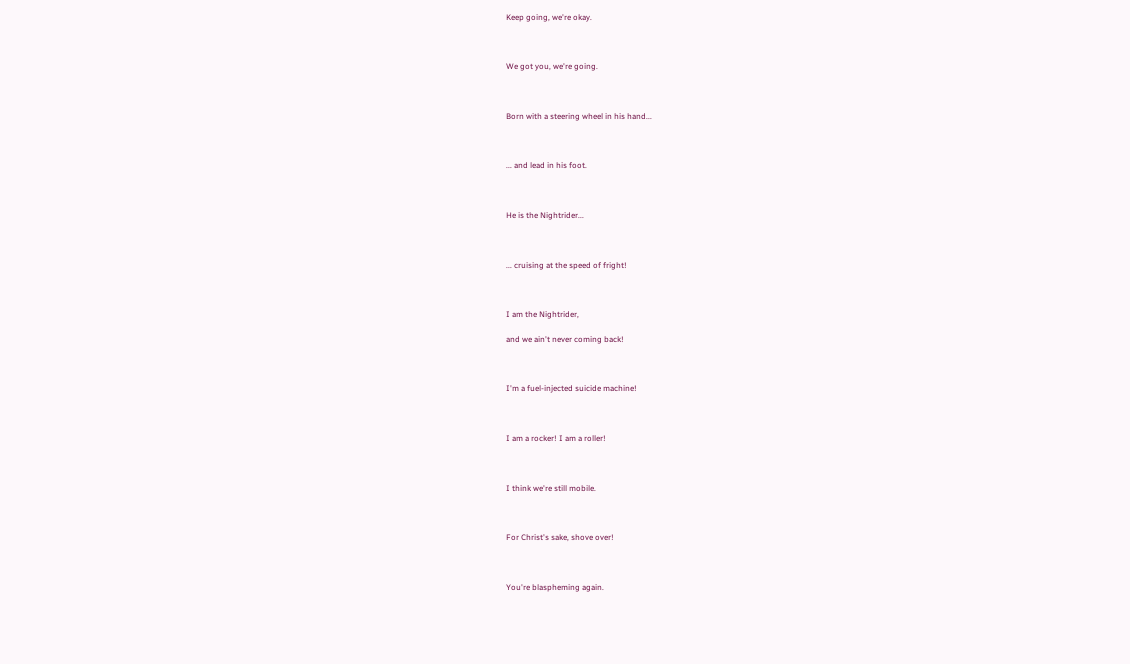Keep going, we're okay.



We got you, we're going.



Born with a steering wheel in his hand...



... and lead in his foot.



He is the Nightrider...



... cruising at the speed of fright!



I am the Nightrider,

and we ain't never coming back!



I'm a fuel-injected suicide machine!



I am a rocker! I am a roller!



I think we're still mobile.



For Christ's sake, shove over!



You're blaspheming again.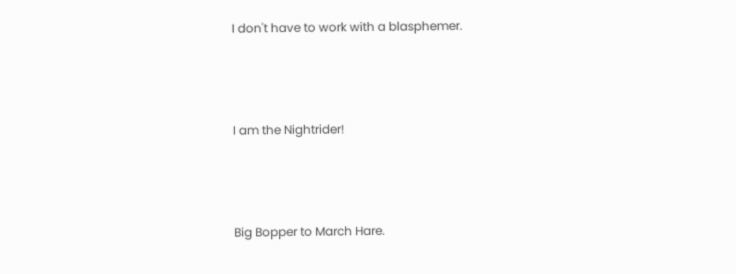I don't have to work with a blasphemer.



I am the Nightrider!



Big Bopper to March Hare.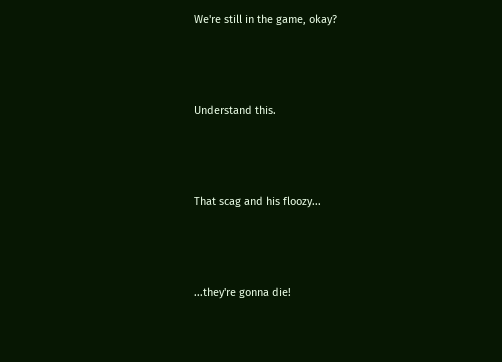We're still in the game, okay?



Understand this.



That scag and his floozy...



...they're gonna die!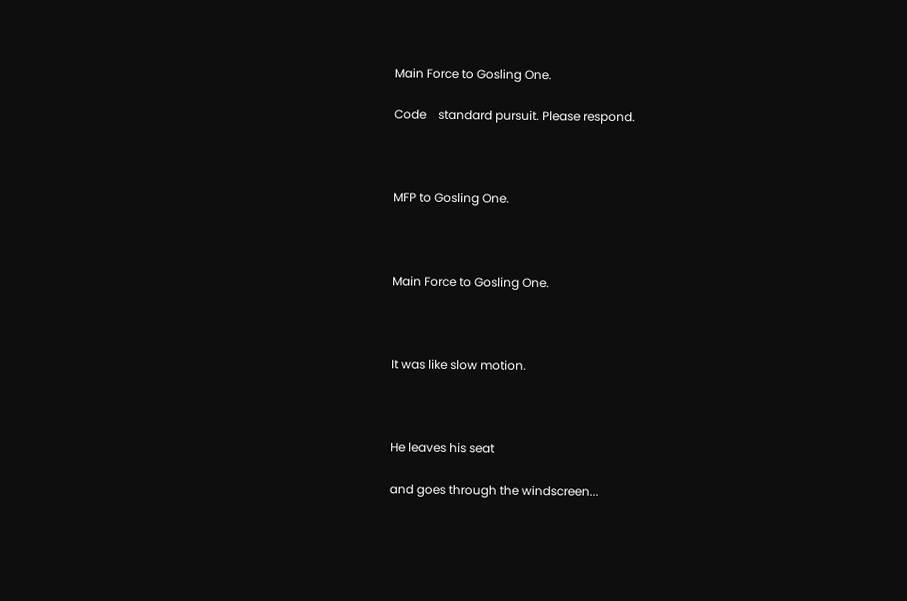Main Force to Gosling One.

Code    standard pursuit. Please respond.



MFP to Gosling One.



Main Force to Gosling One.



It was like slow motion.



He leaves his seat

and goes through the windscreen...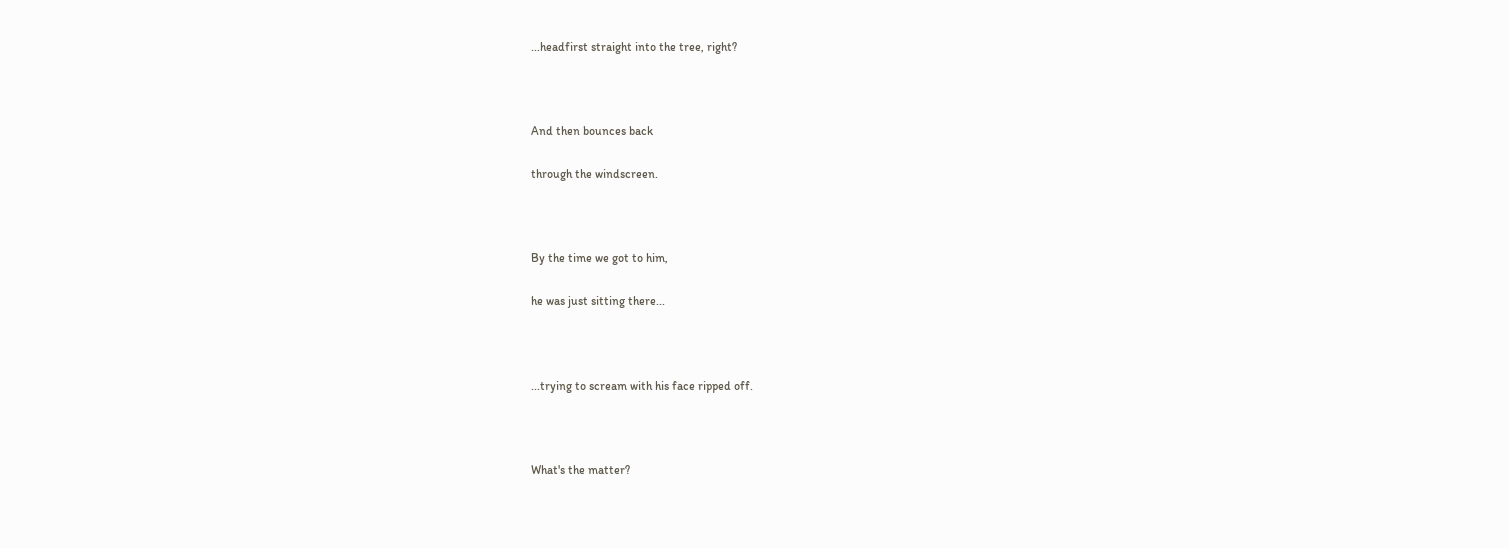...headfirst straight into the tree, right?



And then bounces back

through the windscreen.



By the time we got to him,

he was just sitting there...



...trying to scream with his face ripped off.



What's the matter?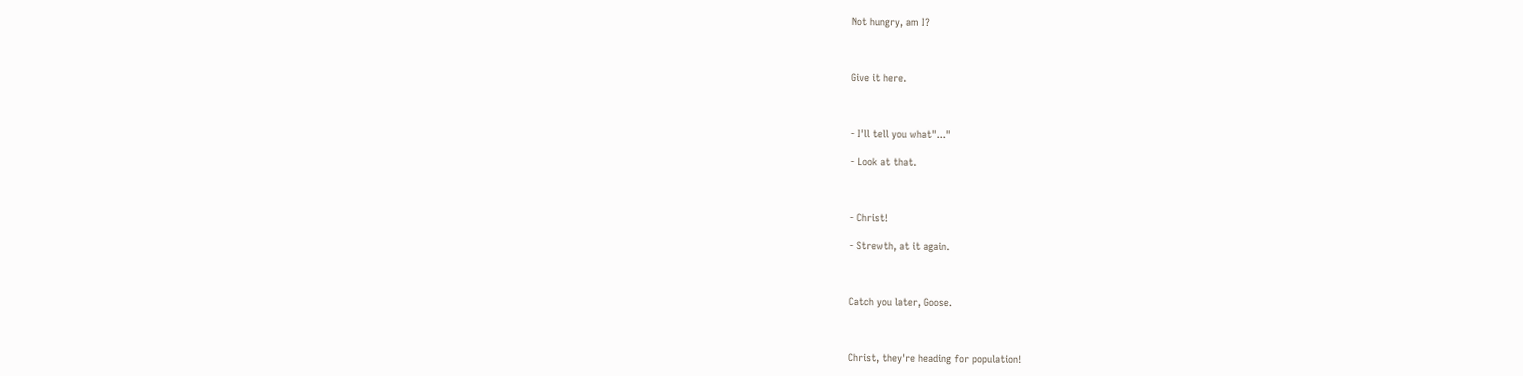Not hungry, am I?



Give it here.



- I'll tell you what"..."

- Look at that.



- Christ!

- Strewth, at it again.



Catch you later, Goose.



Christ, they're heading for population!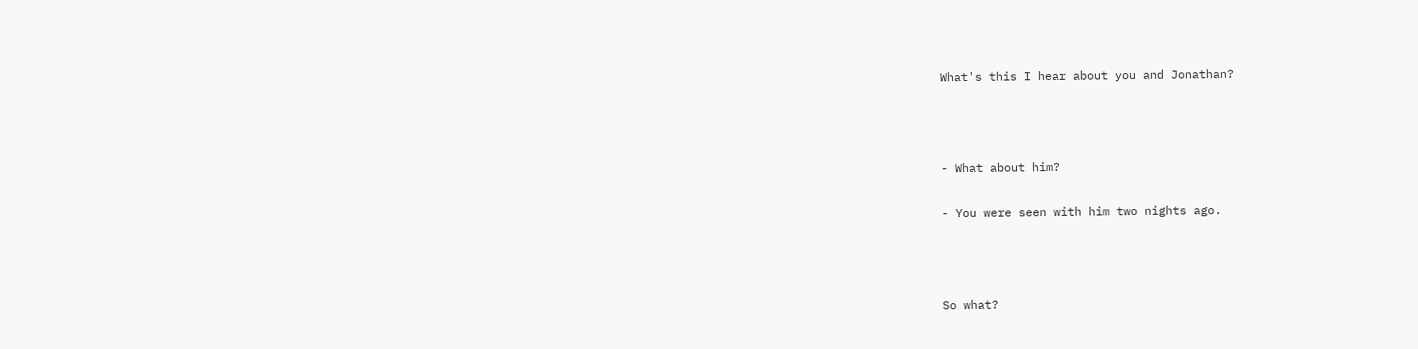What's this I hear about you and Jonathan?



- What about him?

- You were seen with him two nights ago.



So what?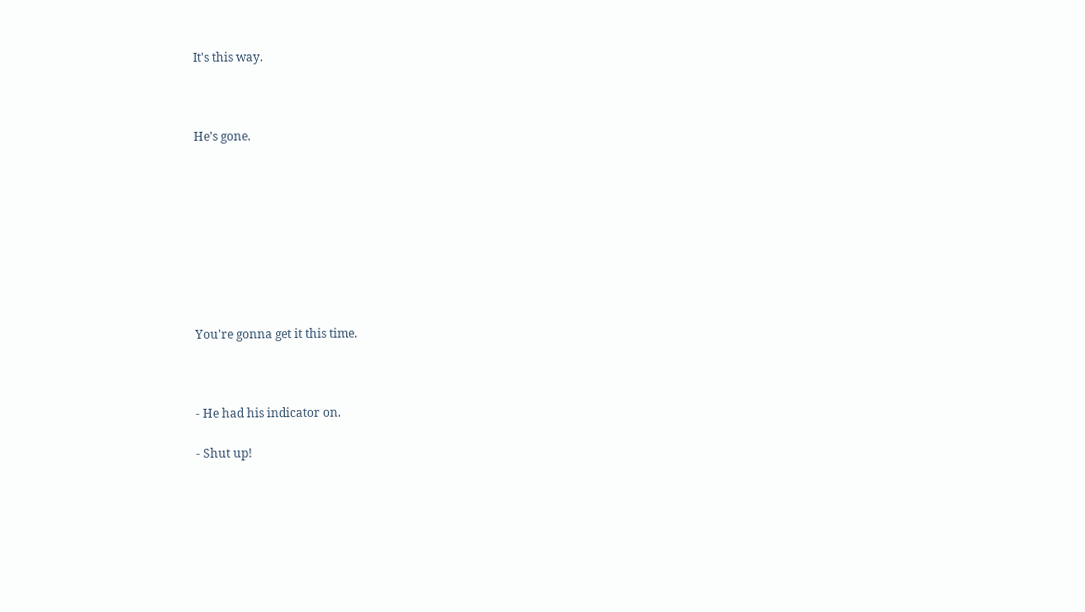It's this way.



He's gone.









You're gonna get it this time.



- He had his indicator on.

- Shut up!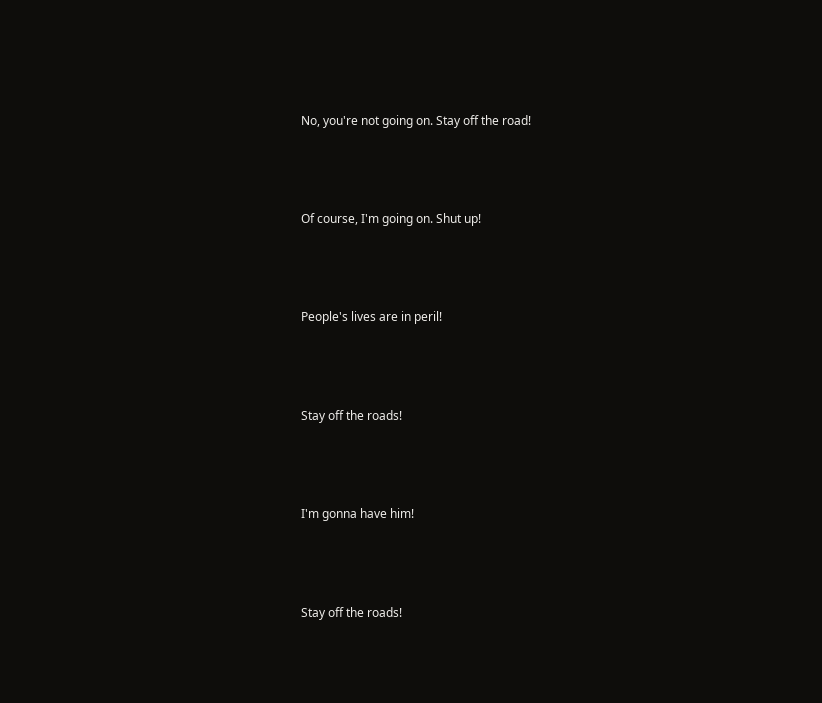No, you're not going on. Stay off the road!



Of course, I'm going on. Shut up!



People's lives are in peril!



Stay off the roads!



I'm gonna have him!



Stay off the roads!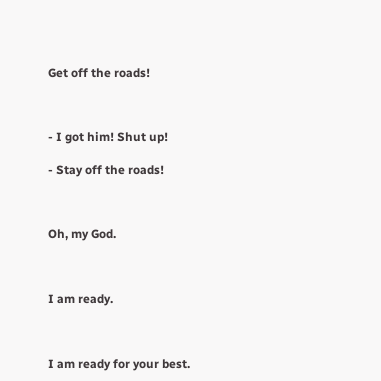Get off the roads!



- I got him! Shut up!

- Stay off the roads!



Oh, my God.



I am ready.



I am ready for your best.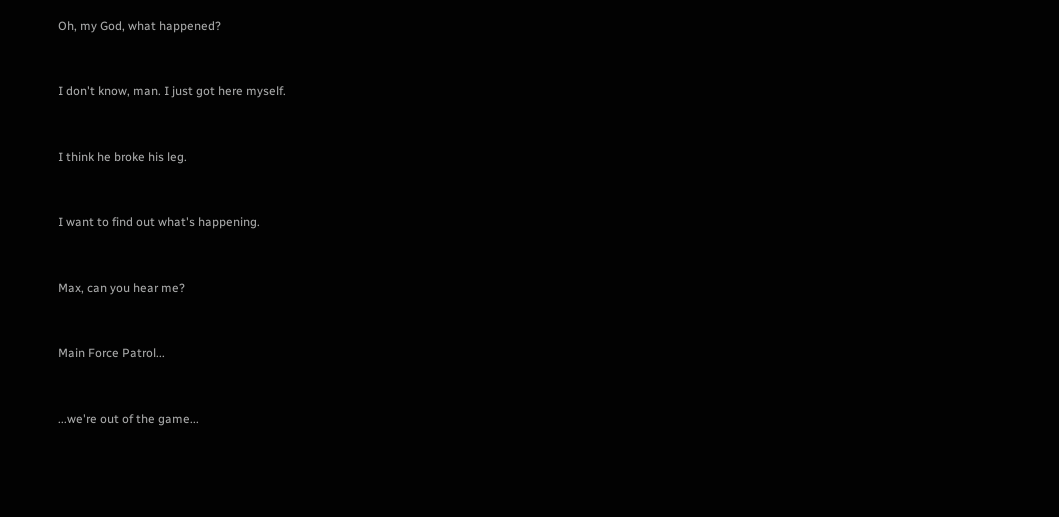Oh, my God, what happened?



I don't know, man. I just got here myself.



I think he broke his leg.



I want to find out what's happening.



Max, can you hear me?



Main Force Patrol...



...we're out of the game...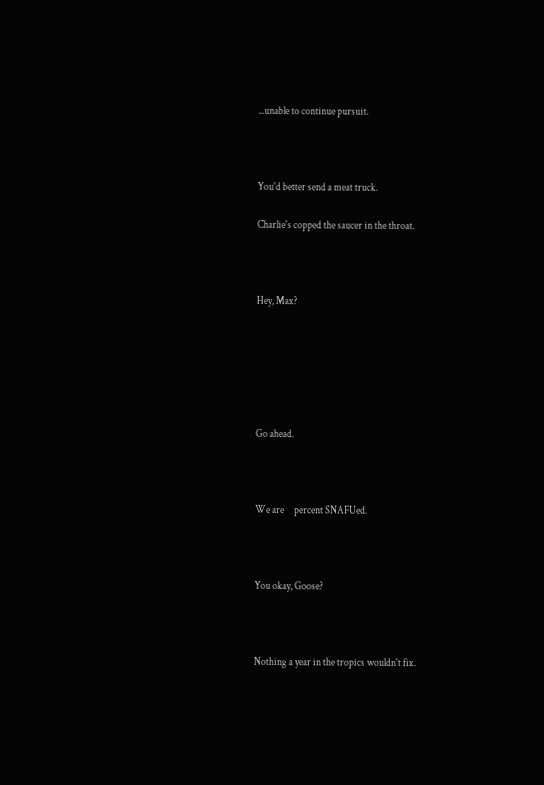...unable to continue pursuit.



You'd better send a meat truck.

Charlie's copped the saucer in the throat.



Hey, Max?






Go ahead.



We are     percent SNAFUed.



You okay, Goose?



Nothing a year in the tropics wouldn't fix.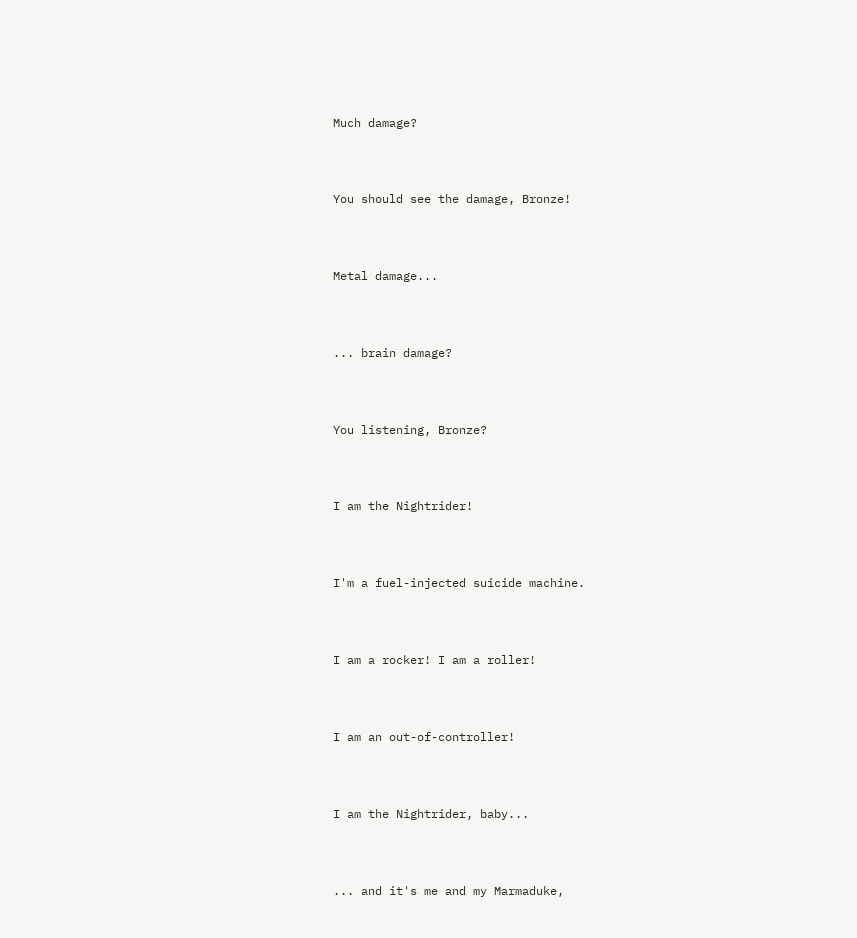Much damage?



You should see the damage, Bronze!



Metal damage...



... brain damage?



You listening, Bronze?



I am the Nightrider!



I'm a fuel-injected suicide machine.



I am a rocker! I am a roller!



I am an out-of-controller!



I am the Nightrider, baby...



... and it's me and my Marmaduke,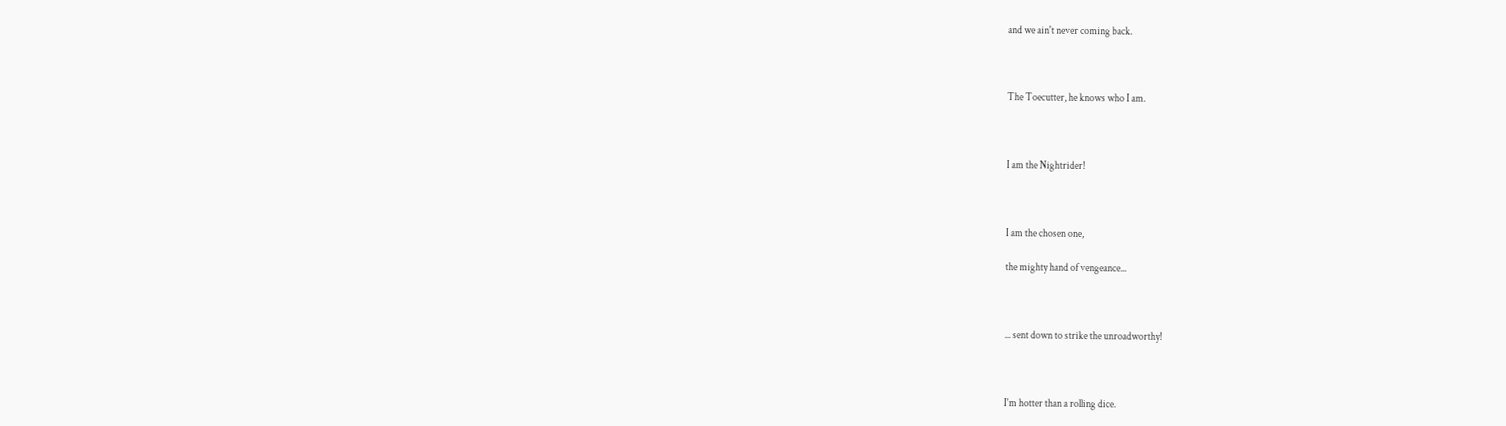and we ain't never coming back.



The Toecutter, he knows who I am.



I am the Nightrider!



I am the chosen one,

the mighty hand of vengeance...



... sent down to strike the unroadworthy!



I'm hotter than a rolling dice.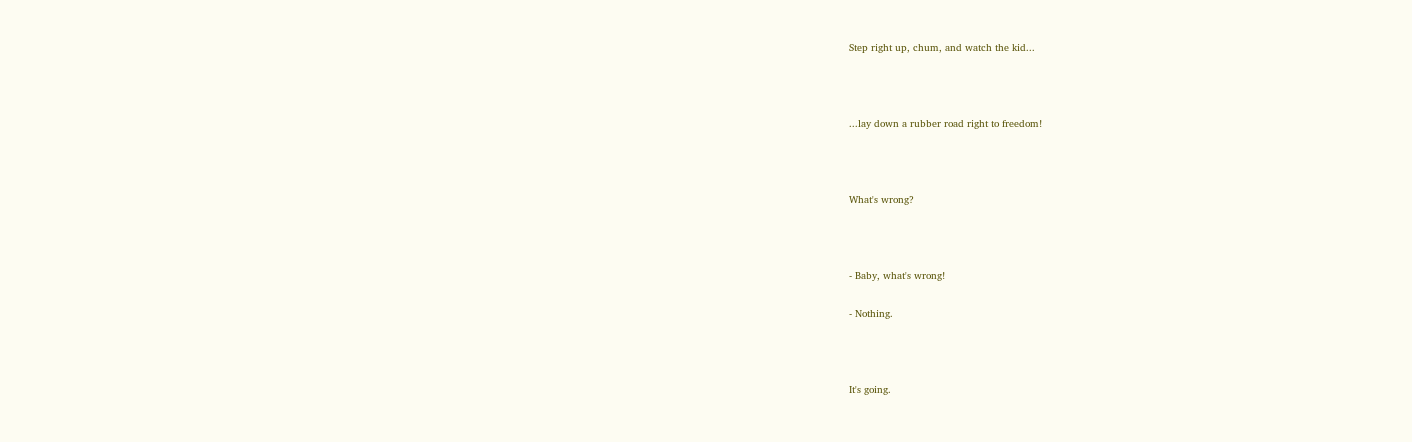Step right up, chum, and watch the kid...



...lay down a rubber road right to freedom!



What's wrong?



- Baby, what's wrong!

- Nothing.



It's going.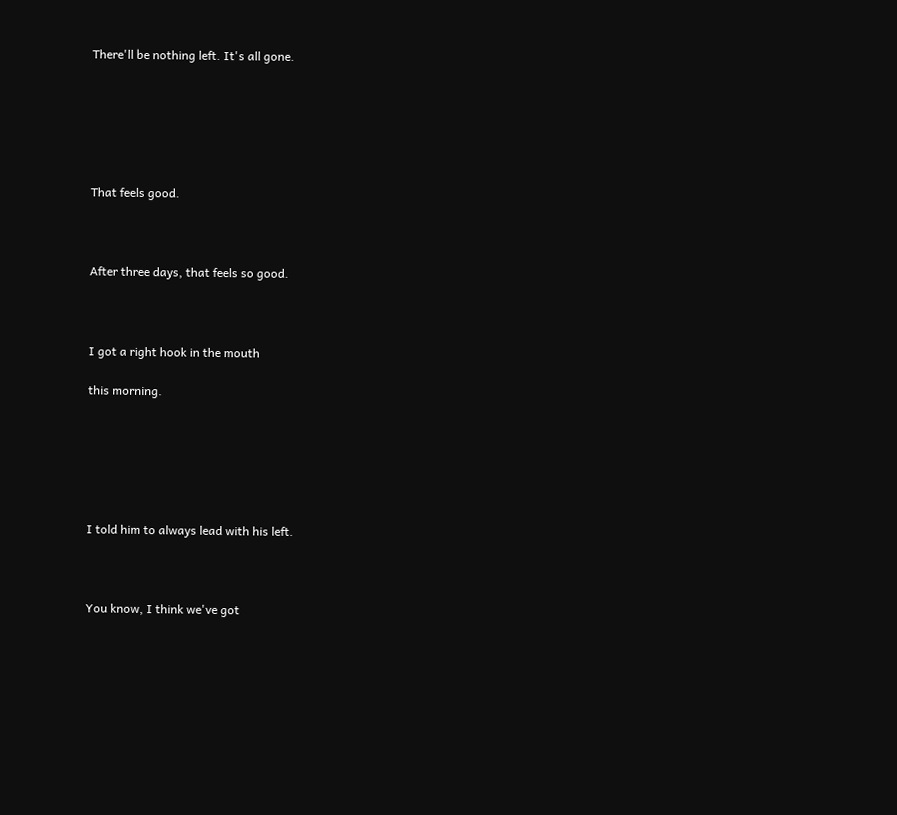There'll be nothing left. It's all gone.






That feels good.



After three days, that feels so good.



I got a right hook in the mouth

this morning.






I told him to always lead with his left.



You know, I think we've got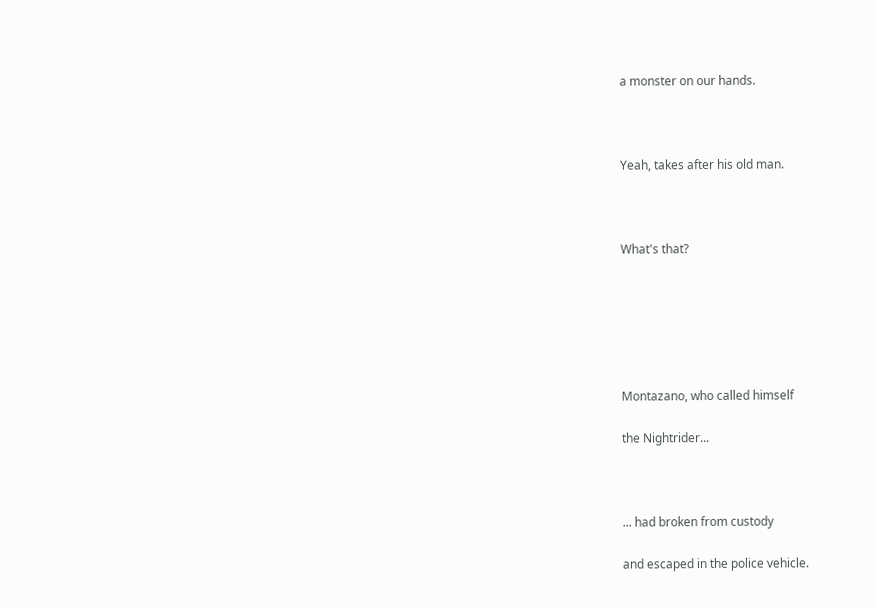a monster on our hands.



Yeah, takes after his old man.



What's that?






Montazano, who called himself

the Nightrider...



... had broken from custody

and escaped in the police vehicle.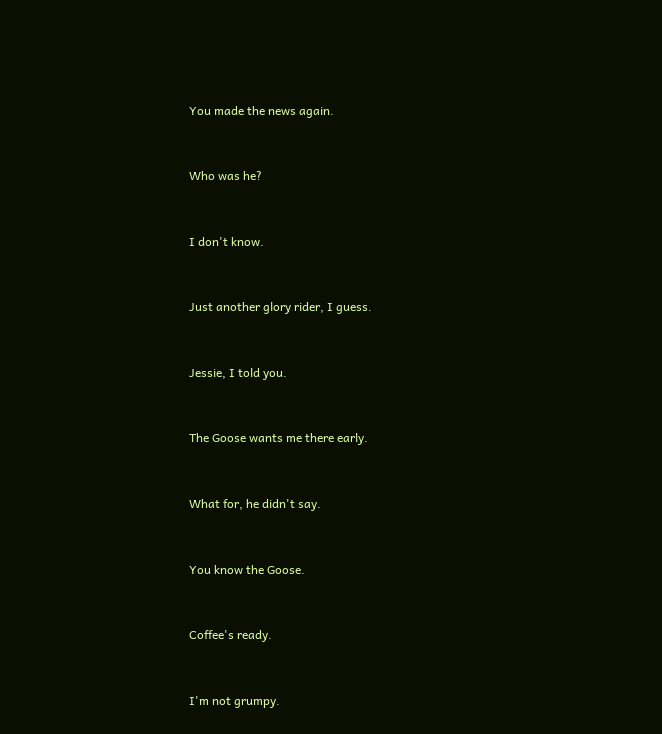You made the news again.



Who was he?



I don't know.



Just another glory rider, I guess.



Jessie, I told you.



The Goose wants me there early.



What for, he didn't say.



You know the Goose.



Coffee's ready.



I'm not grumpy.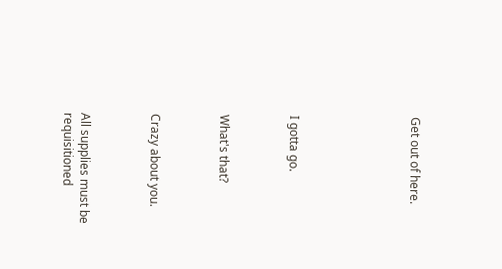Get out of here.






I gotta go.



What's that?



Crazy about you.



All supplies must be requisitioned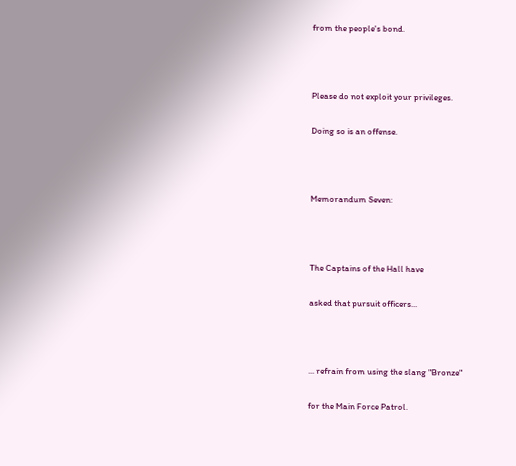from the people's bond.



Please do not exploit your privileges.

Doing so is an offense.



Memorandum Seven:



The Captains of the Hall have

asked that pursuit officers...



... refrain from using the slang "Bronze"

for the Main Force Patrol.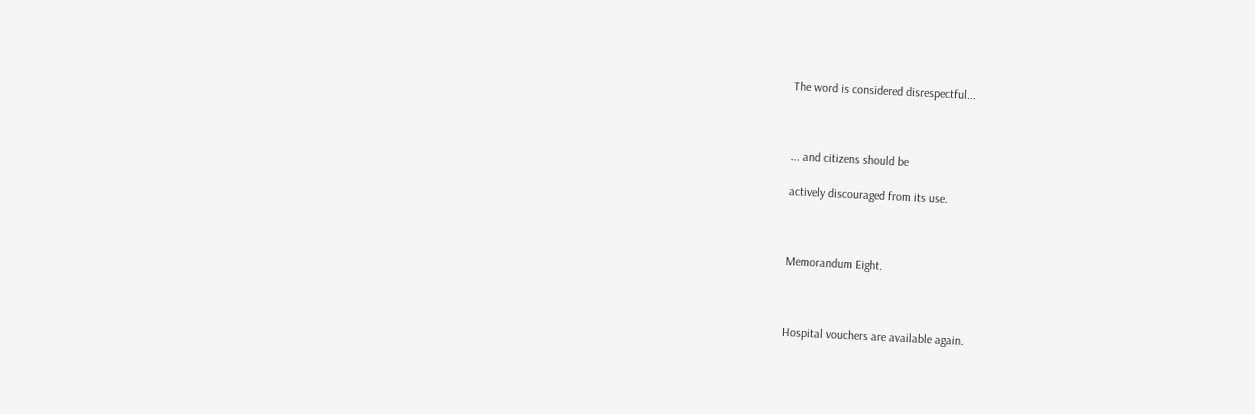The word is considered disrespectful...



... and citizens should be

actively discouraged from its use.



Memorandum Eight.



Hospital vouchers are available again.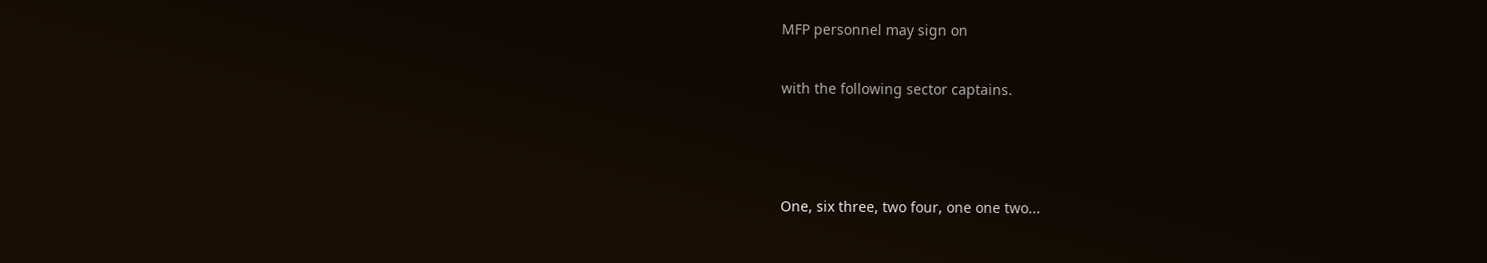MFP personnel may sign on

with the following sector captains.



One, six three, two four, one one two...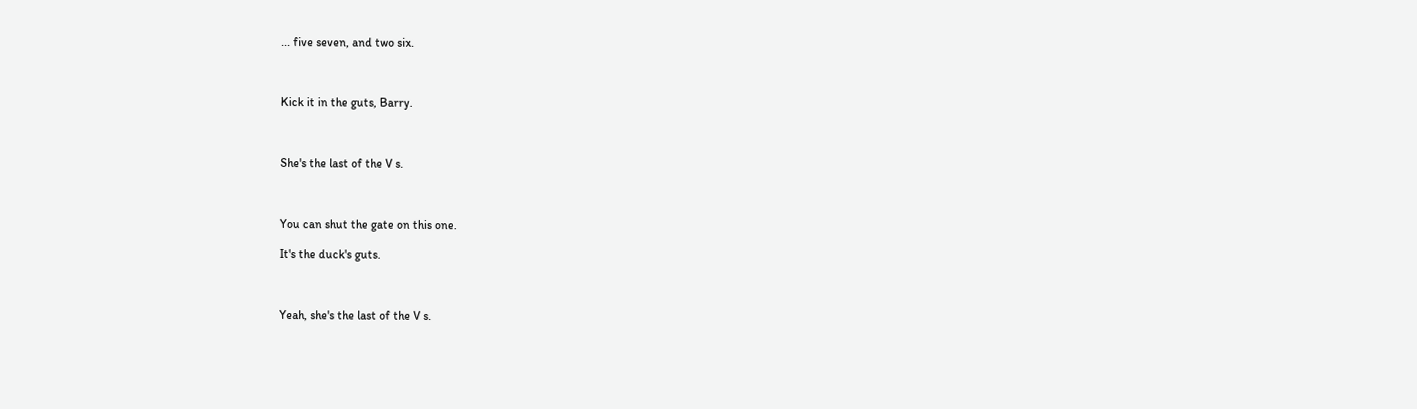... five seven, and two six.



Kick it in the guts, Barry.



She's the last of the V s.



You can shut the gate on this one.

It's the duck's guts.



Yeah, she's the last of the V s.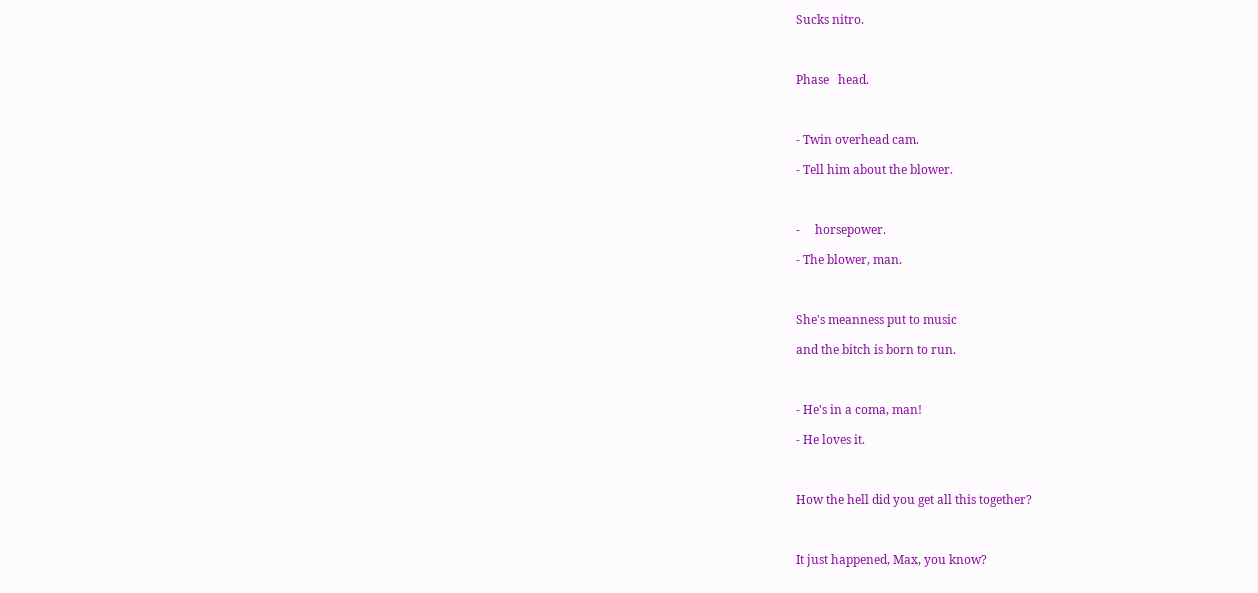Sucks nitro.



Phase   head.



- Twin overhead cam.

- Tell him about the blower.



-     horsepower.

- The blower, man.



She's meanness put to music

and the bitch is born to run.



- He's in a coma, man!

- He loves it.



How the hell did you get all this together?



It just happened, Max, you know?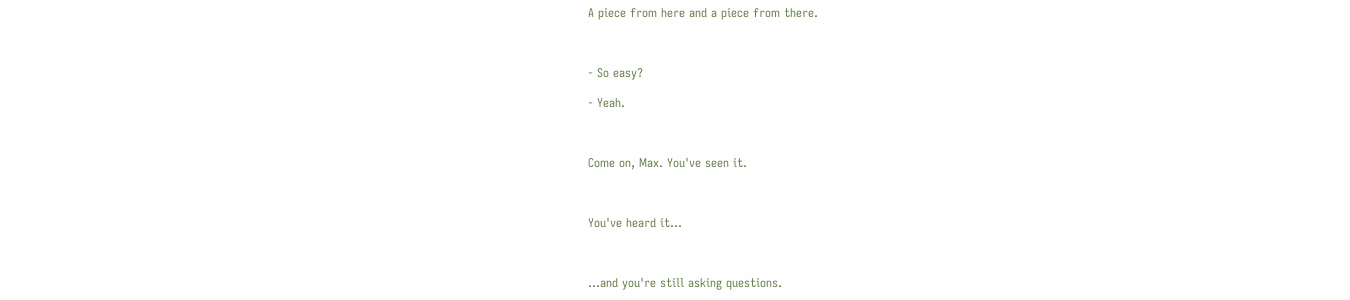A piece from here and a piece from there.



- So easy?

- Yeah.



Come on, Max. You've seen it.



You've heard it...



...and you're still asking questions.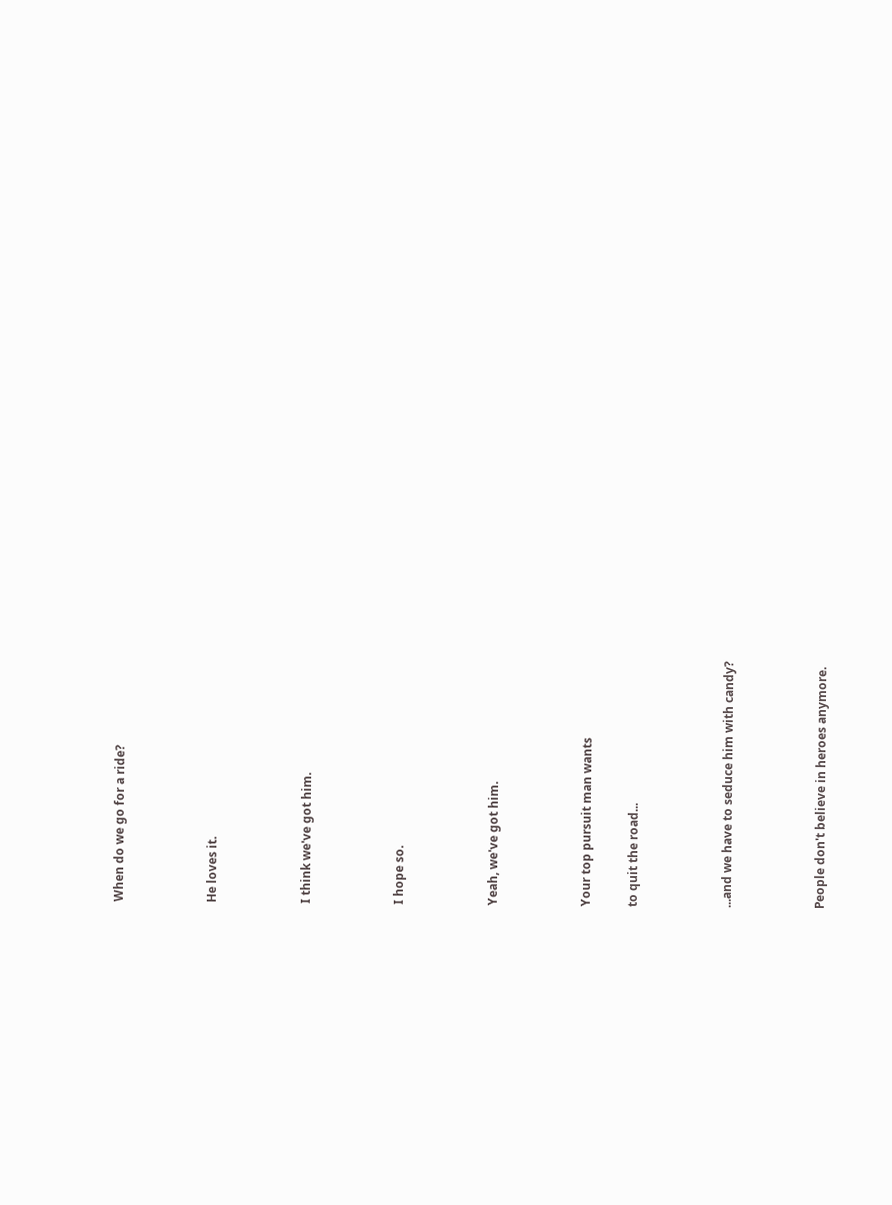When do we go for a ride?



He loves it.



I think we've got him.



I hope so.



Yeah, we've got him.



Your top pursuit man wants

to quit the road...



...and we have to seduce him with candy?



People don't believe in heroes anymore.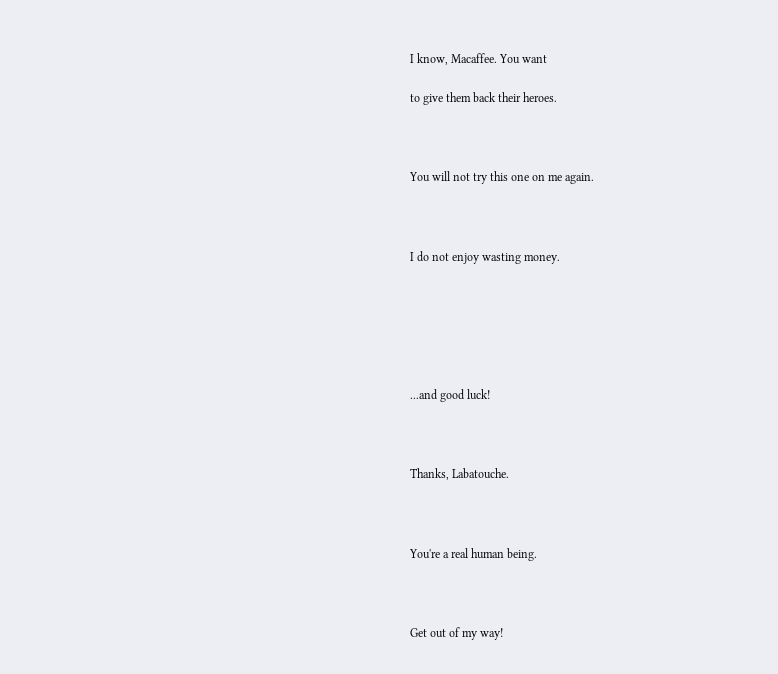I know, Macaffee. You want

to give them back their heroes.



You will not try this one on me again.



I do not enjoy wasting money.






...and good luck!



Thanks, Labatouche.



You're a real human being.



Get out of my way!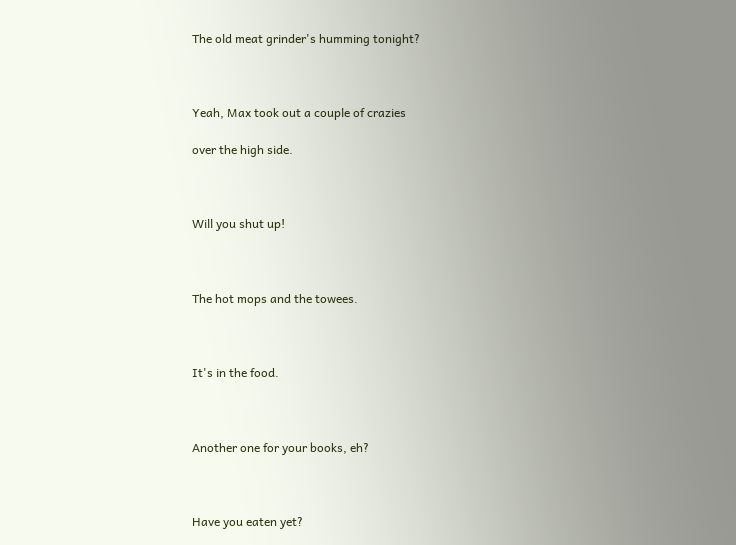The old meat grinder's humming tonight?



Yeah, Max took out a couple of crazies

over the high side.



Will you shut up!



The hot mops and the towees.



It's in the food.



Another one for your books, eh?



Have you eaten yet?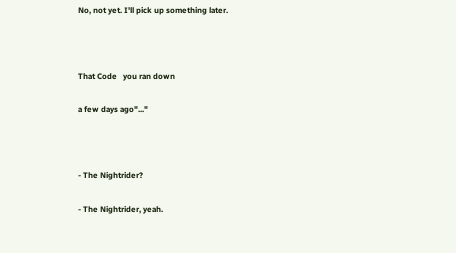No, not yet. I'll pick up something later.



That Code   you ran down

a few days ago"..."



- The Nightrider?

- The Nightrider, yeah.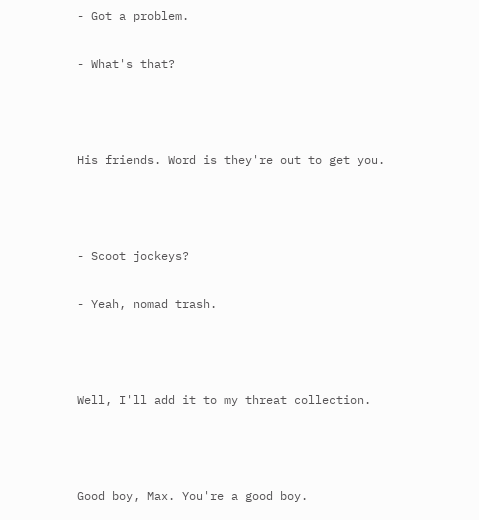- Got a problem.

- What's that?



His friends. Word is they're out to get you.



- Scoot jockeys?

- Yeah, nomad trash.



Well, I'll add it to my threat collection.



Good boy, Max. You're a good boy.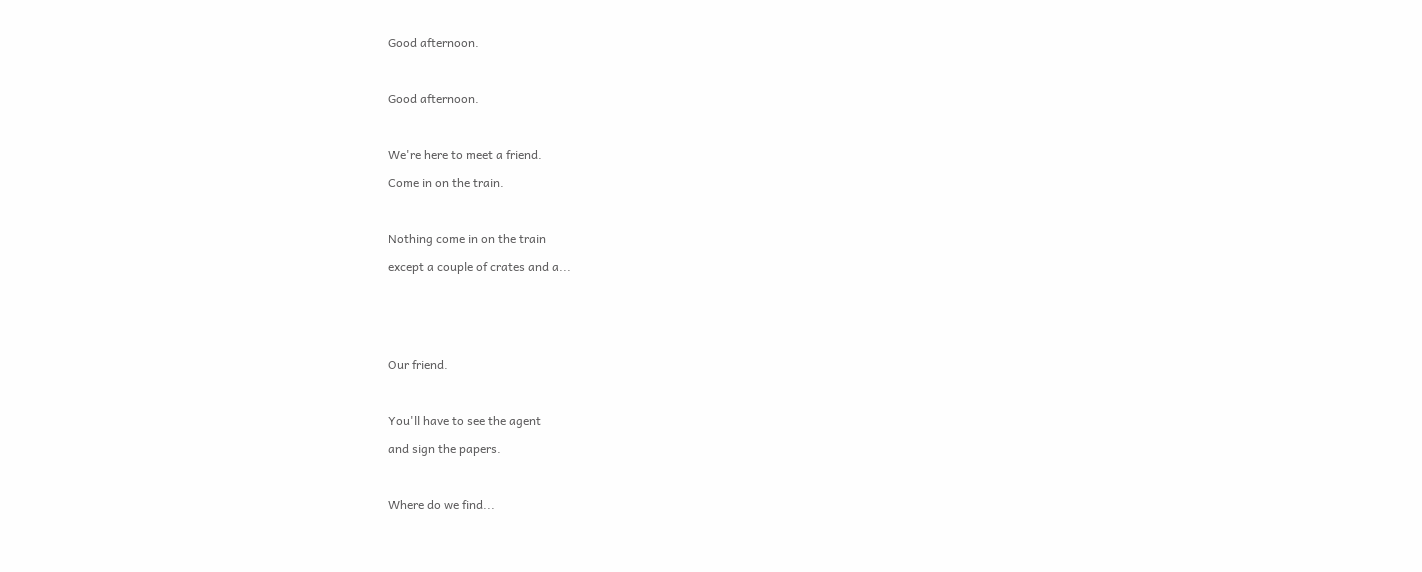Good afternoon.



Good afternoon.



We're here to meet a friend.

Come in on the train.



Nothing come in on the train

except a couple of crates and a...






Our friend.



You'll have to see the agent

and sign the papers.



Where do we find...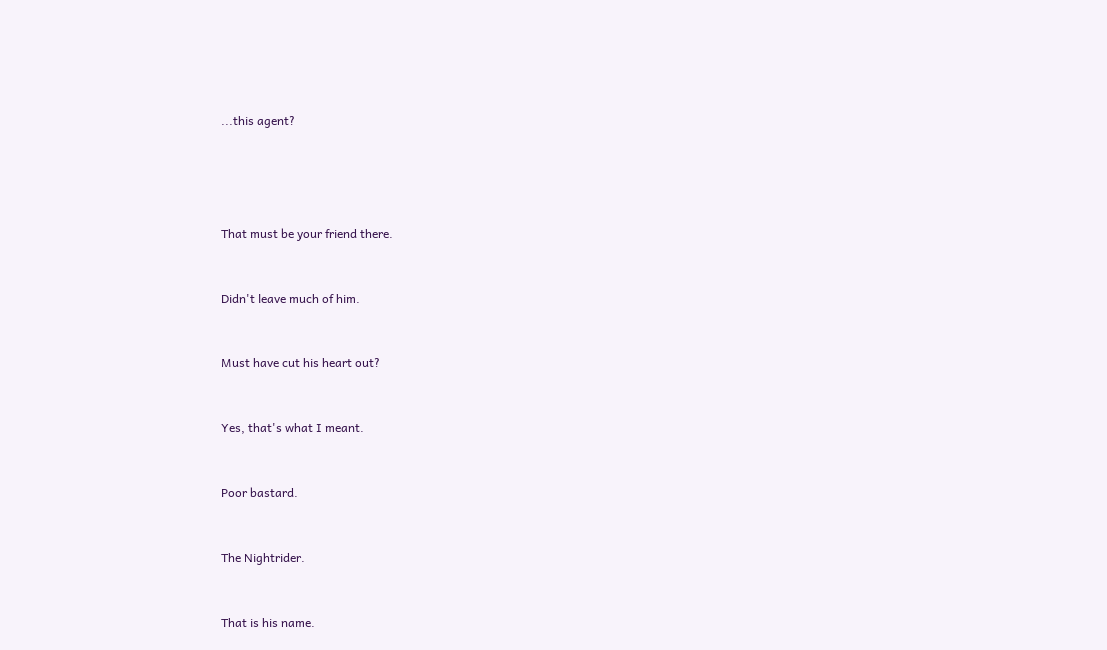...this agent?






That must be your friend there.



Didn't leave much of him.



Must have cut his heart out?



Yes, that's what I meant.



Poor bastard.



The Nightrider.



That is his name.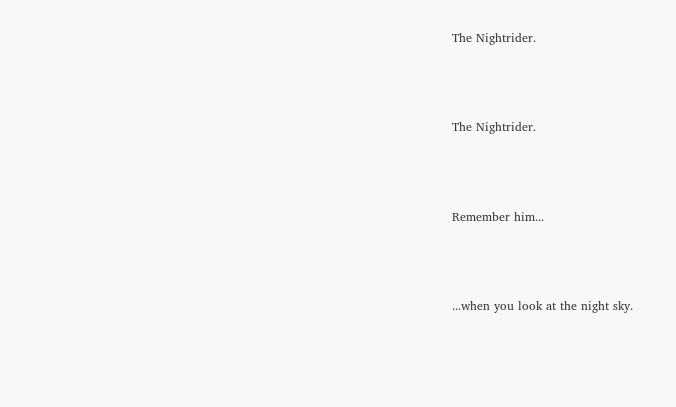The Nightrider.



The Nightrider.



Remember him...



...when you look at the night sky.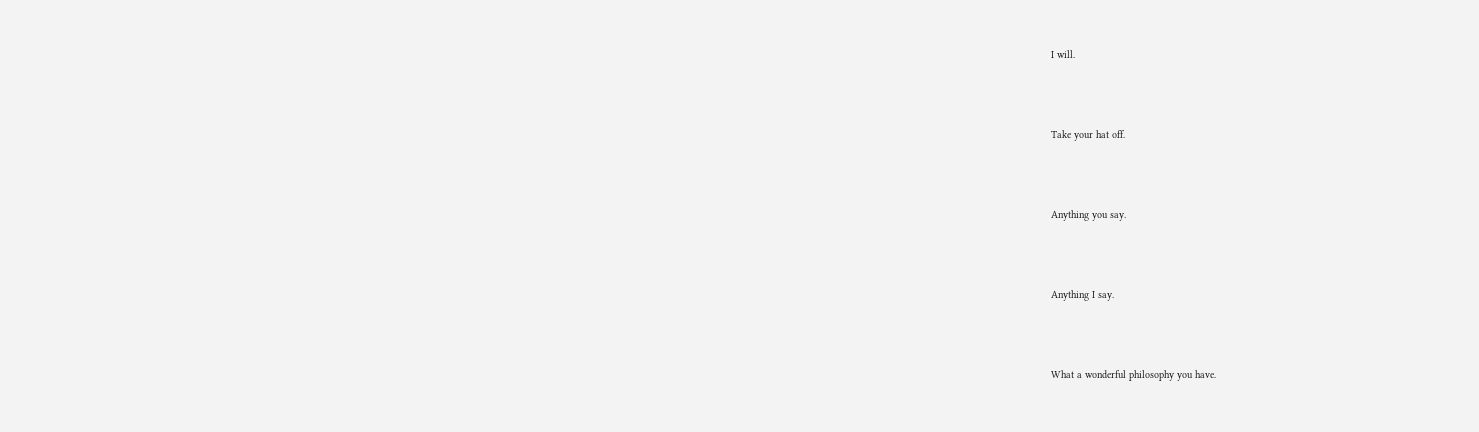I will.



Take your hat off.



Anything you say.



Anything I say.



What a wonderful philosophy you have.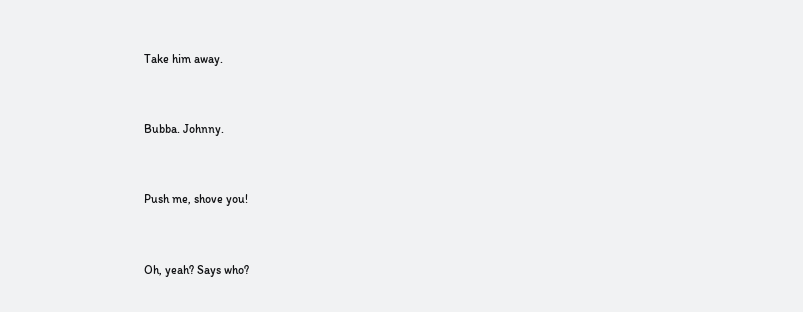Take him away.



Bubba. Johnny.



Push me, shove you!



Oh, yeah? Says who?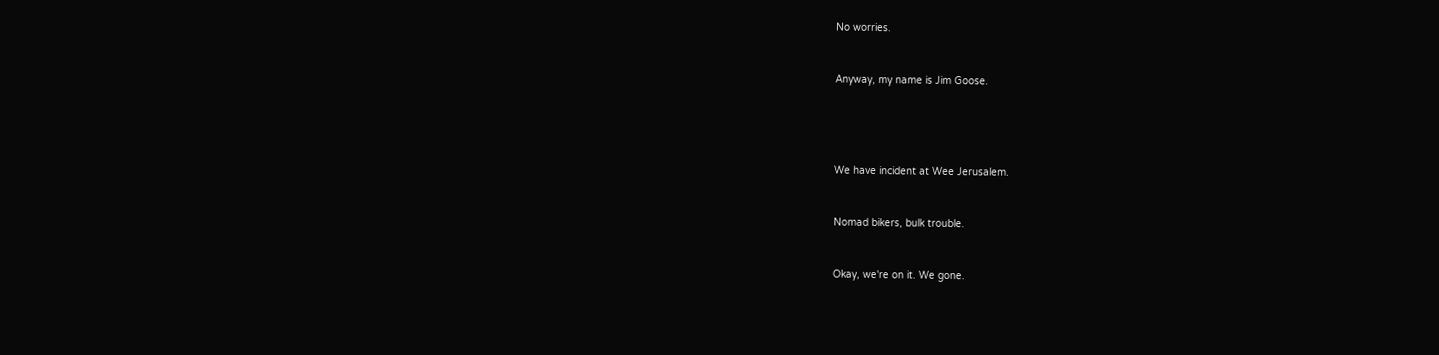No worries.



Anyway, my name is Jim Goose.






We have incident at Wee Jerusalem.



Nomad bikers, bulk trouble.



Okay, we're on it. We gone.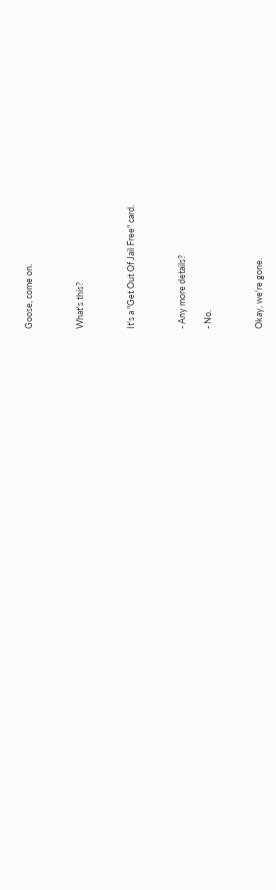Goose, come on.



What's this?



It's a "Get Out Of Jail Free" card.



- Any more details?

- No.



Okay, we're gone.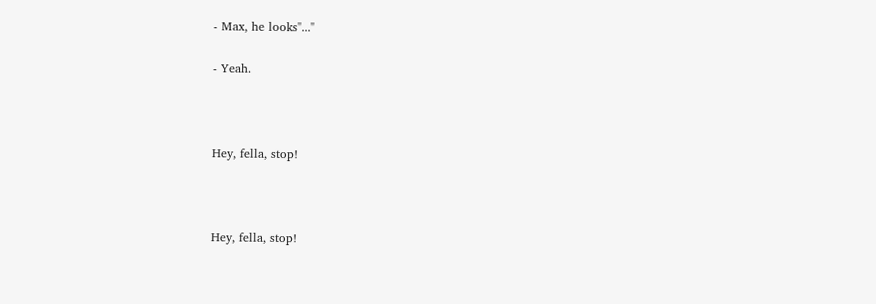- Max, he looks"..."

- Yeah.



Hey, fella, stop!



Hey, fella, stop!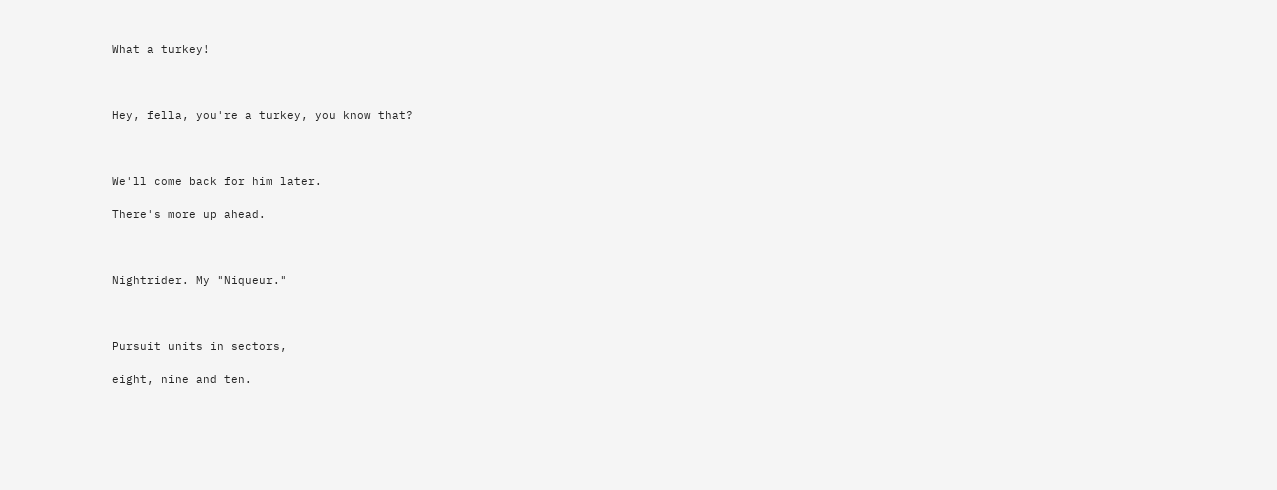What a turkey!



Hey, fella, you're a turkey, you know that?



We'll come back for him later.

There's more up ahead.



Nightrider. My "Niqueur."



Pursuit units in sectors,

eight, nine and ten.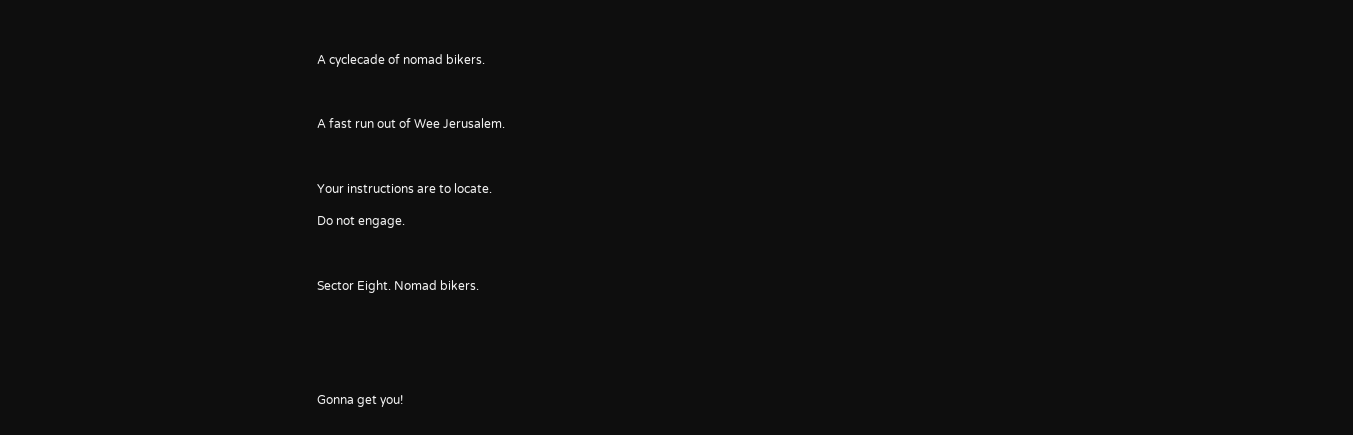A cyclecade of nomad bikers.



A fast run out of Wee Jerusalem.



Your instructions are to locate.

Do not engage.



Sector Eight. Nomad bikers.






Gonna get you!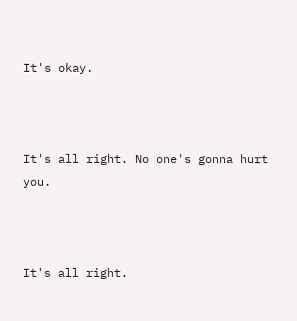It's okay.



It's all right. No one's gonna hurt you.



It's all right.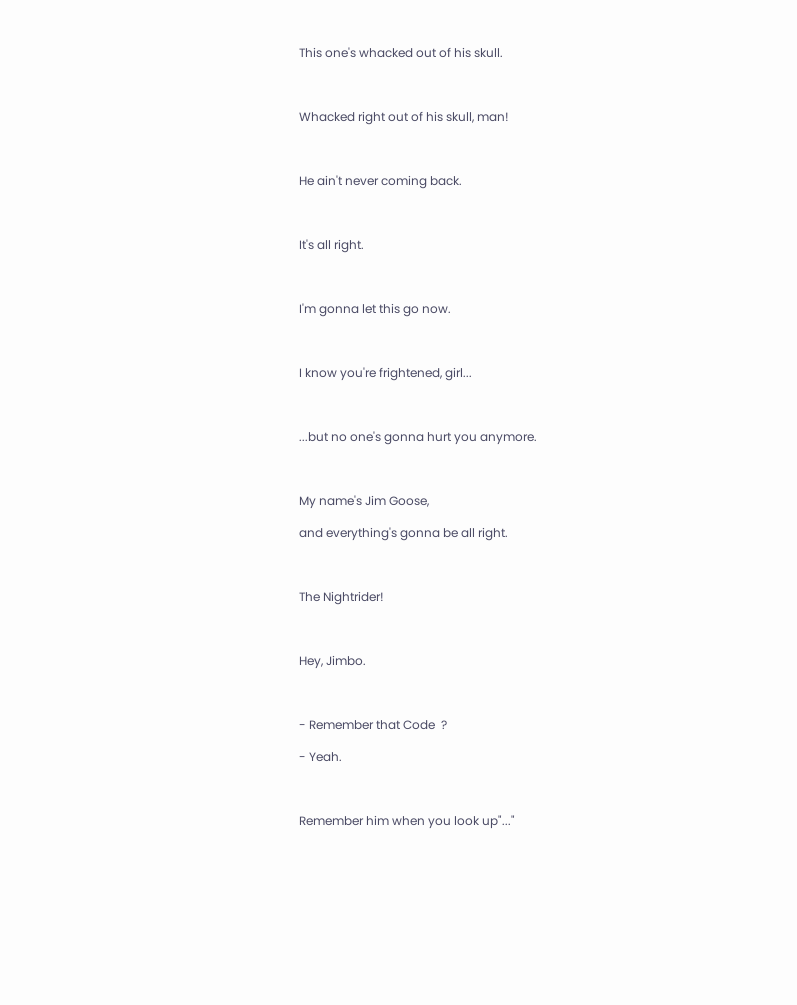This one's whacked out of his skull.



Whacked right out of his skull, man!



He ain't never coming back.



It's all right.



I'm gonna let this go now.



I know you're frightened, girl...



...but no one's gonna hurt you anymore.



My name's Jim Goose,

and everything's gonna be all right.



The Nightrider!



Hey, Jimbo.



- Remember that Code  ?

- Yeah.



Remember him when you look up"..."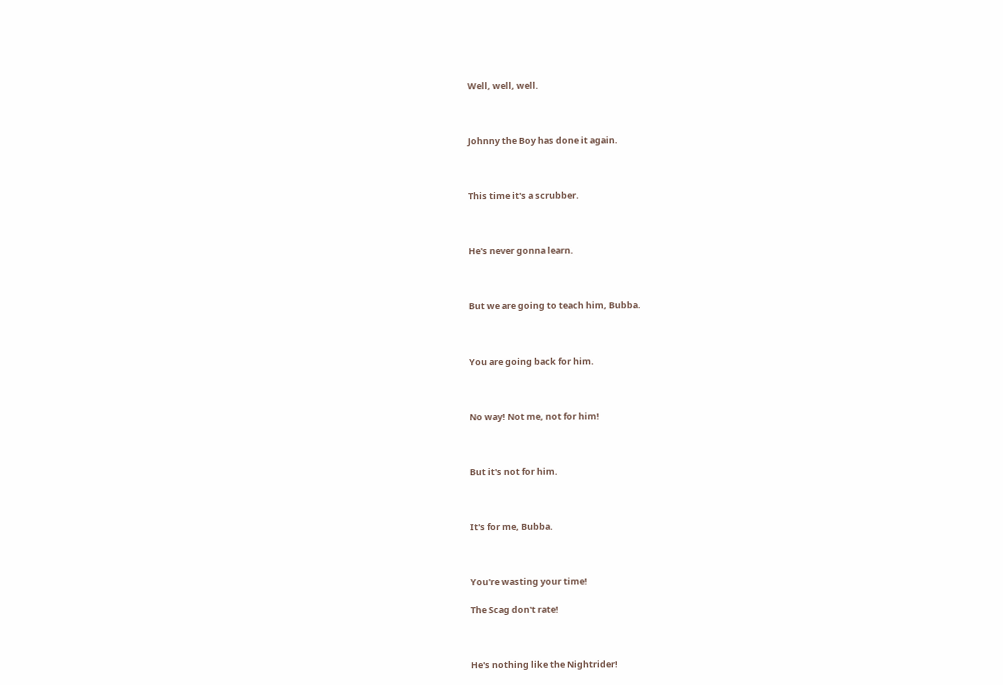Well, well, well.



Johnny the Boy has done it again.



This time it's a scrubber.



He's never gonna learn.



But we are going to teach him, Bubba.



You are going back for him.



No way! Not me, not for him!



But it's not for him.



It's for me, Bubba.



You're wasting your time!

The Scag don't rate!



He's nothing like the Nightrider!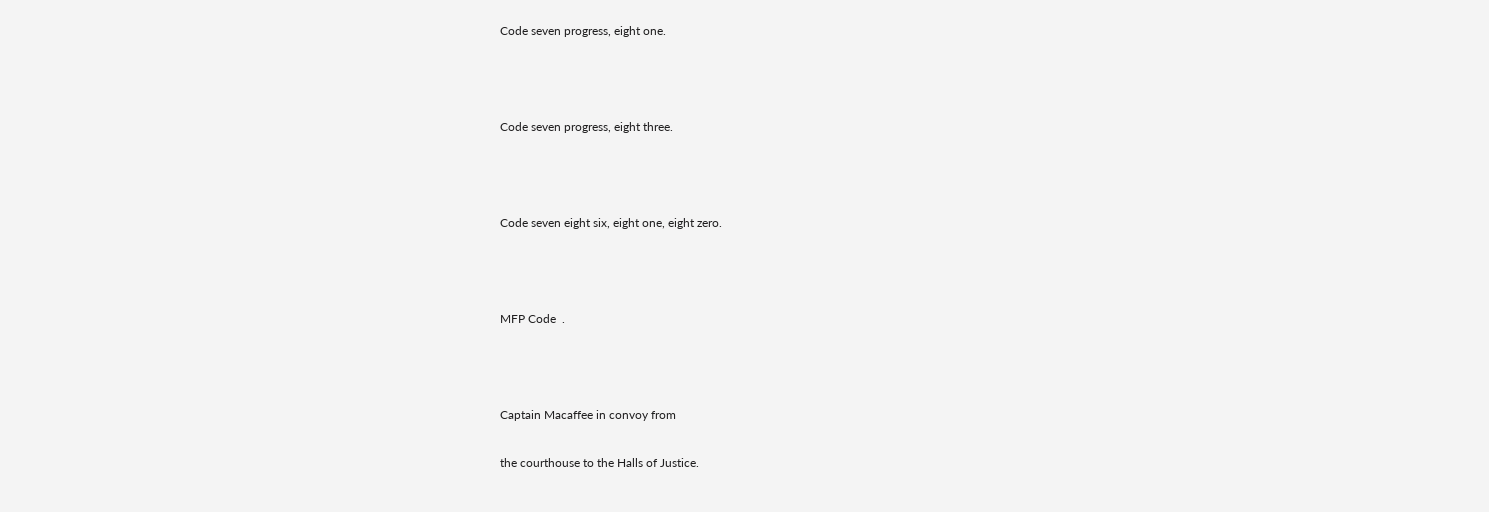Code seven progress, eight one.



Code seven progress, eight three.



Code seven eight six, eight one, eight zero.



MFP Code  .



Captain Macaffee in convoy from

the courthouse to the Halls of Justice.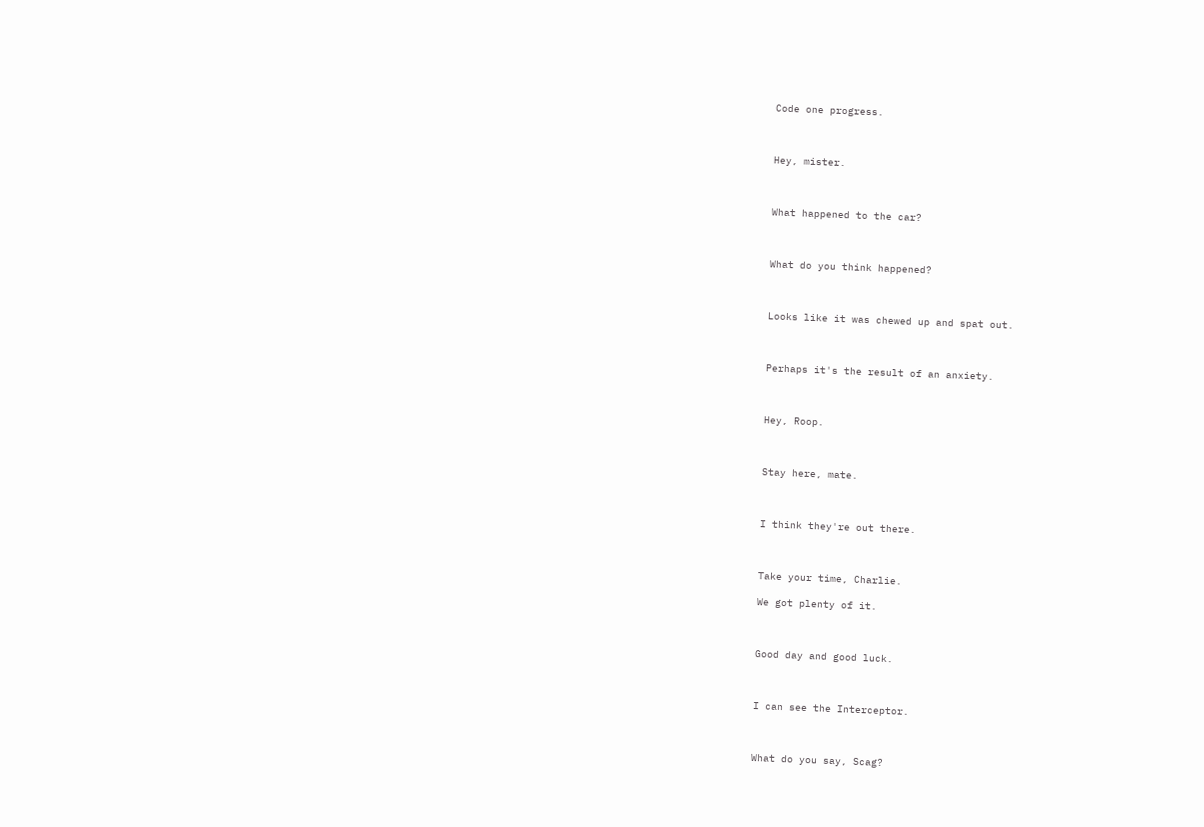Code one progress.



Hey, mister.



What happened to the car?



What do you think happened?



Looks like it was chewed up and spat out.



Perhaps it's the result of an anxiety.



Hey, Roop.



Stay here, mate.



I think they're out there.



Take your time, Charlie.

We got plenty of it.



Good day and good luck.



I can see the Interceptor.



What do you say, Scag?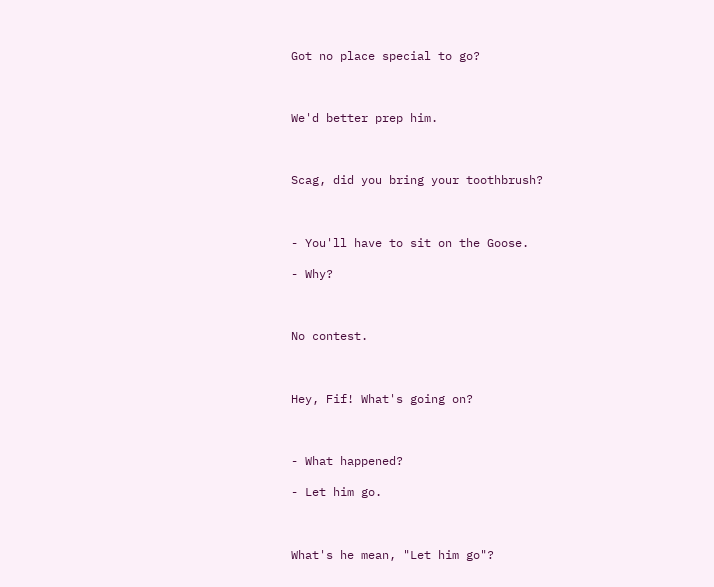Got no place special to go?



We'd better prep him.



Scag, did you bring your toothbrush?



- You'll have to sit on the Goose.

- Why?



No contest.



Hey, Fif! What's going on?



- What happened?

- Let him go.



What's he mean, "Let him go"?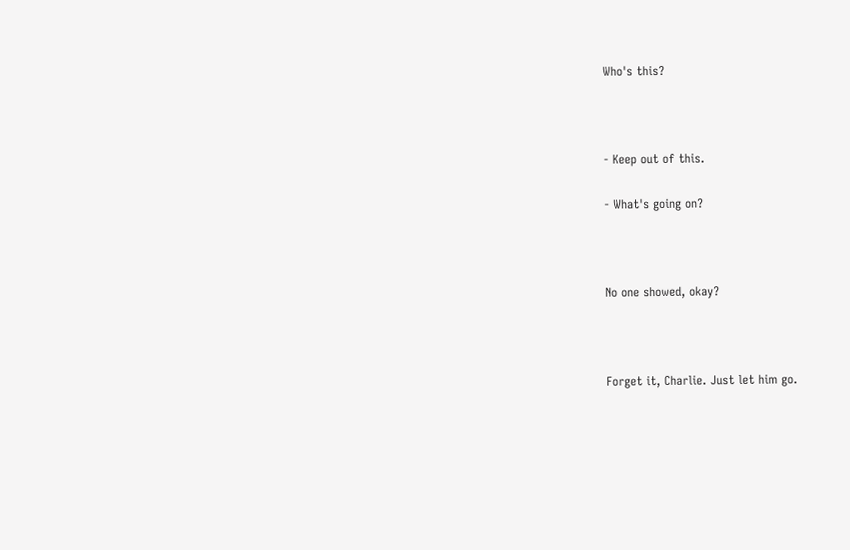Who's this?



- Keep out of this.

- What's going on?



No one showed, okay?



Forget it, Charlie. Just let him go.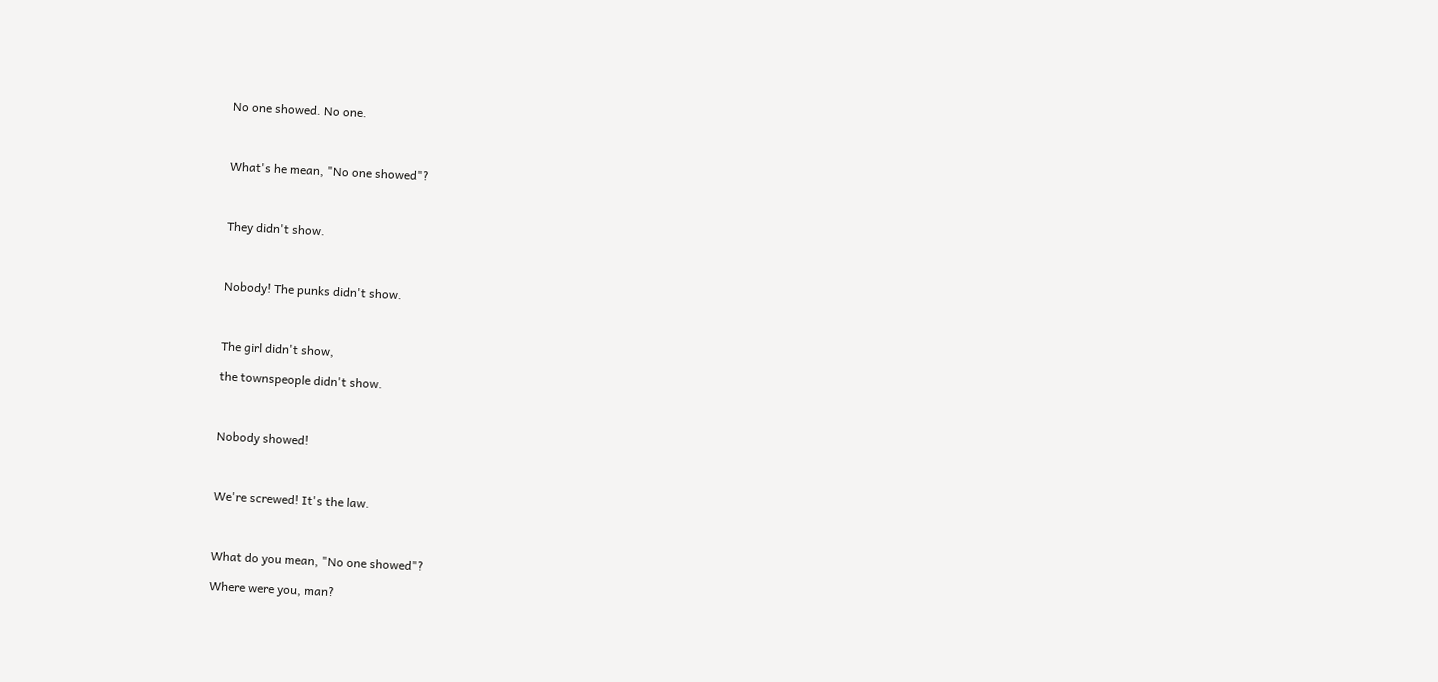No one showed. No one.



What's he mean, "No one showed"?



They didn't show.



Nobody! The punks didn't show.



The girl didn't show,

the townspeople didn't show.



Nobody showed!



We're screwed! It's the law.



What do you mean, "No one showed"?

Where were you, man?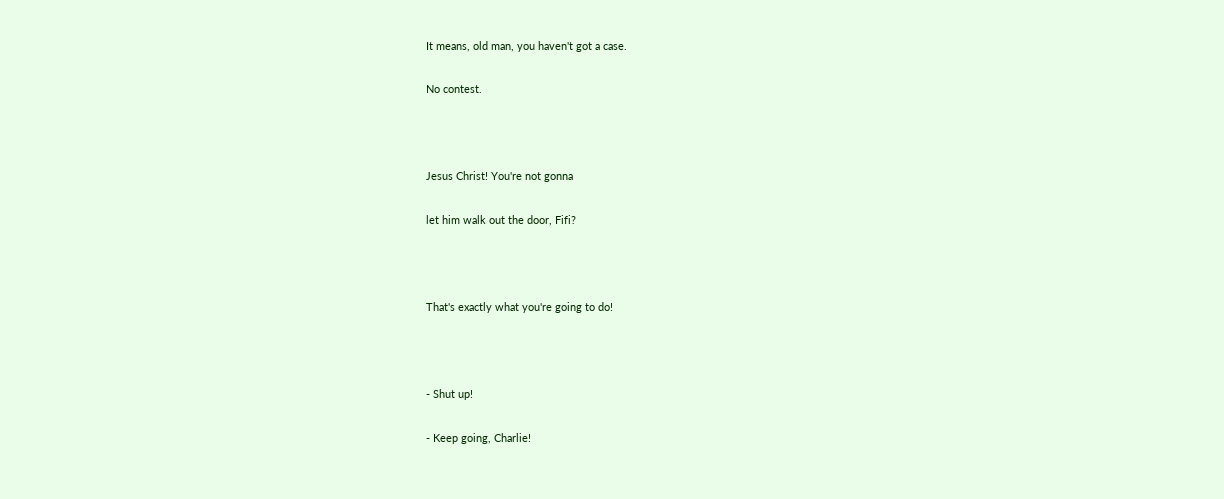It means, old man, you haven't got a case.

No contest.



Jesus Christ! You're not gonna

let him walk out the door, Fifi?



That's exactly what you're going to do!



- Shut up!

- Keep going, Charlie!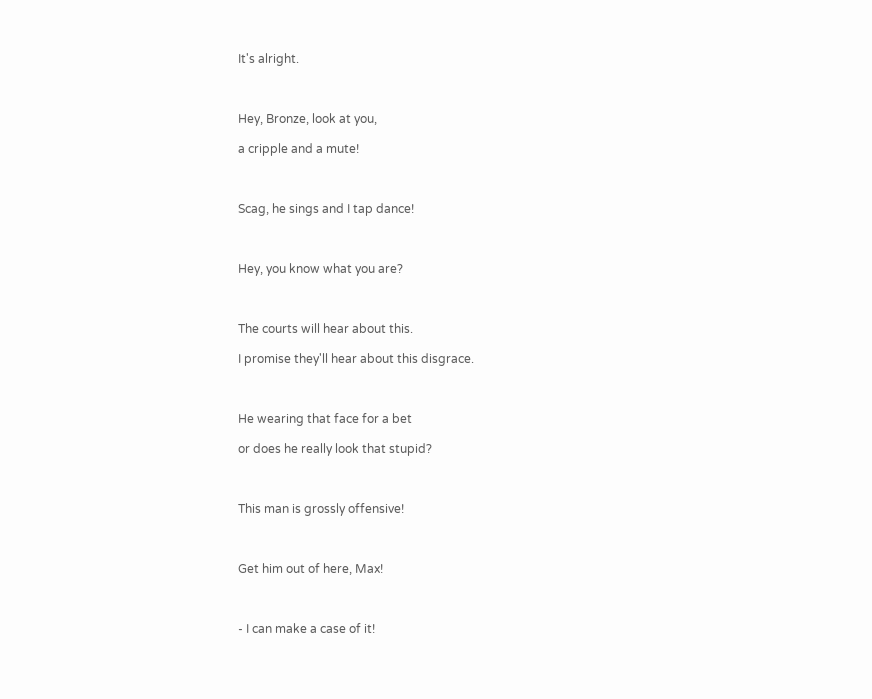It's alright.



Hey, Bronze, look at you,

a cripple and a mute!



Scag, he sings and I tap dance!



Hey, you know what you are?



The courts will hear about this.

I promise they'll hear about this disgrace.



He wearing that face for a bet

or does he really look that stupid?



This man is grossly offensive!



Get him out of here, Max!



- I can make a case of it!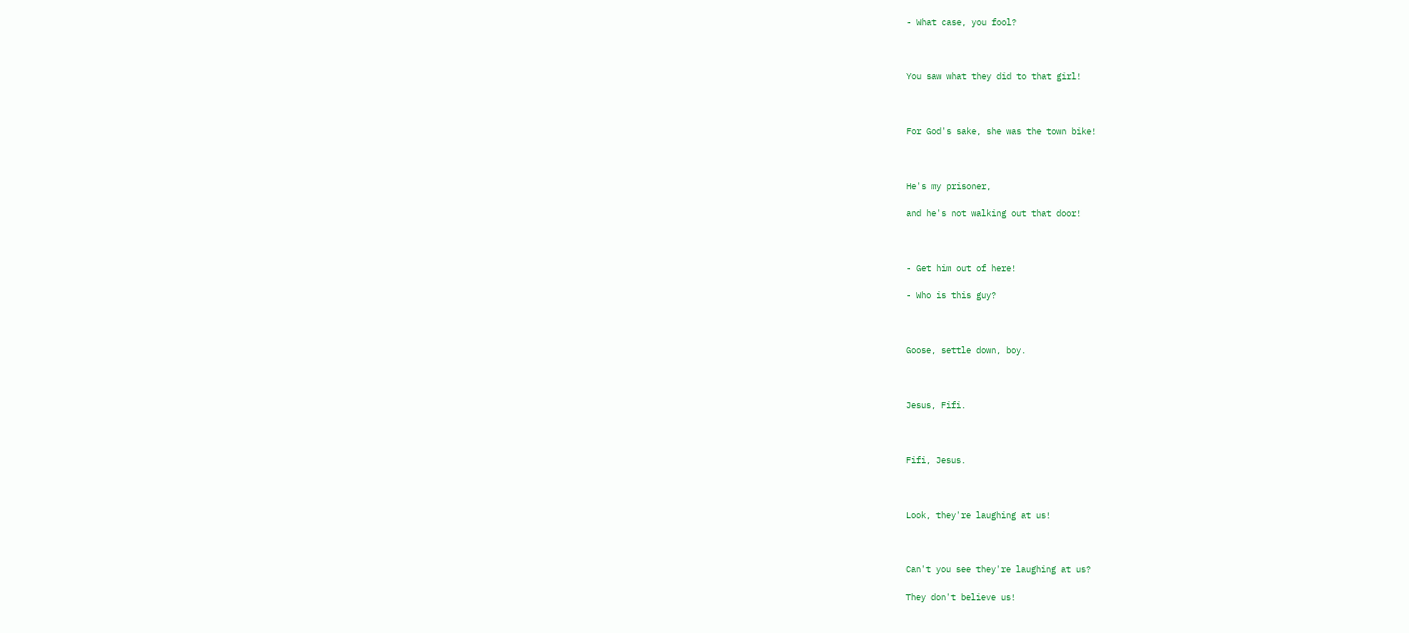- What case, you fool?



You saw what they did to that girl!



For God's sake, she was the town bike!



He's my prisoner,

and he's not walking out that door!



- Get him out of here!

- Who is this guy?



Goose, settle down, boy.



Jesus, Fifi.



Fifi, Jesus.



Look, they're laughing at us!



Can't you see they're laughing at us?

They don't believe us!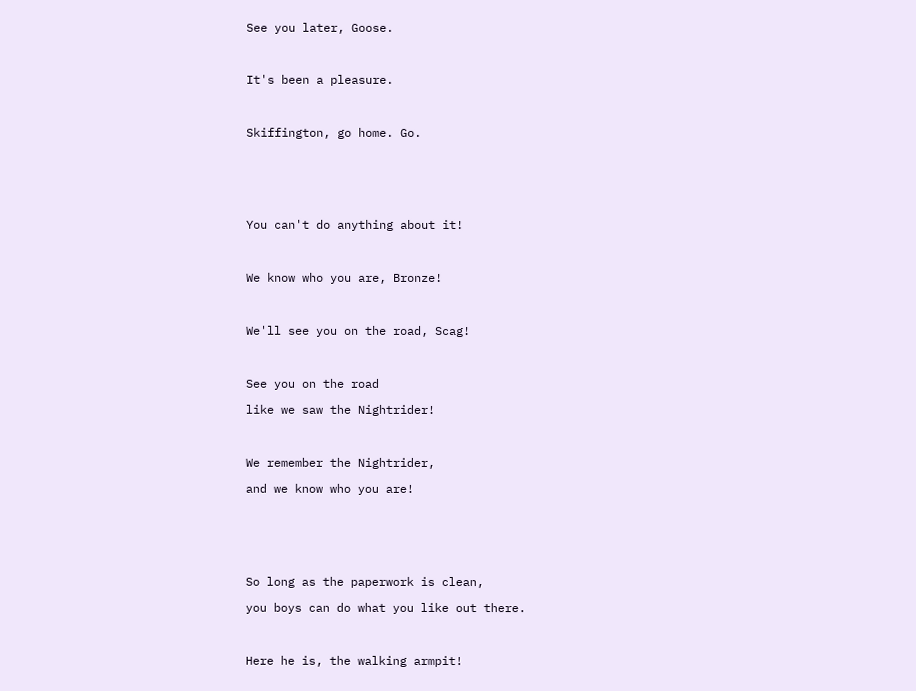See you later, Goose.



It's been a pleasure.



Skiffington, go home. Go.






You can't do anything about it!



We know who you are, Bronze!



We'll see you on the road, Scag!



See you on the road

like we saw the Nightrider!



We remember the Nightrider,

and we know who you are!






So long as the paperwork is clean,

you boys can do what you like out there.



Here he is, the walking armpit!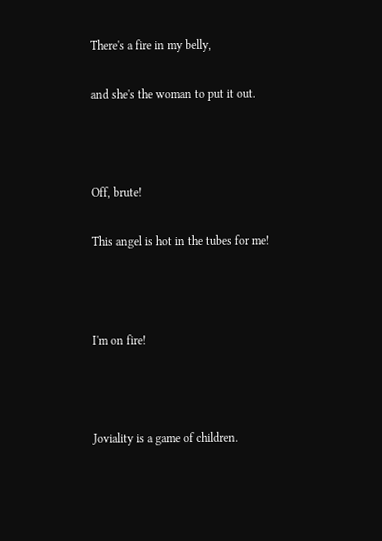There's a fire in my belly,

and she's the woman to put it out.



Off, brute!

This angel is hot in the tubes for me!



I'm on fire!



Joviality is a game of children.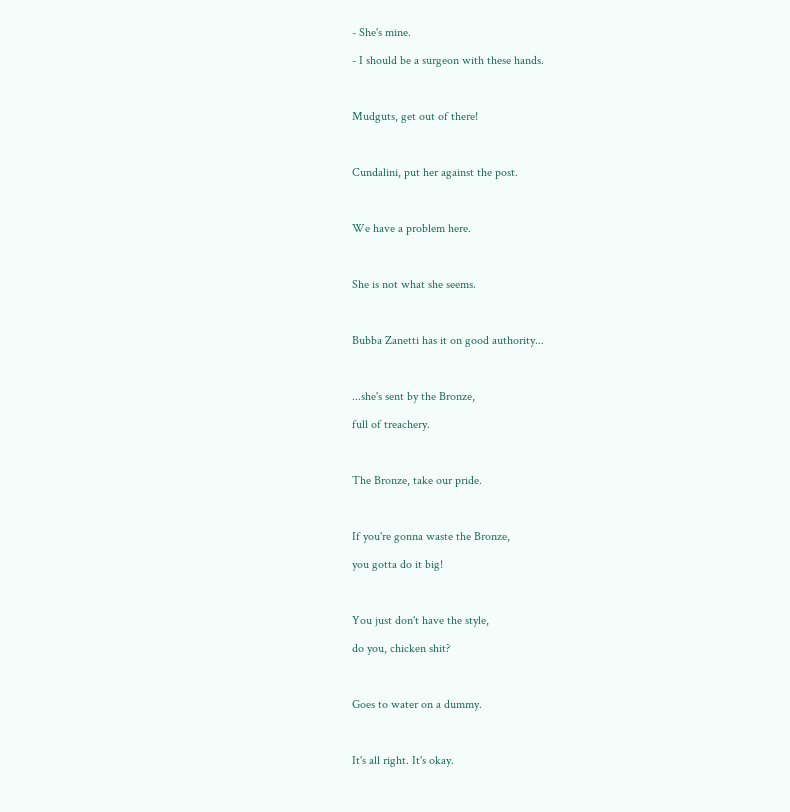- She's mine.

- I should be a surgeon with these hands.



Mudguts, get out of there!



Cundalini, put her against the post.



We have a problem here.



She is not what she seems.



Bubba Zanetti has it on good authority...



...she's sent by the Bronze,

full of treachery.



The Bronze, take our pride.



If you're gonna waste the Bronze,

you gotta do it big!



You just don't have the style,

do you, chicken shit?



Goes to water on a dummy.



It's all right. It's okay.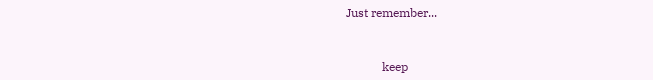Just remember...


            keep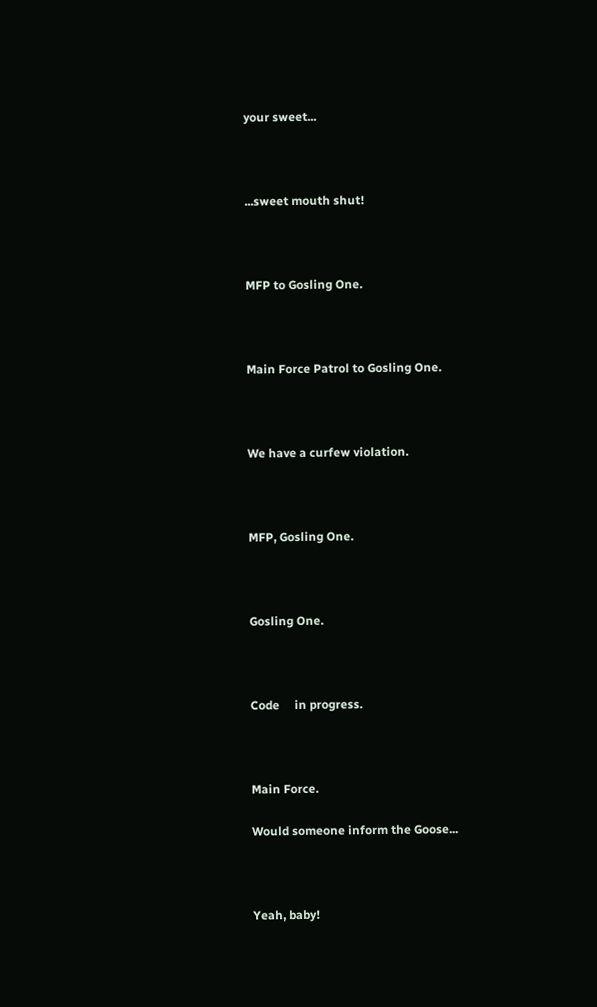your sweet...



...sweet mouth shut!



MFP to Gosling One.



Main Force Patrol to Gosling One.



We have a curfew violation.



MFP, Gosling One.



Gosling One.



Code     in progress.



Main Force.

Would someone inform the Goose...



Yeah, baby!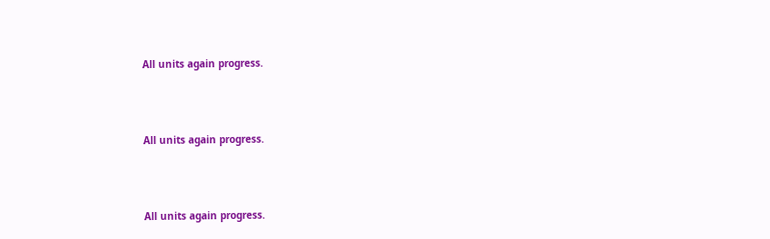All units again progress.



All units again progress.



All units again progress.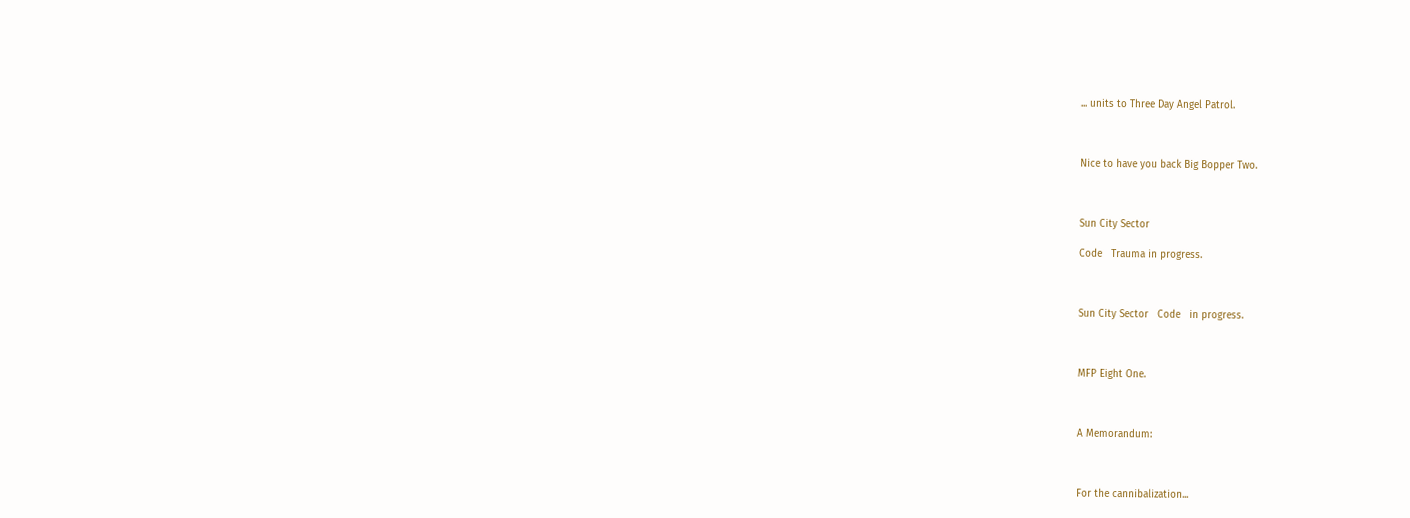... units to Three Day Angel Patrol.



Nice to have you back Big Bopper Two.



Sun City Sector

Code   Trauma in progress.



Sun City Sector   Code   in progress.



MFP Eight One.



A Memorandum:



For the cannibalization...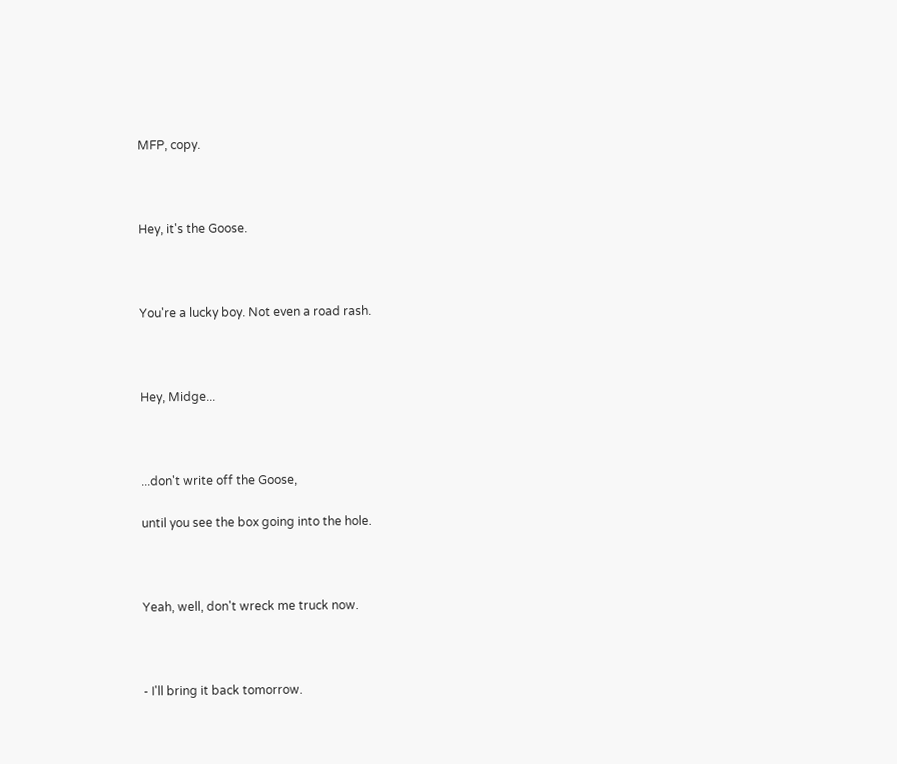MFP, copy.



Hey, it's the Goose.



You're a lucky boy. Not even a road rash.



Hey, Midge...



...don't write off the Goose,

until you see the box going into the hole.



Yeah, well, don't wreck me truck now.



- I'll bring it back tomorrow.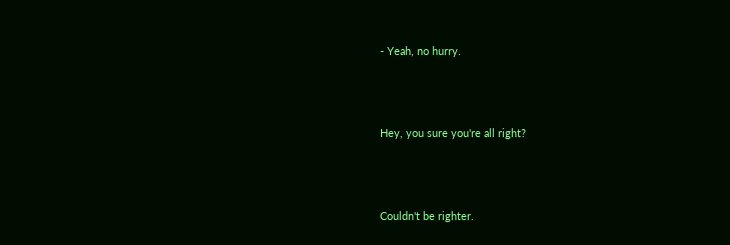- Yeah, no hurry.



Hey, you sure you're all right?



Couldn't be righter.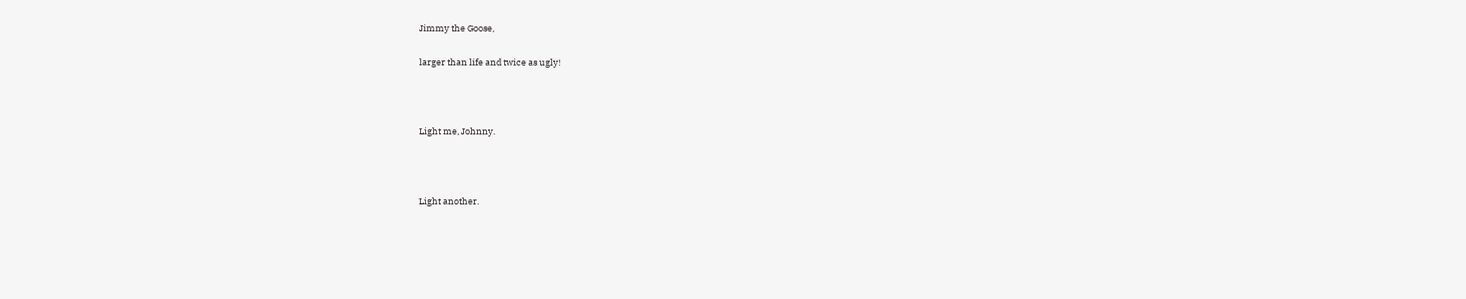Jimmy the Goose,

larger than life and twice as ugly!



Light me, Johnny.



Light another.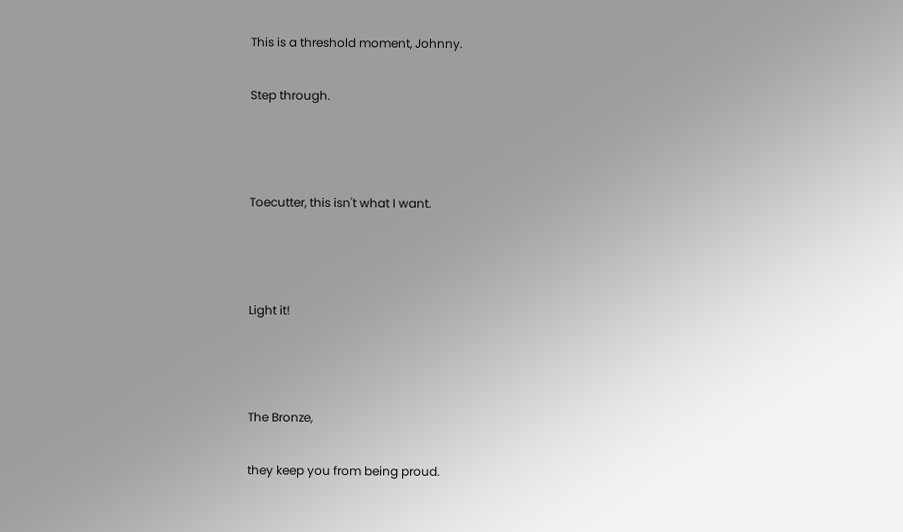This is a threshold moment, Johnny.

Step through.



Toecutter, this isn't what I want.



Light it!



The Bronze,

they keep you from being proud.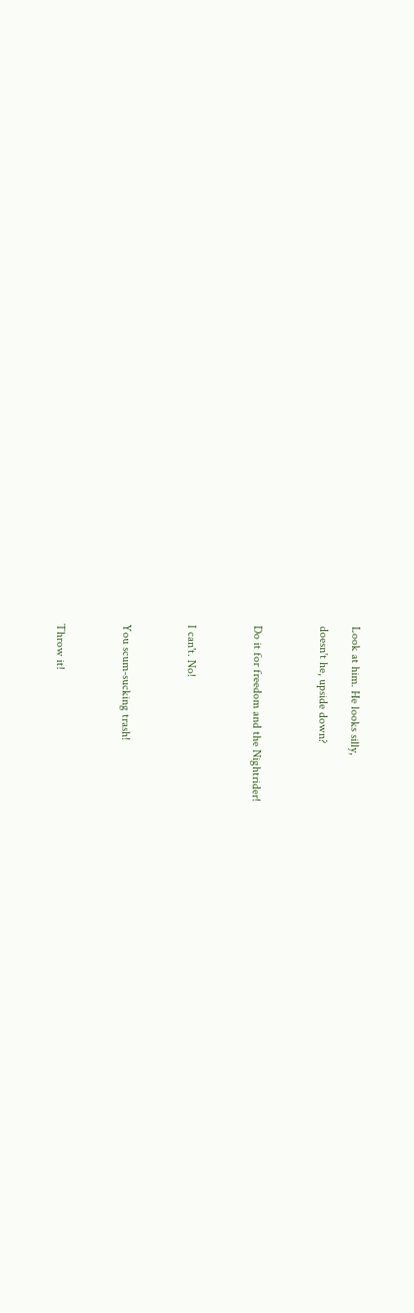Look at him. He looks silly,

doesn't he, upside down?



Do it for freedom and the Nightrider!



I can't. No!



You scum-sucking trash!



Throw it!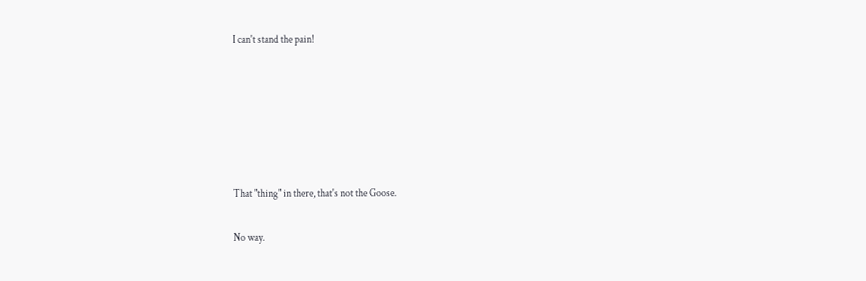I can't stand the pain!






That "thing" in there, that's not the Goose.

No way.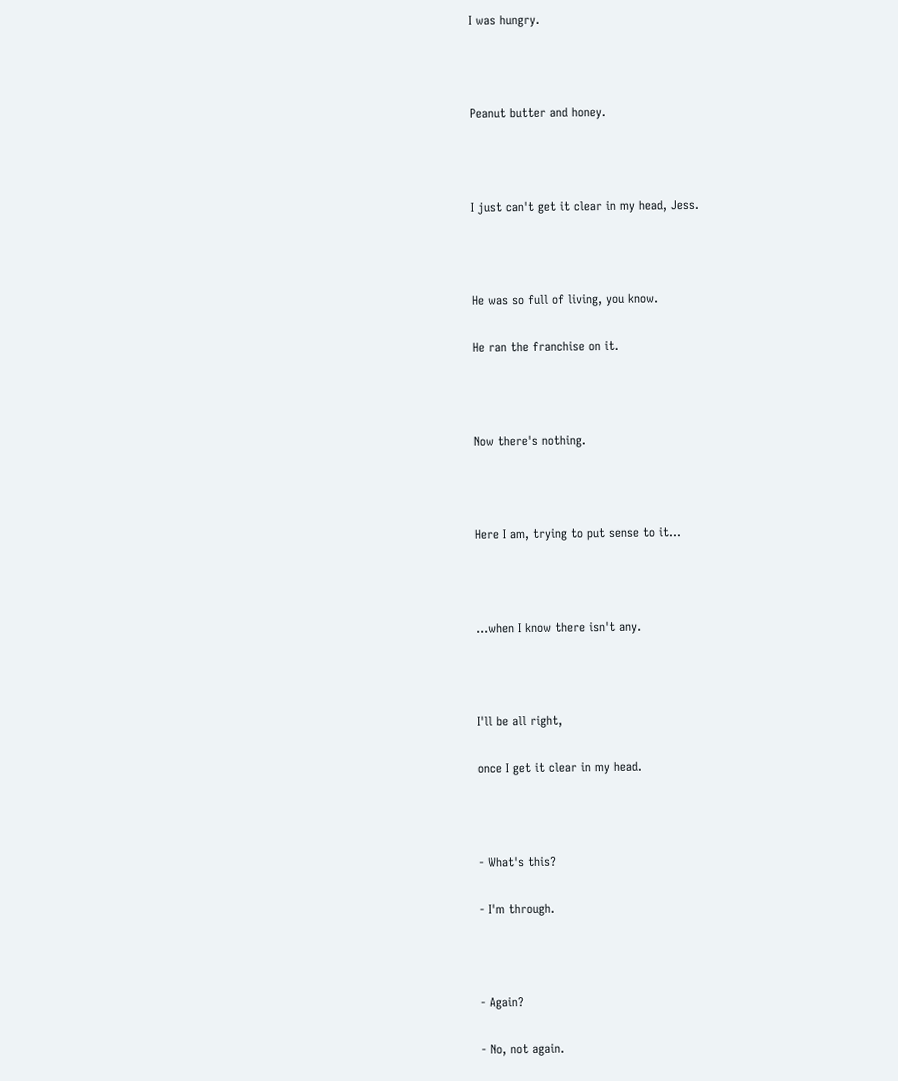I was hungry.



Peanut butter and honey.



I just can't get it clear in my head, Jess.



He was so full of living, you know.

He ran the franchise on it.



Now there's nothing.



Here I am, trying to put sense to it...



...when I know there isn't any.



I'll be all right,

once I get it clear in my head.



- What's this?

- I'm through.



- Again?

- No, not again.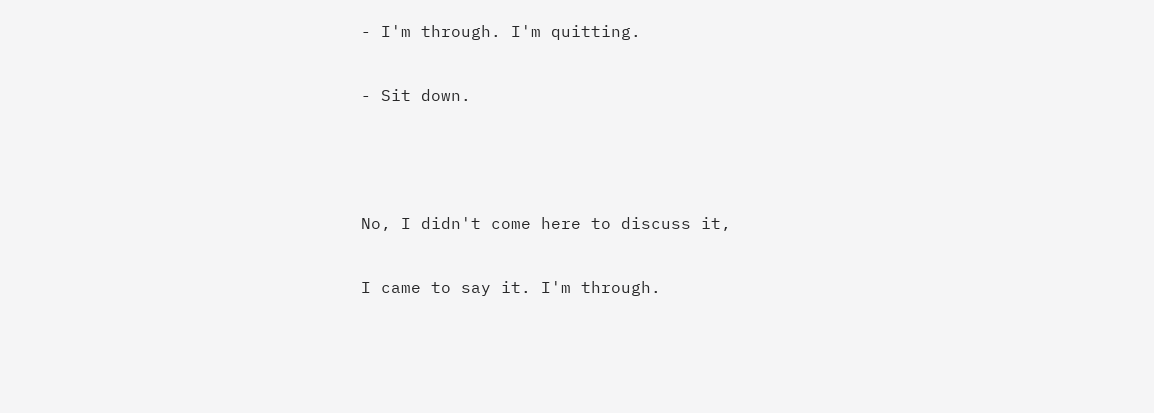- I'm through. I'm quitting.

- Sit down.



No, I didn't come here to discuss it,

I came to say it. I'm through.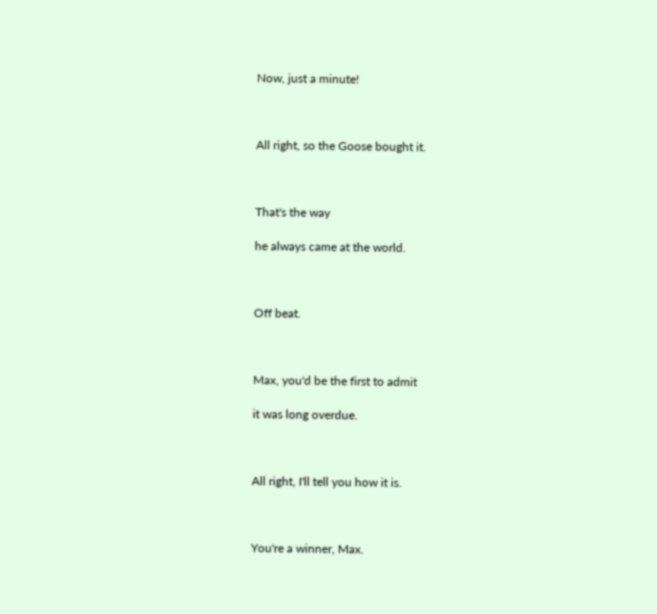Now, just a minute!



All right, so the Goose bought it.



That's the way

he always came at the world.



Off beat.



Max, you'd be the first to admit

it was long overdue.



All right, I'll tell you how it is.



You're a winner, Max.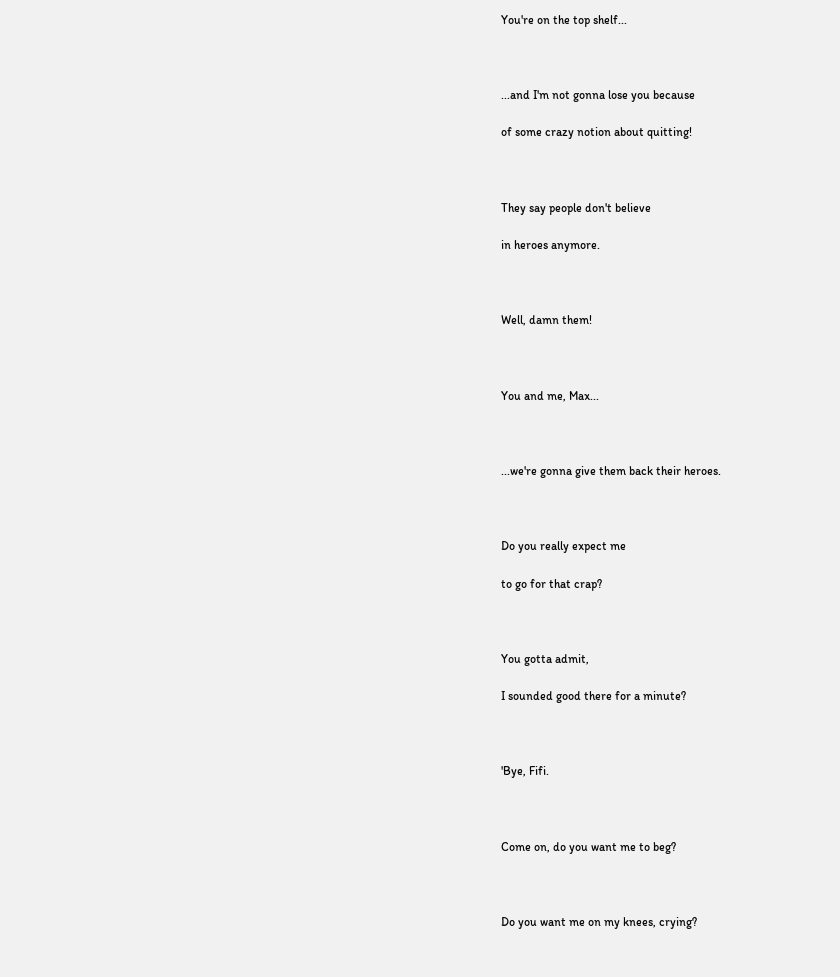You're on the top shelf...



...and I'm not gonna lose you because

of some crazy notion about quitting!



They say people don't believe

in heroes anymore.



Well, damn them!



You and me, Max...



...we're gonna give them back their heroes.



Do you really expect me

to go for that crap?



You gotta admit,

I sounded good there for a minute?



'Bye, Fifi.



Come on, do you want me to beg?



Do you want me on my knees, crying?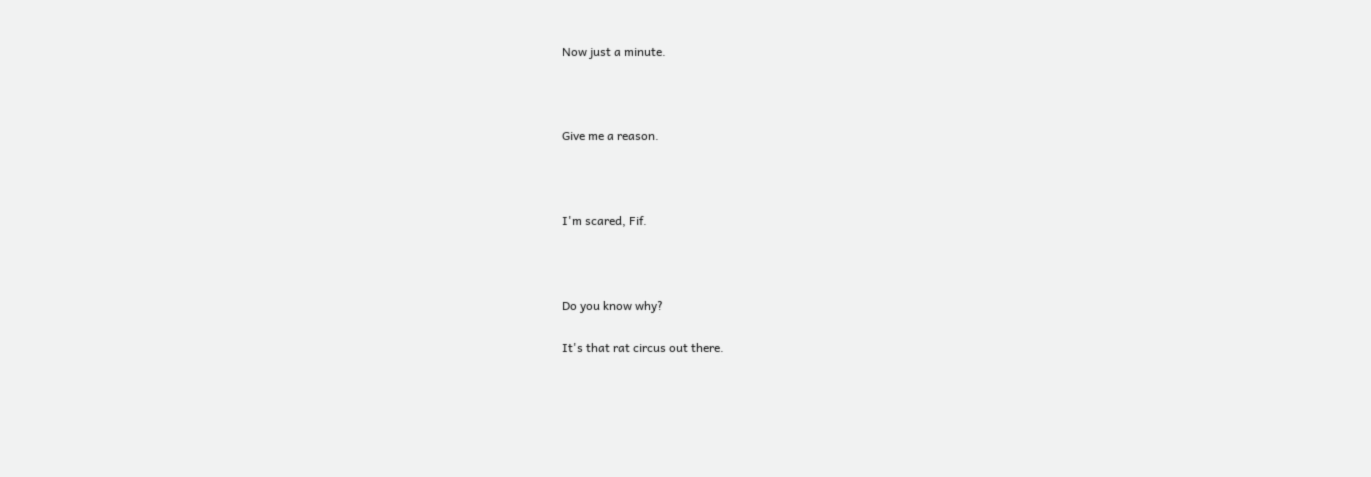Now just a minute.



Give me a reason.



I'm scared, Fif.



Do you know why?

It's that rat circus out there.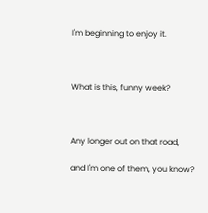I'm beginning to enjoy it.



What is this, funny week?



Any longer out on that road,

and I'm one of them, you know?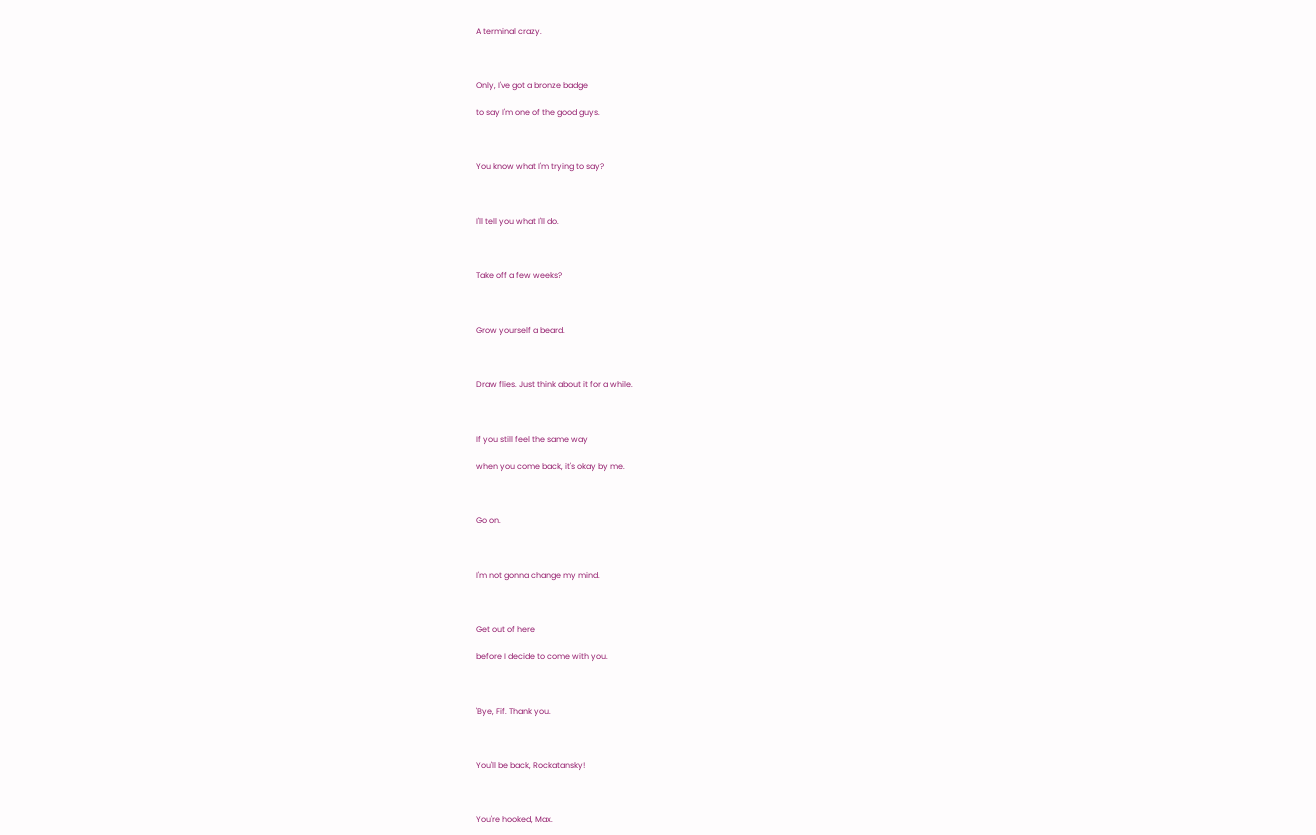A terminal crazy.



Only, I've got a bronze badge

to say I'm one of the good guys.



You know what I'm trying to say?



I'll tell you what I'll do.



Take off a few weeks?



Grow yourself a beard.



Draw flies. Just think about it for a while.



If you still feel the same way

when you come back, it's okay by me.



Go on.



I'm not gonna change my mind.



Get out of here

before I decide to come with you.



'Bye, Fif. Thank you.



You'll be back, Rockatansky!



You're hooked, Max.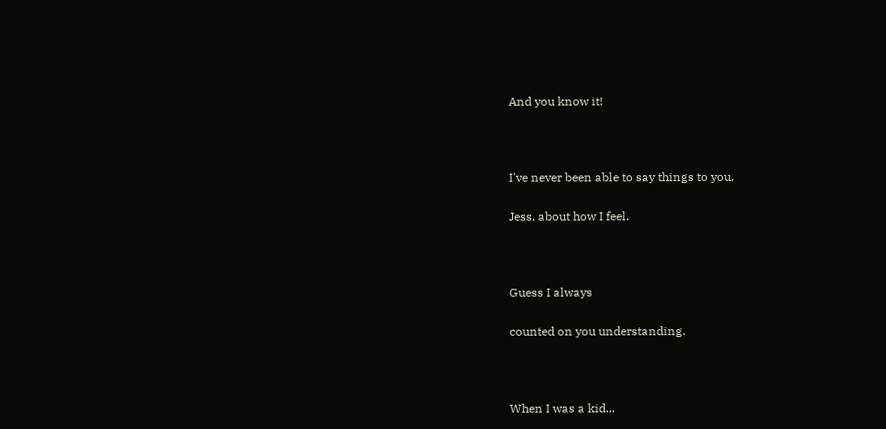And you know it!



I've never been able to say things to you,

Jess, about how I feel.



Guess I always

counted on you understanding.



When I was a kid...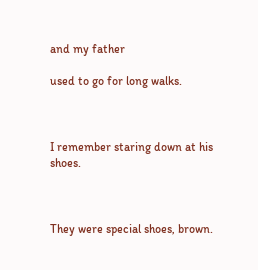and my father

used to go for long walks.



I remember staring down at his shoes.



They were special shoes, brown.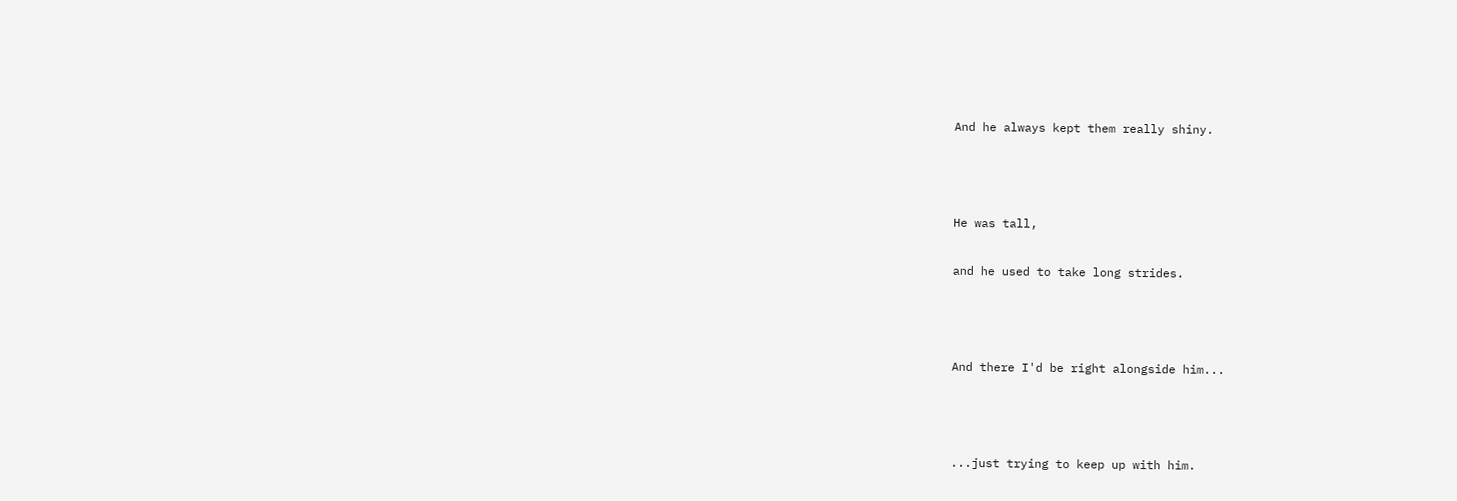And he always kept them really shiny.



He was tall,

and he used to take long strides.



And there I'd be right alongside him...



...just trying to keep up with him.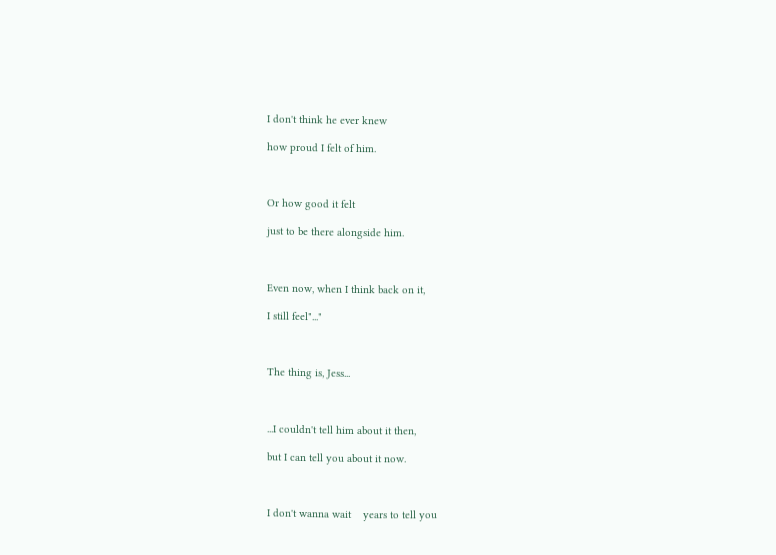I don't think he ever knew

how proud I felt of him.



Or how good it felt

just to be there alongside him.



Even now, when I think back on it,

I still feel"..."



The thing is, Jess...



...I couldn't tell him about it then,

but I can tell you about it now.



I don't wanna wait    years to tell you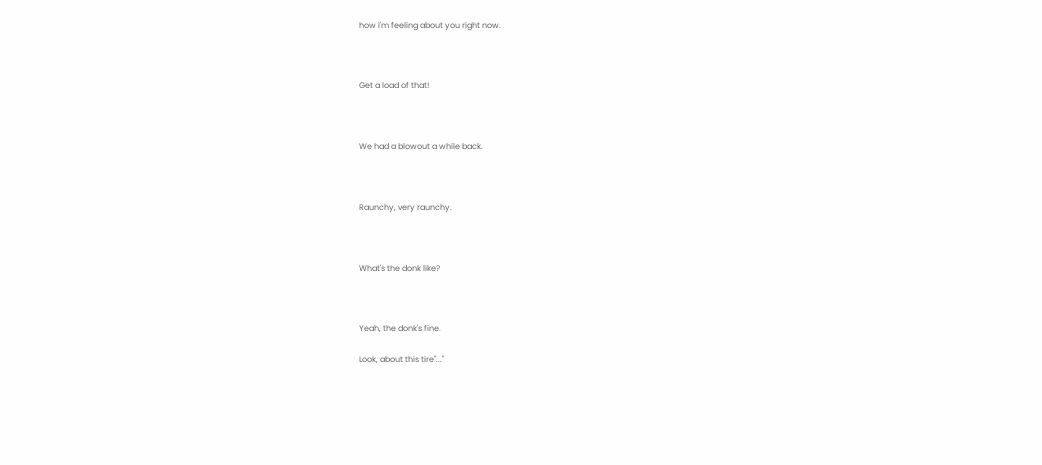how I'm feeling about you right now.



Get a load of that!



We had a blowout a while back.



Raunchy, very raunchy.



What's the donk like?



Yeah, the donk's fine.

Look, about this tire"..."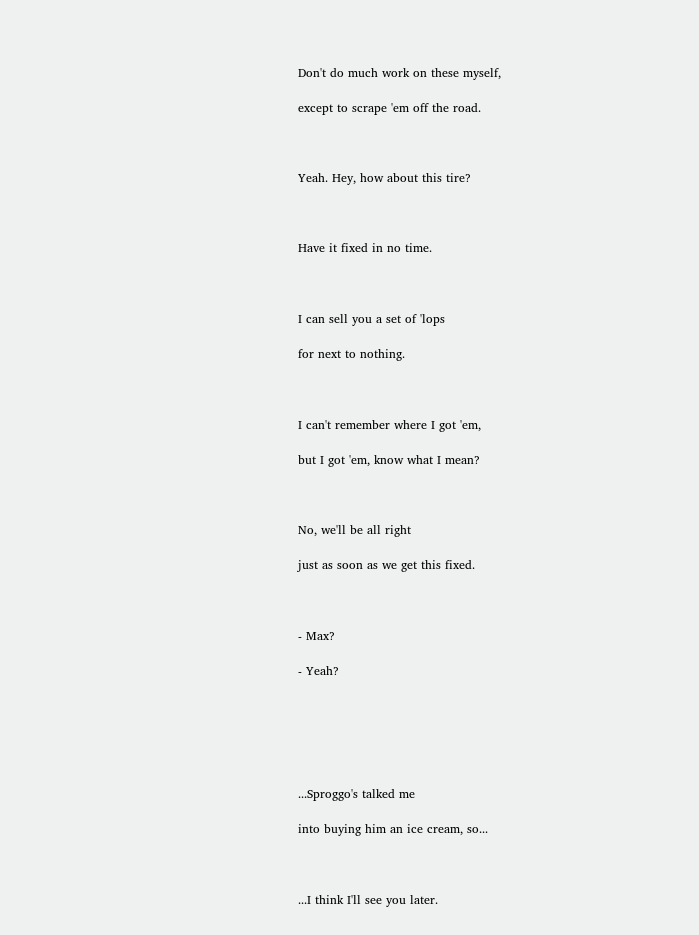Don't do much work on these myself,

except to scrape 'em off the road.



Yeah. Hey, how about this tire?



Have it fixed in no time.



I can sell you a set of 'lops

for next to nothing.



I can't remember where I got 'em,

but I got 'em, know what I mean?



No, we'll be all right

just as soon as we get this fixed.



- Max?

- Yeah?






...Sproggo's talked me

into buying him an ice cream, so...



...I think I'll see you later.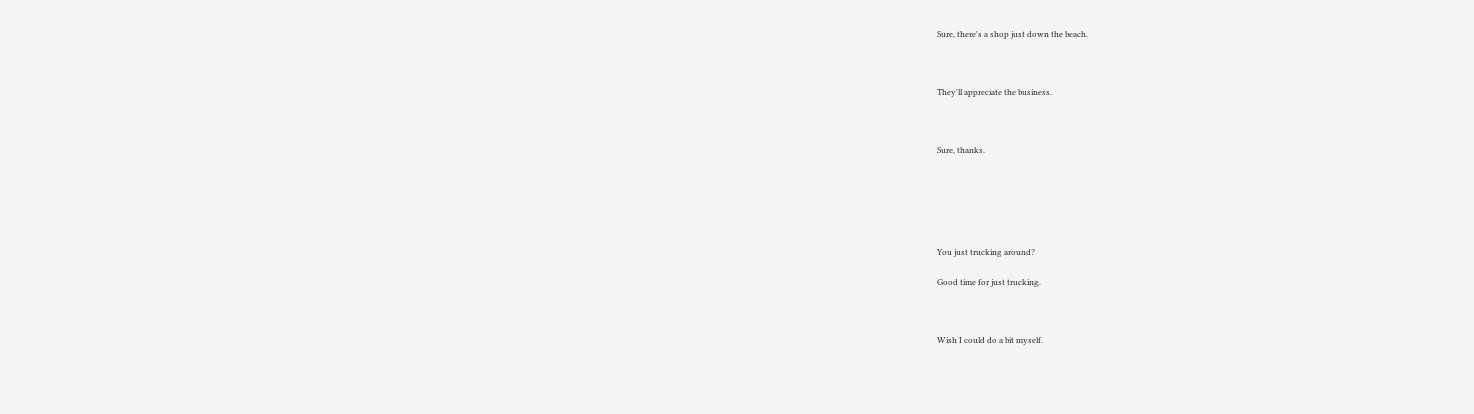Sure, there's a shop just down the beach.



They'll appreciate the business.



Sure, thanks.






You just trucking around?

Good time for just trucking.



Wish I could do a bit myself.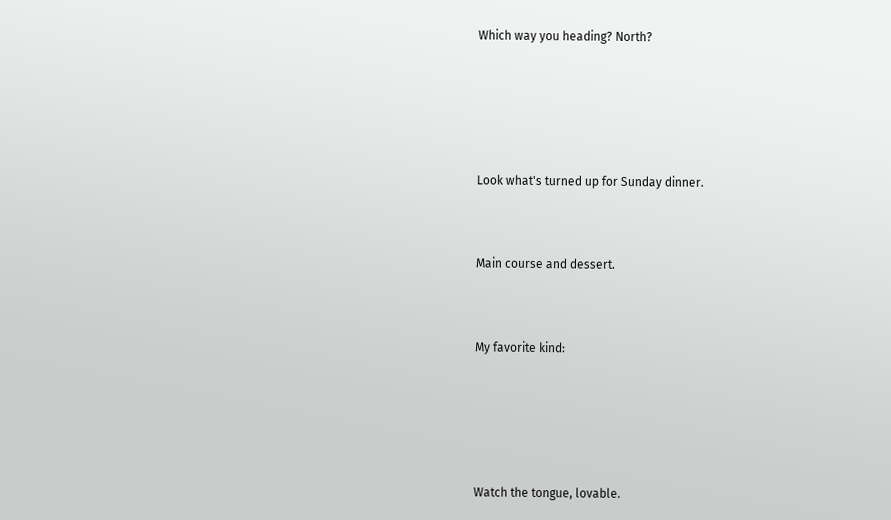Which way you heading? North?






Look what's turned up for Sunday dinner.



Main course and dessert.



My favorite kind:






Watch the tongue, lovable.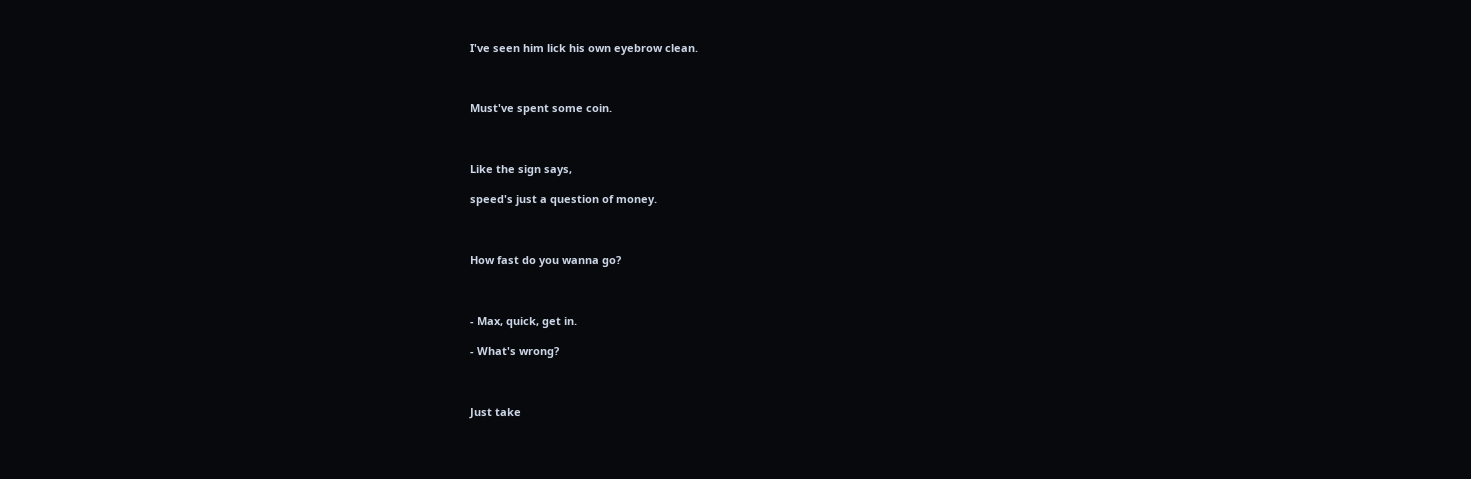I've seen him lick his own eyebrow clean.



Must've spent some coin.



Like the sign says,

speed's just a question of money.



How fast do you wanna go?



- Max, quick, get in.

- What's wrong?



Just take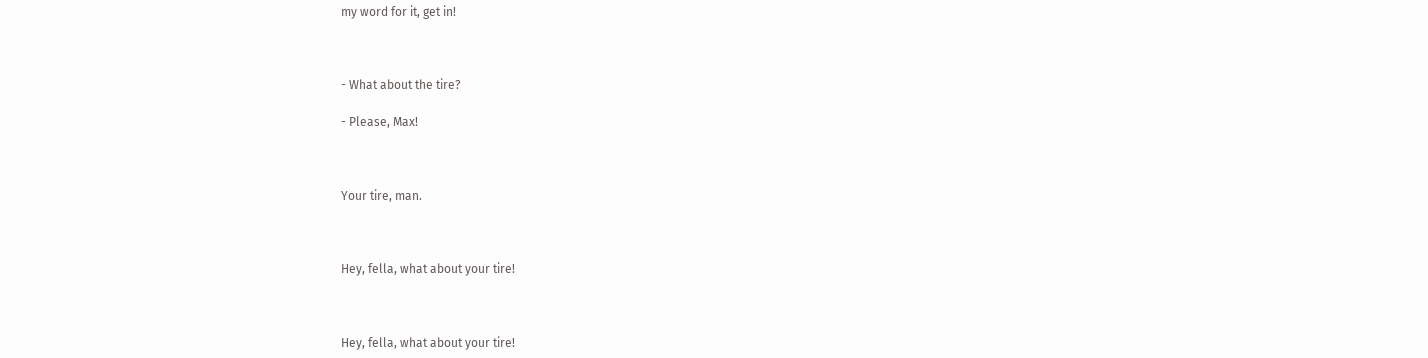my word for it, get in!



- What about the tire?

- Please, Max!



Your tire, man.



Hey, fella, what about your tire!



Hey, fella, what about your tire!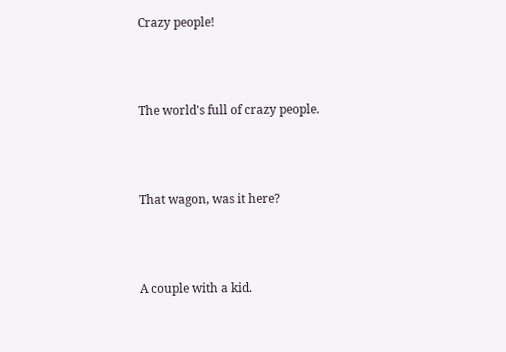Crazy people!



The world's full of crazy people.



That wagon, was it here?



A couple with a kid.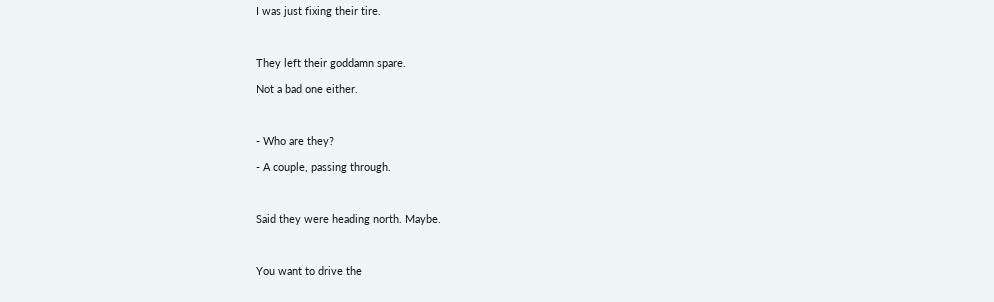I was just fixing their tire.



They left their goddamn spare.

Not a bad one either.



- Who are they?

- A couple, passing through.



Said they were heading north. Maybe.



You want to drive the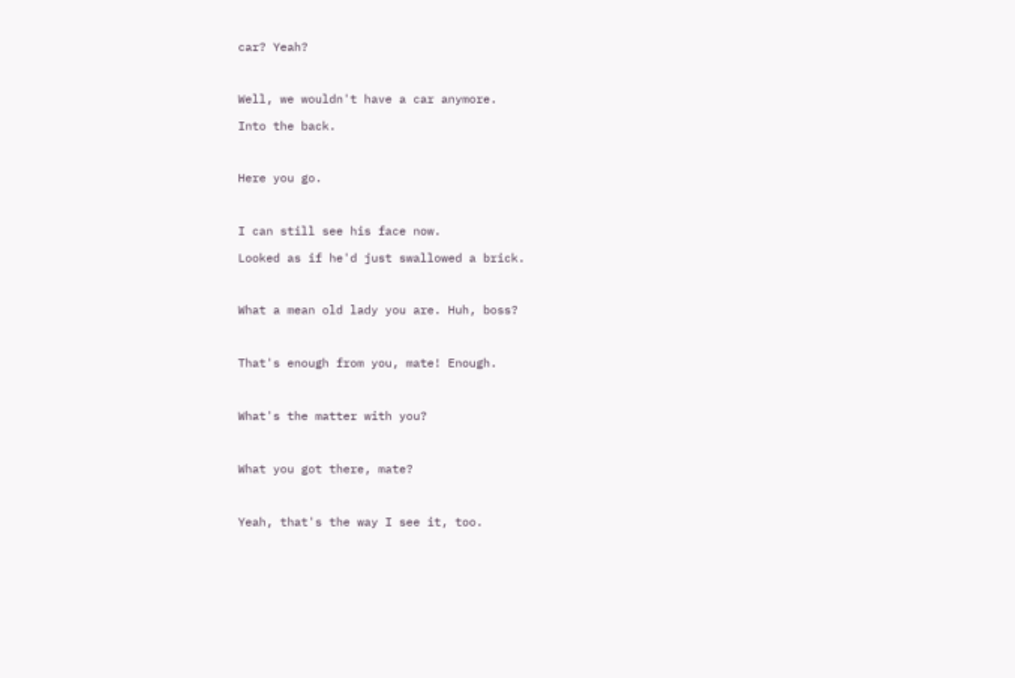car? Yeah?



Well, we wouldn't have a car anymore.

Into the back.



Here you go.



I can still see his face now.

Looked as if he'd just swallowed a brick.



What a mean old lady you are. Huh, boss?



That's enough from you, mate! Enough.



What's the matter with you?



What you got there, mate?



Yeah, that's the way I see it, too.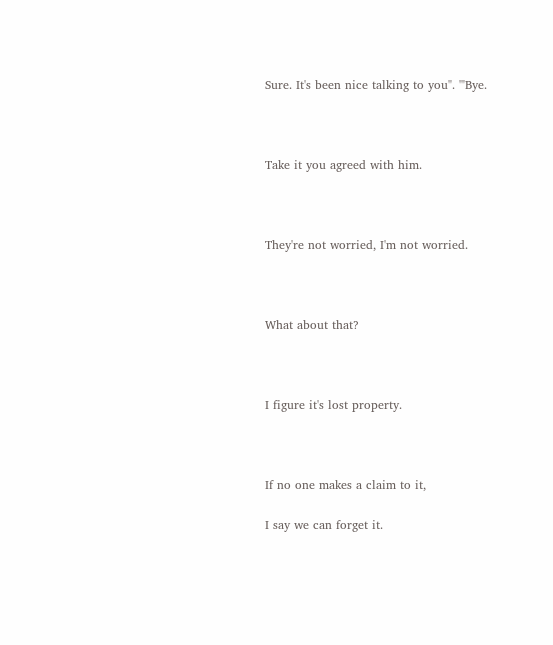Sure. It's been nice talking to you". '"Bye.



Take it you agreed with him.



They're not worried, I'm not worried.



What about that?



I figure it's lost property.



If no one makes a claim to it,

I say we can forget it.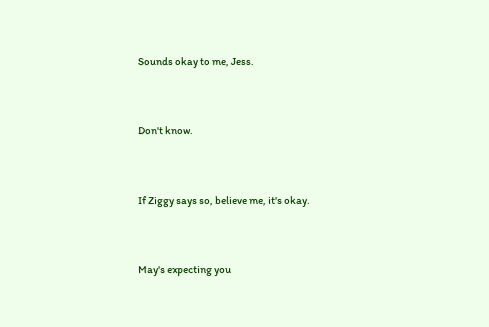Sounds okay to me, Jess.



Don't know.



If Ziggy says so, believe me, it's okay.



May's expecting you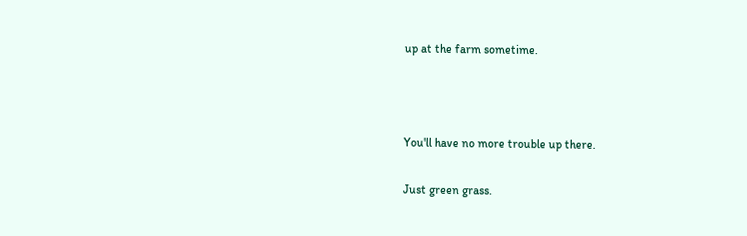up at the farm sometime.



You'll have no more trouble up there.

Just green grass.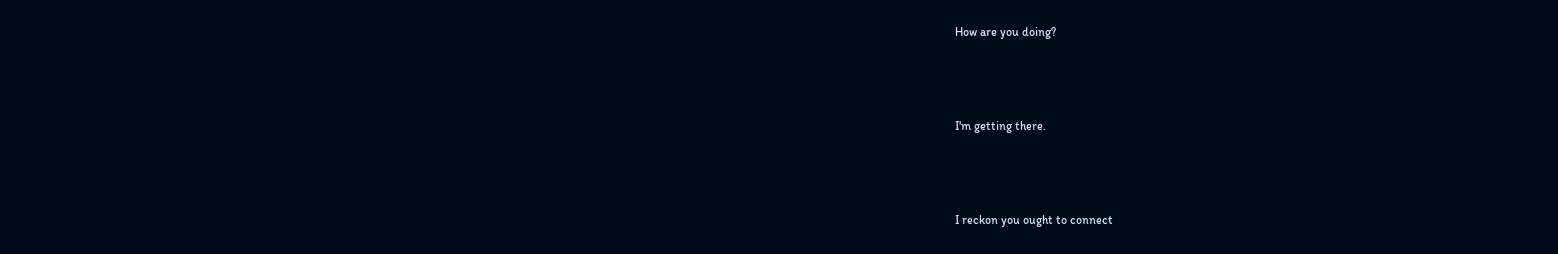How are you doing?



I'm getting there.



I reckon you ought to connect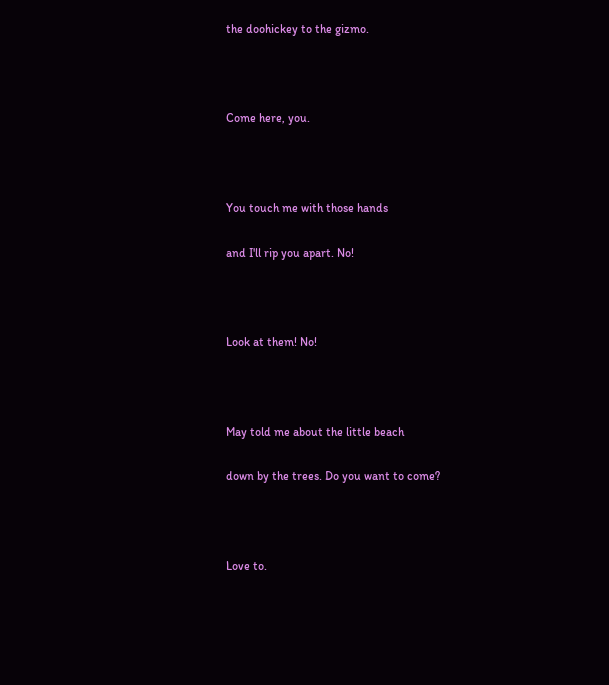the doohickey to the gizmo.



Come here, you.



You touch me with those hands

and I'll rip you apart. No!



Look at them! No!



May told me about the little beach

down by the trees. Do you want to come?



Love to.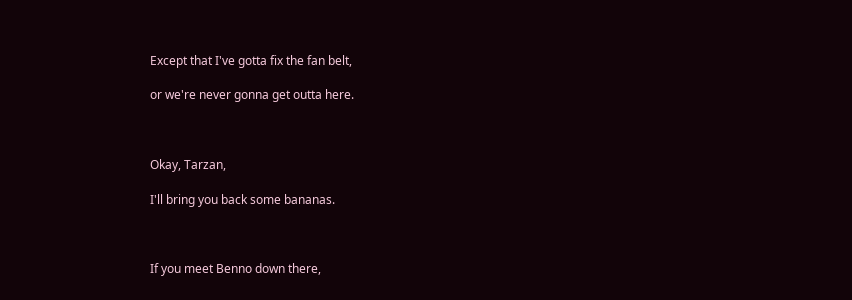Except that I've gotta fix the fan belt,

or we're never gonna get outta here.



Okay, Tarzan,

I'll bring you back some bananas.



If you meet Benno down there,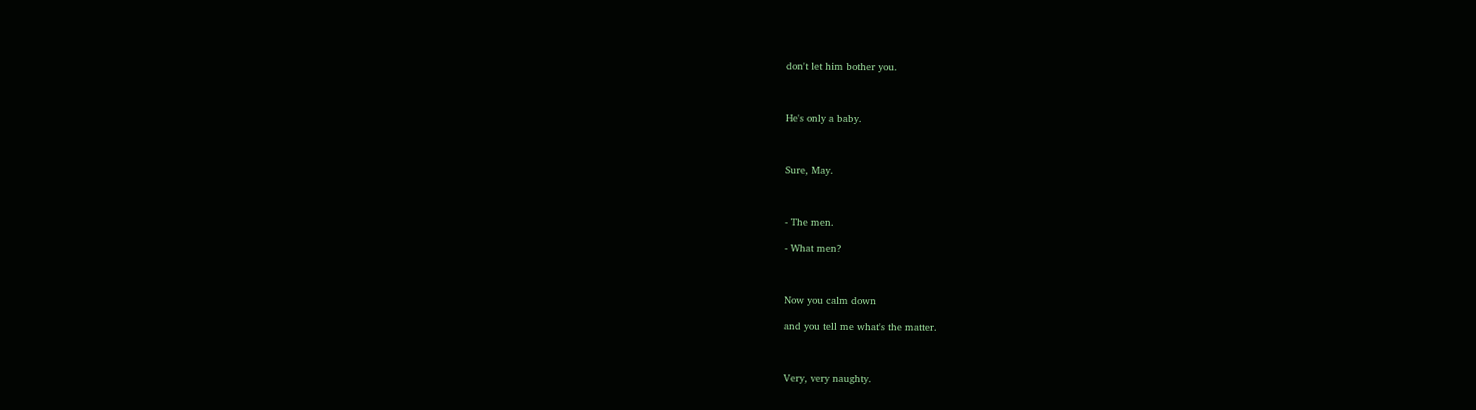don't let him bother you.



He's only a baby.



Sure, May.



- The men.

- What men?



Now you calm down

and you tell me what's the matter.



Very, very naughty.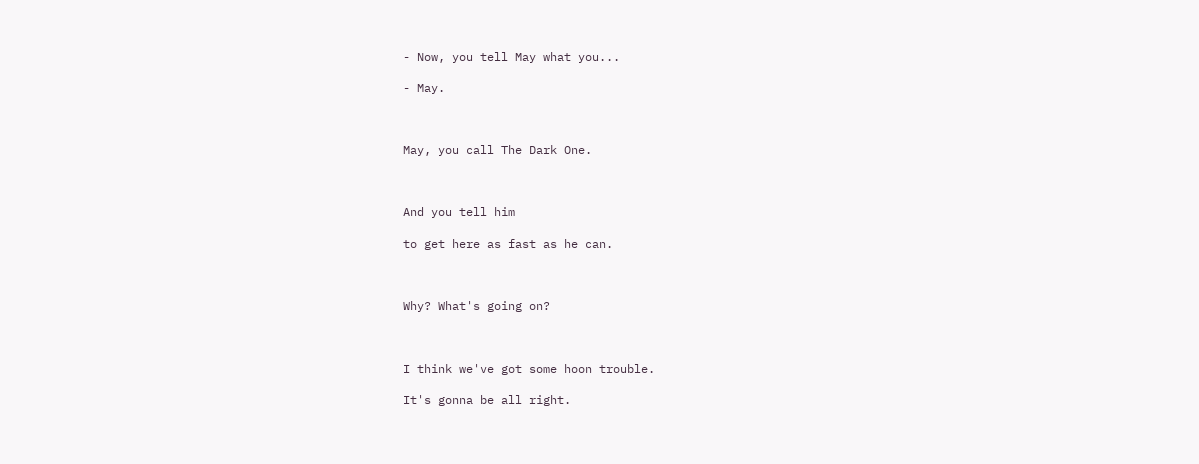- Now, you tell May what you...

- May.



May, you call The Dark One.



And you tell him

to get here as fast as he can.



Why? What's going on?



I think we've got some hoon trouble.

It's gonna be all right.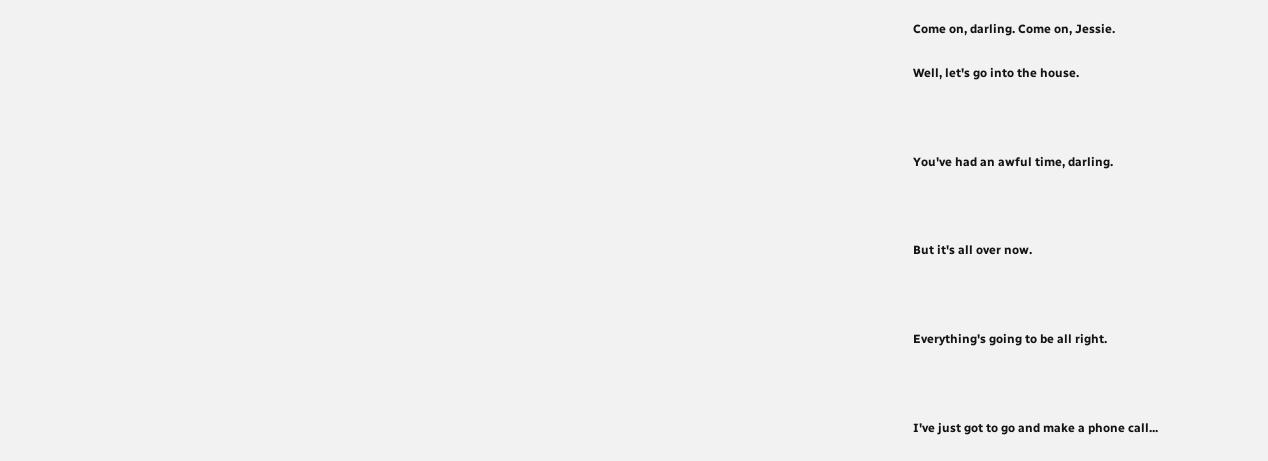Come on, darling. Come on, Jessie.

Well, let's go into the house.



You've had an awful time, darling.



But it's all over now.



Everything's going to be all right.



I've just got to go and make a phone call...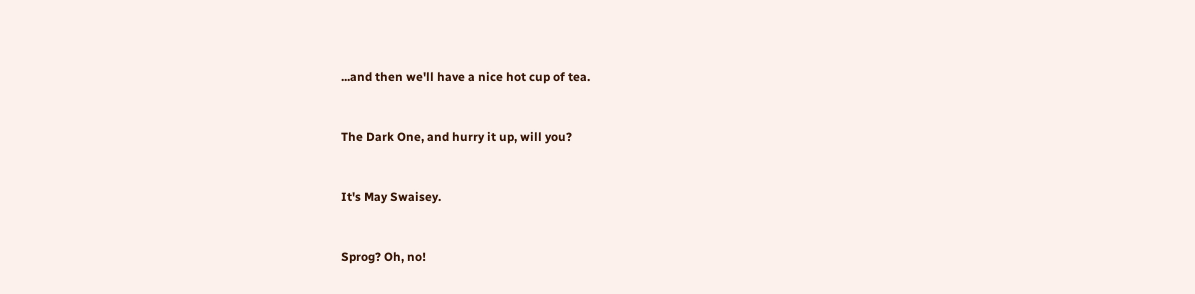...and then we'll have a nice hot cup of tea.



The Dark One, and hurry it up, will you?



It's May Swaisey.



Sprog? Oh, no!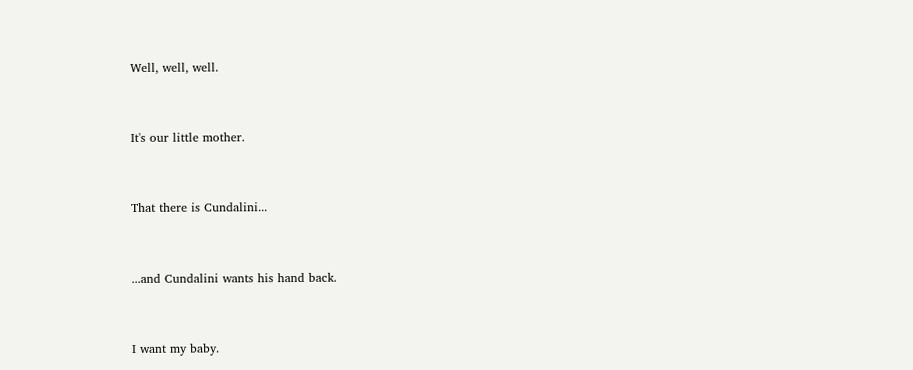Well, well, well.



It's our little mother.



That there is Cundalini...



...and Cundalini wants his hand back.



I want my baby.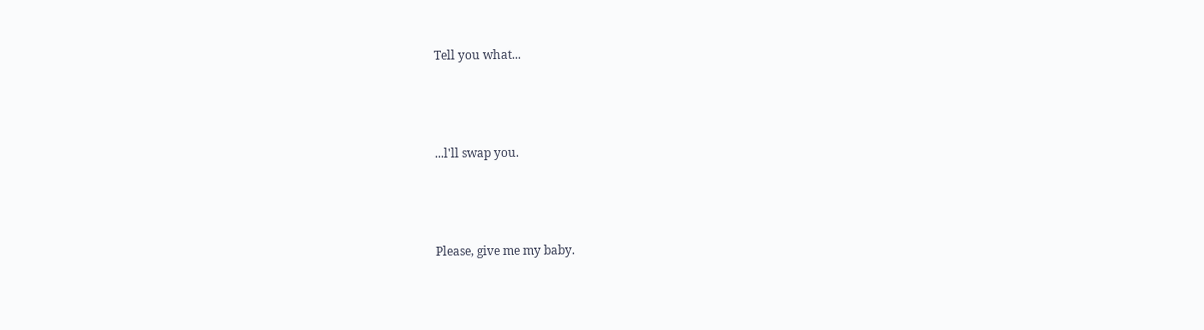Tell you what...



...l'll swap you.



Please, give me my baby.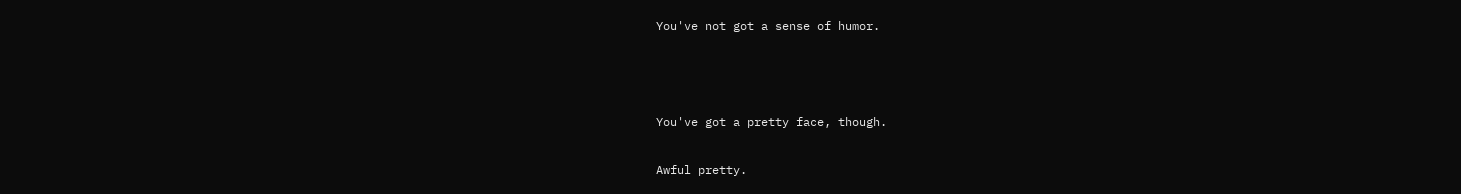You've not got a sense of humor.



You've got a pretty face, though.

Awful pretty.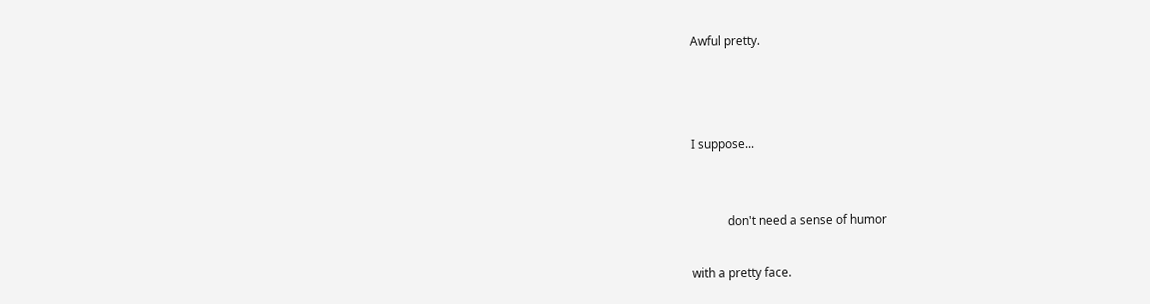Awful pretty.



I suppose...


            don't need a sense of humor

with a pretty face.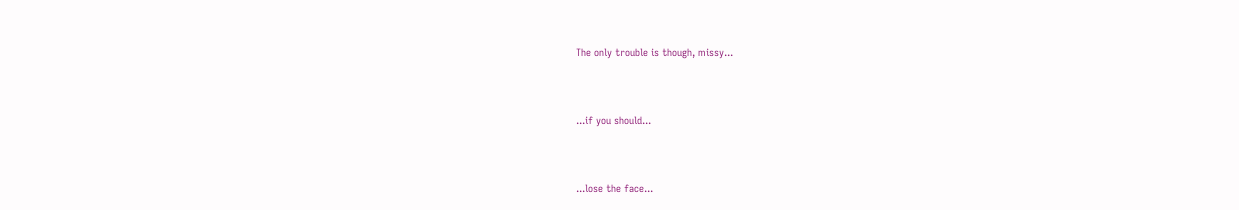The only trouble is though, missy...



...if you should...



...lose the face...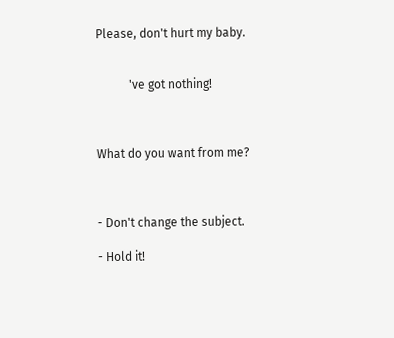Please, don't hurt my baby.


           've got nothing!



What do you want from me?



- Don't change the subject.

- Hold it!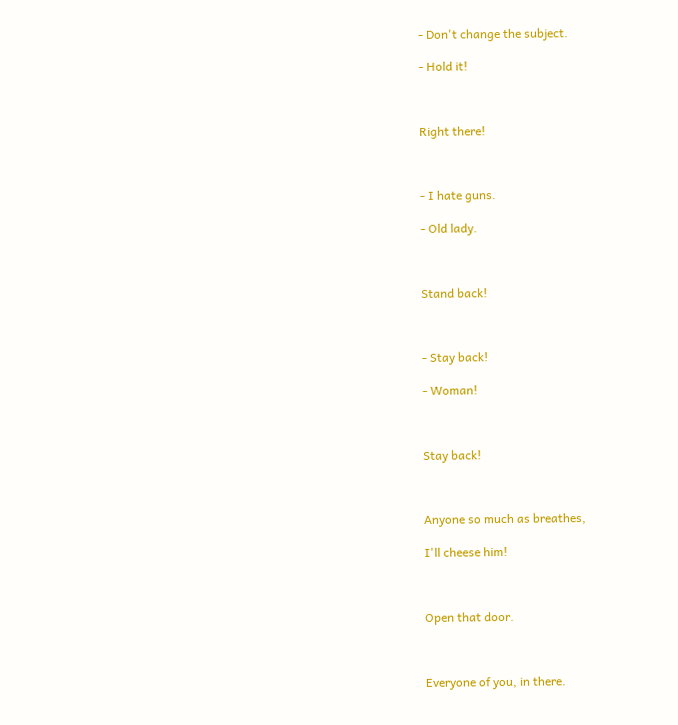- Don't change the subject.

- Hold it!



Right there!



- I hate guns.

- Old lady.



Stand back!



- Stay back!

- Woman!



Stay back!



Anyone so much as breathes,

I'll cheese him!



Open that door.



Everyone of you, in there.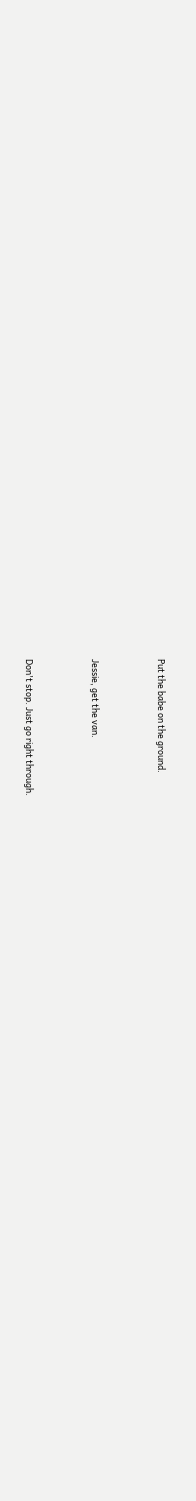Put the babe on the ground.



Jessie, get the van.



Don't stop. Just go right through.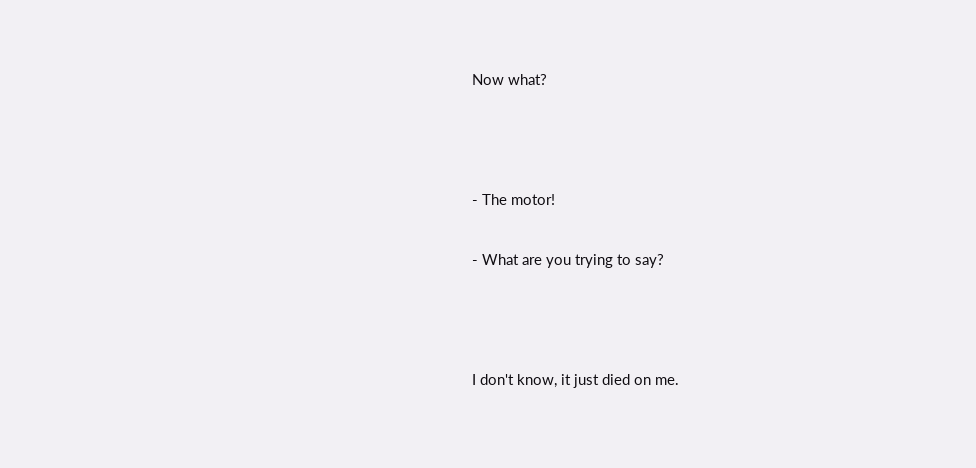Now what?



- The motor!

- What are you trying to say?



I don't know, it just died on me.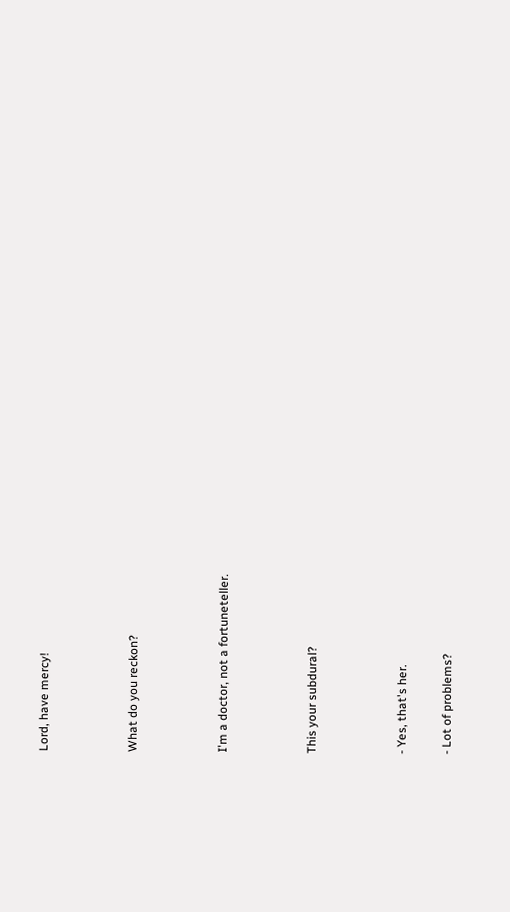Lord, have mercy!



What do you reckon?



I'm a doctor, not a fortuneteller.



This your subdural?



- Yes, that's her.

- Lot of problems?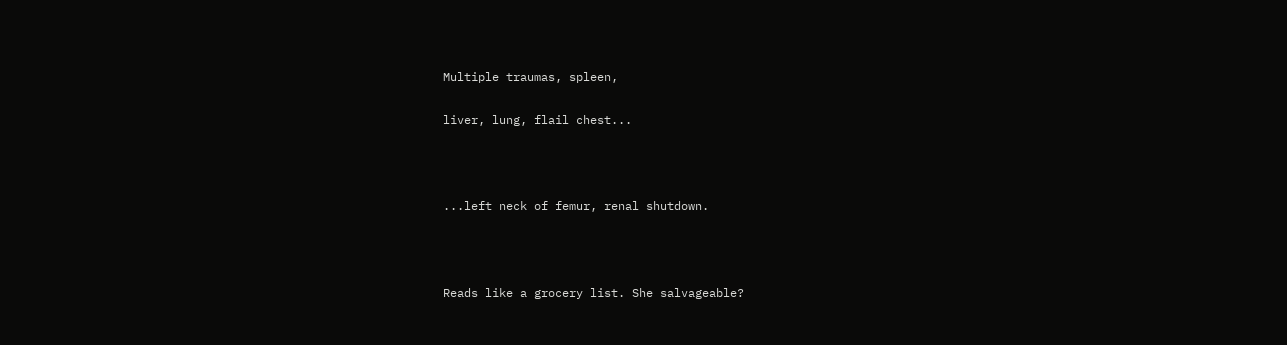Multiple traumas, spleen,

liver, lung, flail chest...



...left neck of femur, renal shutdown.



Reads like a grocery list. She salvageable?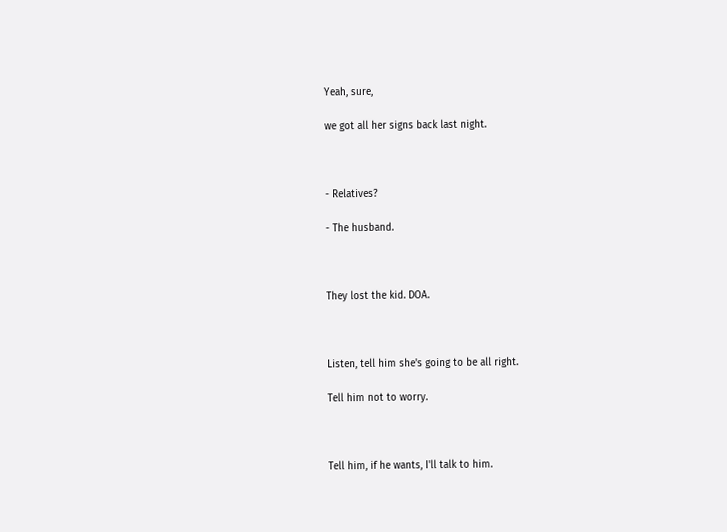Yeah, sure,

we got all her signs back last night.



- Relatives?

- The husband.



They lost the kid. DOA.



Listen, tell him she's going to be all right.

Tell him not to worry.



Tell him, if he wants, I'll talk to him.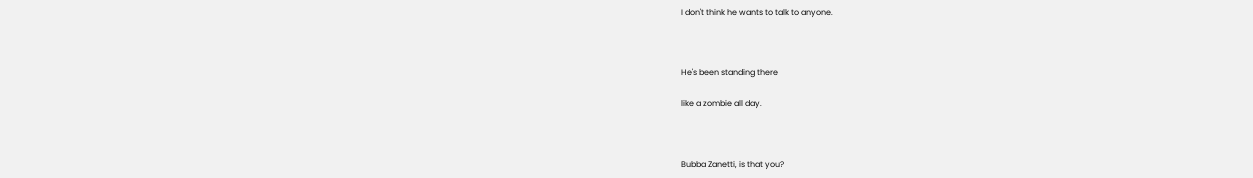I don't think he wants to talk to anyone.



He's been standing there

like a zombie all day.



Bubba Zanetti, is that you?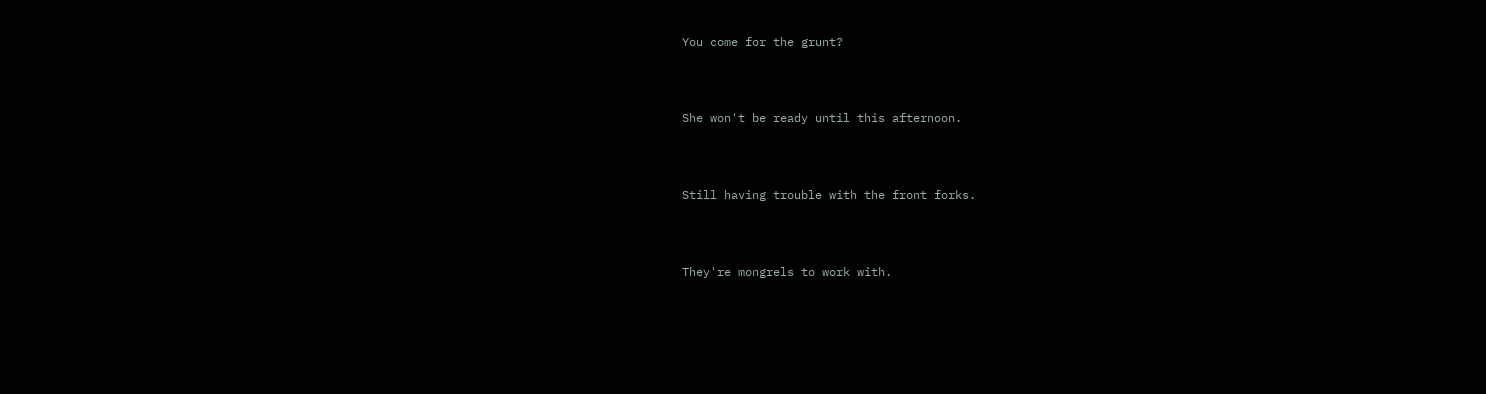You come for the grunt?



She won't be ready until this afternoon.



Still having trouble with the front forks.



They're mongrels to work with.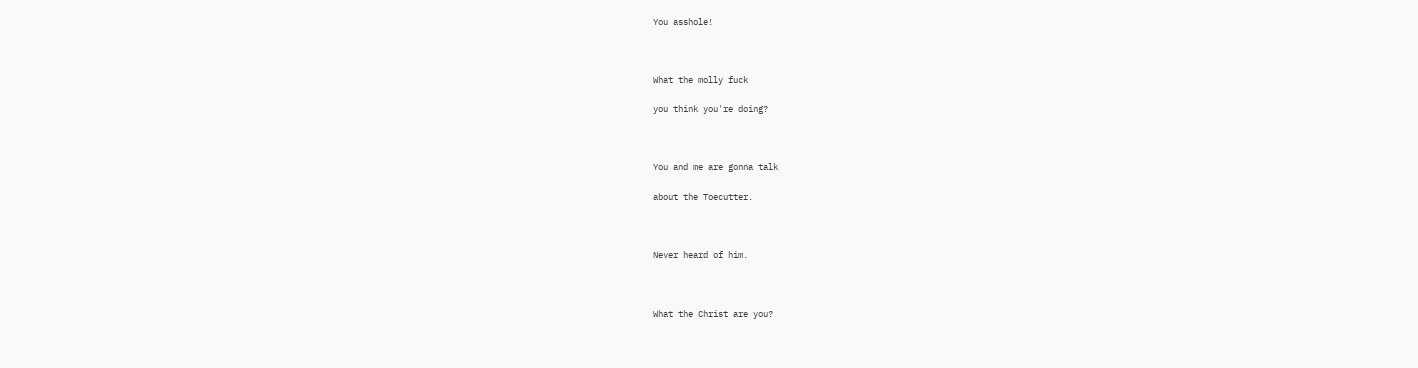You asshole!



What the molly fuck

you think you're doing?



You and me are gonna talk

about the Toecutter.



Never heard of him.



What the Christ are you?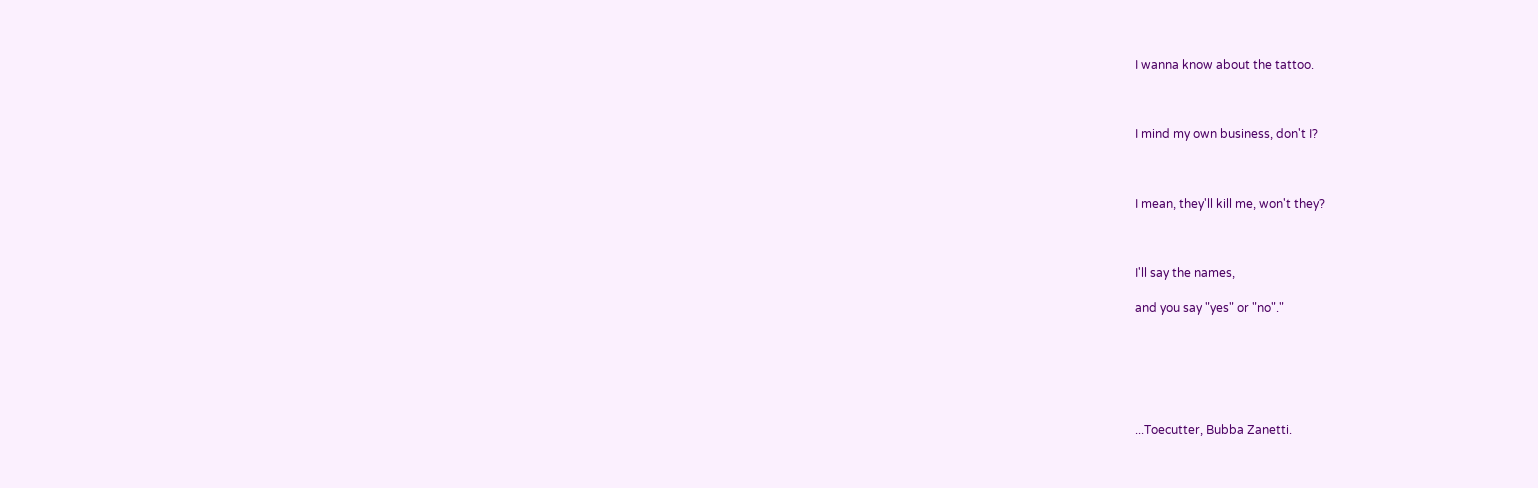I wanna know about the tattoo.



I mind my own business, don't I?



I mean, they'll kill me, won't they?



I'll say the names,

and you say "yes" or "no"."






...Toecutter, Bubba Zanetti.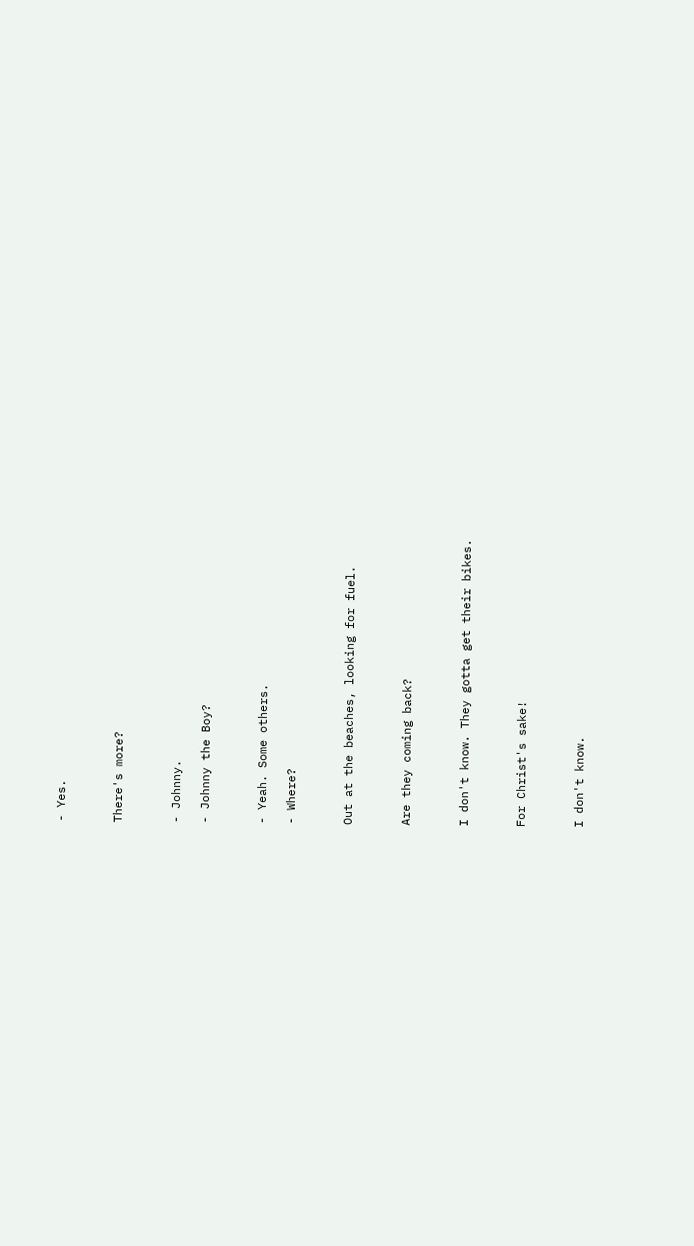- Yes.



There's more?



- Johnny.

- Johnny the Boy?



- Yeah. Some others.

- Where?



Out at the beaches, looking for fuel.



Are they coming back?



I don't know. They gotta get their bikes.



For Christ's sake!



I don't know.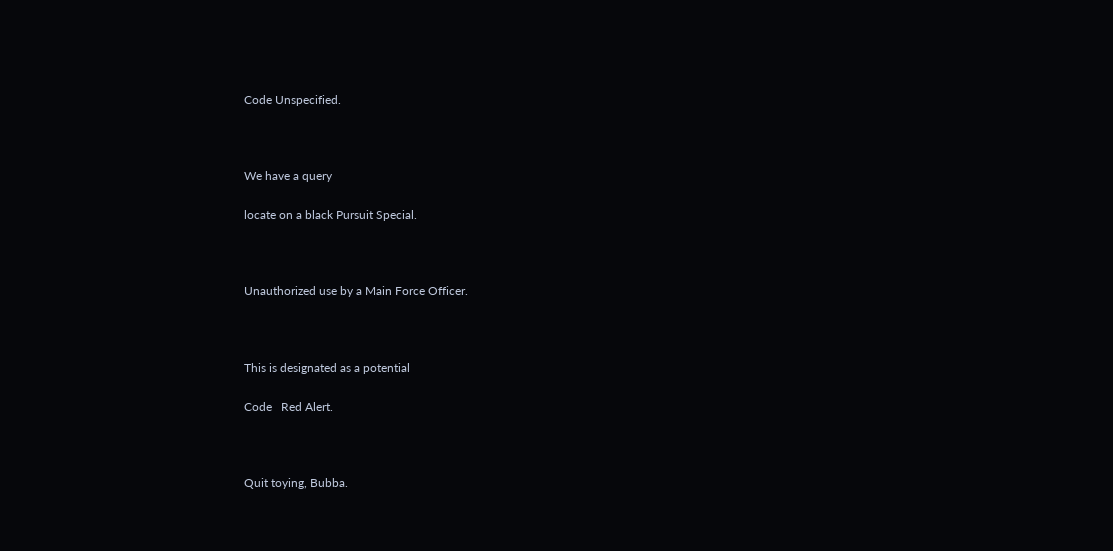Code Unspecified.



We have a query

locate on a black Pursuit Special.



Unauthorized use by a Main Force Officer.



This is designated as a potential

Code   Red Alert.



Quit toying, Bubba.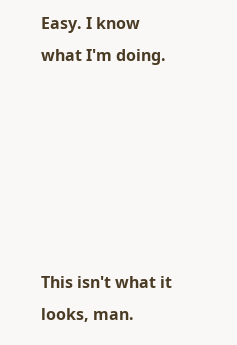Easy. I know what I'm doing.






This isn't what it looks, man.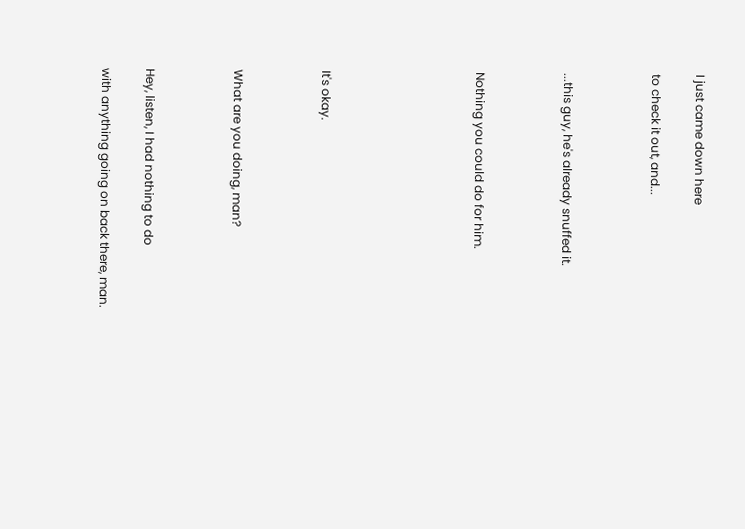I just came down here

to check it out, and...



...this guy, he's already snuffed it.



Nothing you could do for him.






It's okay.



What are you doing, man?



Hey, listen, I had nothing to do

with anything going on back there, man.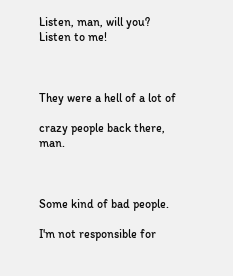Listen, man, will you? Listen to me!



They were a hell of a lot of

crazy people back there, man.



Some kind of bad people.

I'm not responsible for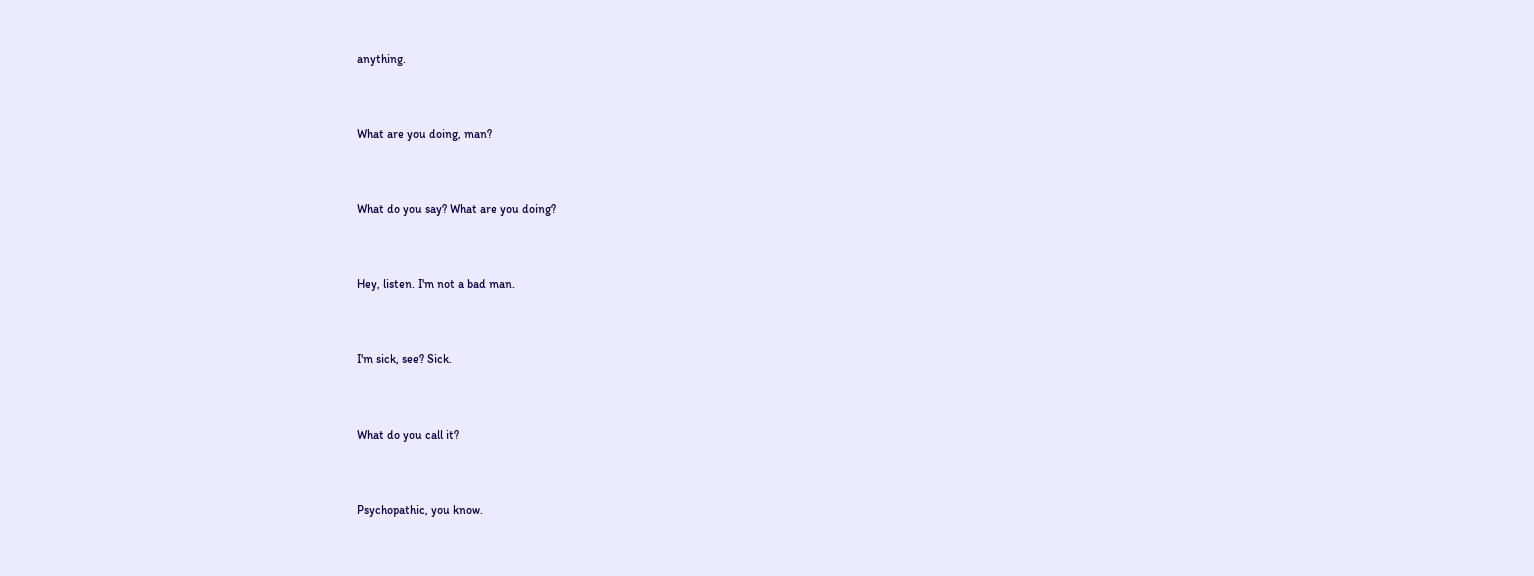anything.



What are you doing, man?



What do you say? What are you doing?



Hey, listen. I'm not a bad man.



I'm sick, see? Sick.



What do you call it?



Psychopathic, you know.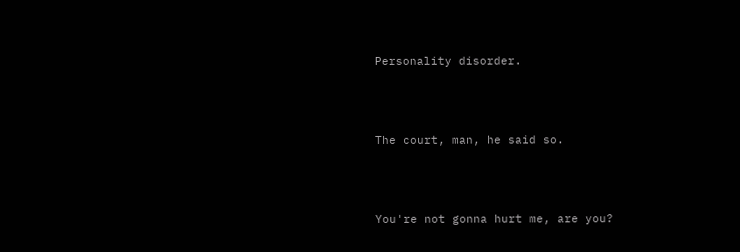Personality disorder.



The court, man, he said so.



You're not gonna hurt me, are you?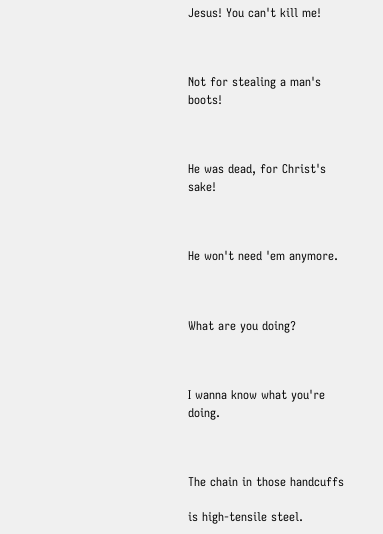Jesus! You can't kill me!



Not for stealing a man's boots!



He was dead, for Christ's sake!



He won't need 'em anymore.



What are you doing?



I wanna know what you're doing.



The chain in those handcuffs

is high-tensile steel.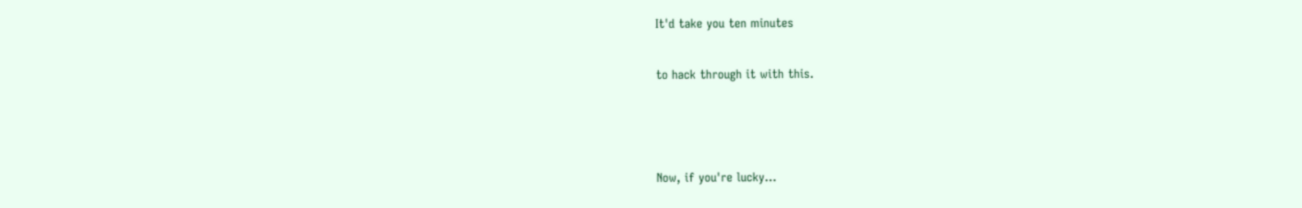It'd take you ten minutes

to hack through it with this.



Now, if you're lucky...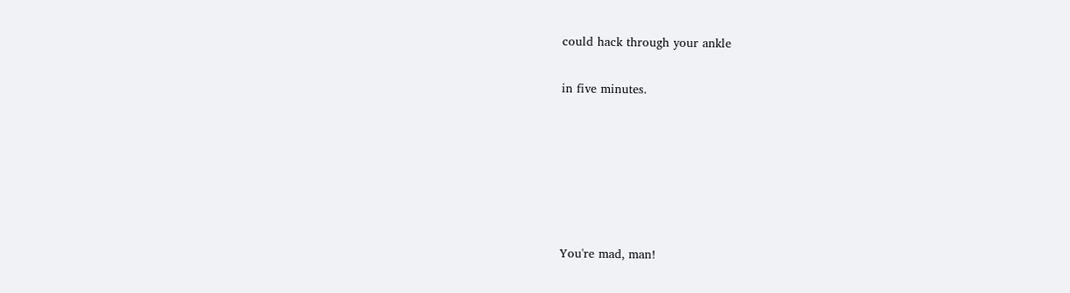could hack through your ankle

in five minutes.






You're mad, man!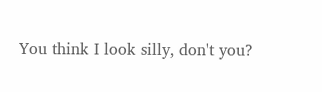You think I look silly, don't you?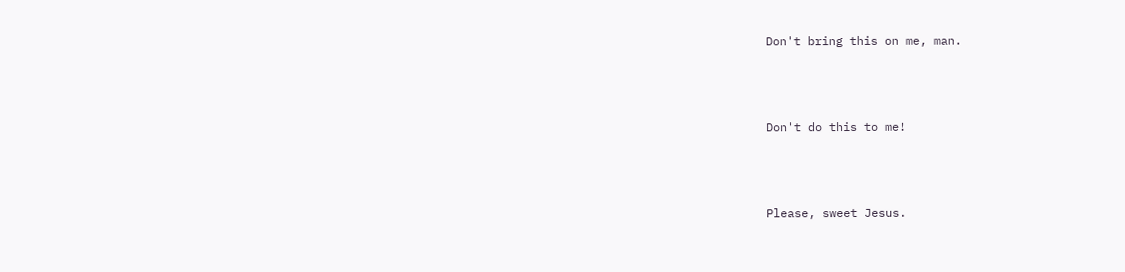Don't bring this on me, man.



Don't do this to me!



Please, sweet Jesus.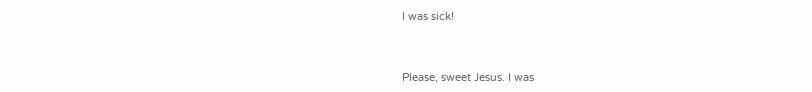I was sick!



Please, sweet Jesus. I was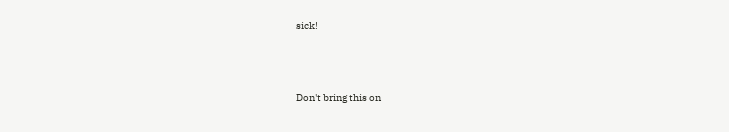sick!



Don't bring this on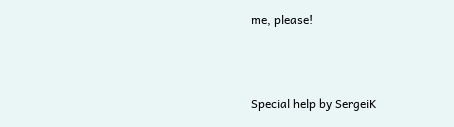me, please!



Special help by SergeiK